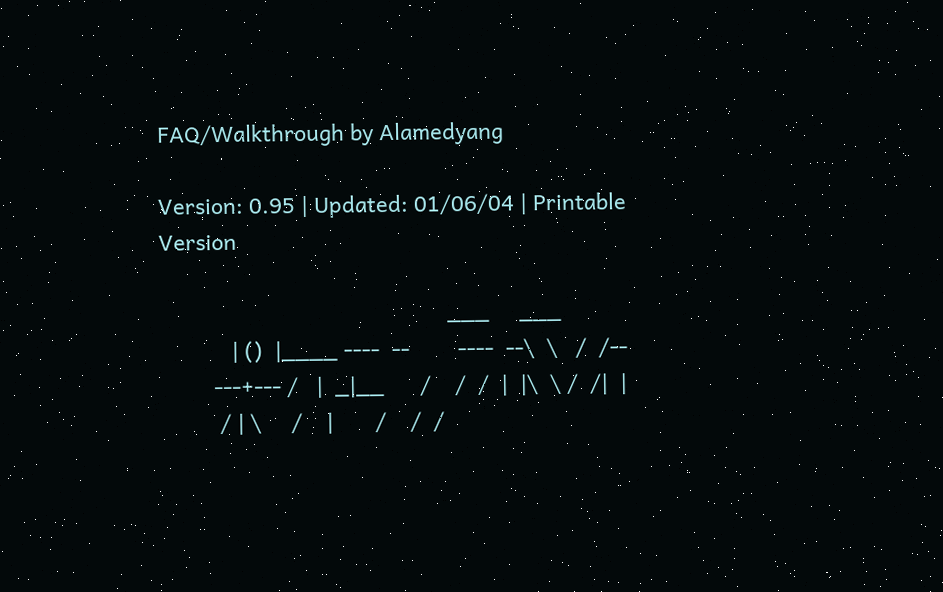FAQ/Walkthrough by Alamedyang

Version: 0.95 | Updated: 01/06/04 | Printable Version

                                                ___     ___
            | ()  |____ ----  --        ----  --\  \   /  /--
         ---+--- /   |  _|__      /    /  /  |  |\  \ /  /|  |
          / | \     /    |       /    /  /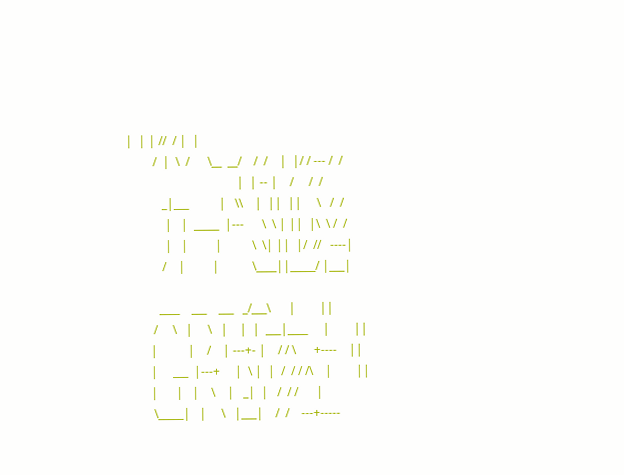|  | | //  / |  |
         /  |  \  /      \__  __/    /  /    |  |/ / --- /  /
                                     |  | -- |    /     /  /
            _|___          |   \\    |  ||  ||     \   /  /
             |   |  _____  |---      \  \ | ||  |\  \ /  /
             |   |         |          \  \| ||  |/  //   ----|
            /    |         |           \____||_____/ |___|

           ____    ___    ___   _/___\      |        ||
         /     \   |     \   |    |  |  ___|____     |        ||
        |          |    /    | ---+- |    / / \      +----    ||
        |     ___  |---+     |  \ |  |  /  / / /\    |        ||
        |      |   |    \    |   _|  |   /  / /      |
         \_____|   |     \   |___|    /  /    ---+-----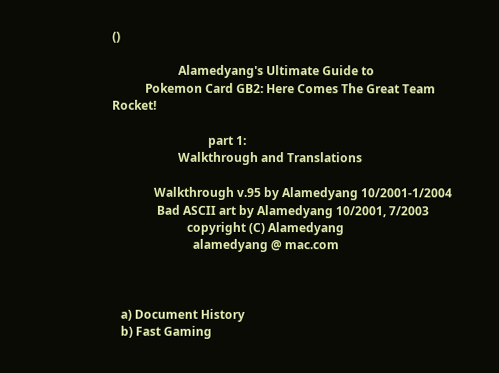()

                      Alamedyang's Ultimate Guide to
           Pokemon Card GB2: Here Comes The Great Team Rocket!

                                part 1:
                      Walkthrough and Translations

              Walkthrough v.95 by Alamedyang 10/2001-1/2004
               Bad ASCII art by Alamedyang 10/2001, 7/2003
                         copyright (C) Alamedyang
                           alamedyang @ mac.com



   a) Document History
   b) Fast Gaming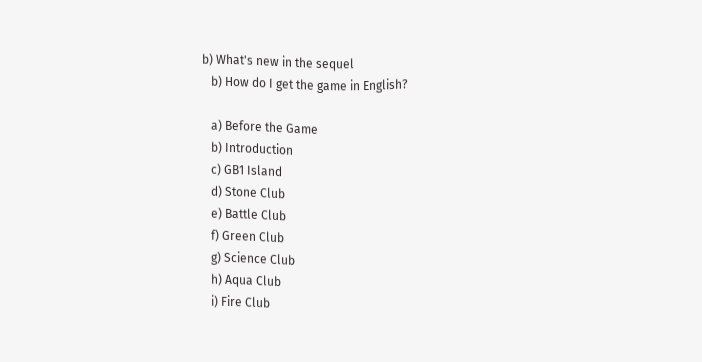b) What's new in the sequel
   b) How do I get the game in English?

   a) Before the Game
   b) Introduction
   c) GB1 Island
   d) Stone Club
   e) Battle Club
   f) Green Club
   g) Science Club
   h) Aqua Club
   i) Fire Club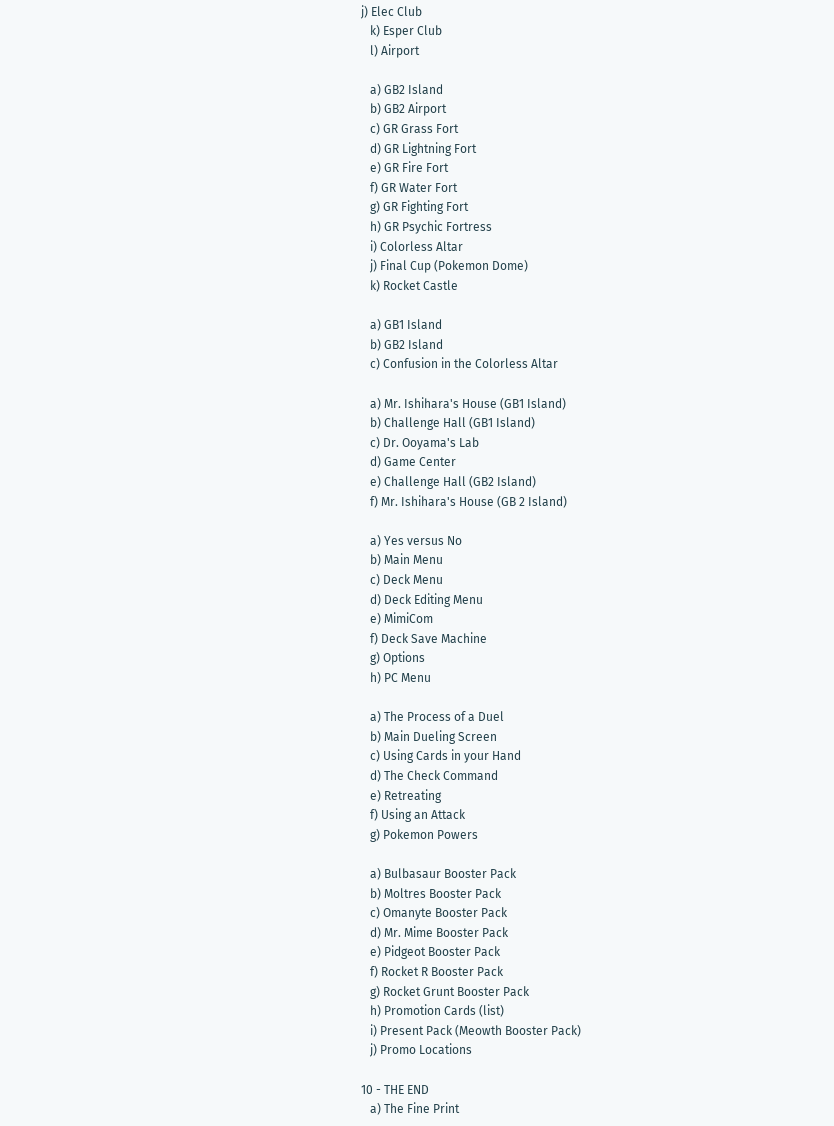j) Elec Club
   k) Esper Club
   l) Airport

   a) GB2 Island
   b) GB2 Airport
   c) GR Grass Fort
   d) GR Lightning Fort
   e) GR Fire Fort
   f) GR Water Fort
   g) GR Fighting Fort
   h) GR Psychic Fortress
   i) Colorless Altar
   j) Final Cup (Pokemon Dome)
   k) Rocket Castle

   a) GB1 Island
   b) GB2 Island
   c) Confusion in the Colorless Altar

   a) Mr. Ishihara's House (GB1 Island)
   b) Challenge Hall (GB1 Island)
   c) Dr. Ooyama's Lab
   d) Game Center
   e) Challenge Hall (GB2 Island)
   f) Mr. Ishihara's House (GB 2 Island)

   a) Yes versus No
   b) Main Menu
   c) Deck Menu
   d) Deck Editing Menu
   e) MimiCom
   f) Deck Save Machine
   g) Options
   h) PC Menu

   a) The Process of a Duel
   b) Main Dueling Screen
   c) Using Cards in your Hand
   d) The Check Command
   e) Retreating
   f) Using an Attack
   g) Pokemon Powers

   a) Bulbasaur Booster Pack
   b) Moltres Booster Pack
   c) Omanyte Booster Pack
   d) Mr. Mime Booster Pack
   e) Pidgeot Booster Pack
   f) Rocket R Booster Pack
   g) Rocket Grunt Booster Pack
   h) Promotion Cards (list)
   i) Present Pack (Meowth Booster Pack)
   j) Promo Locations

10 - THE END
   a) The Fine Print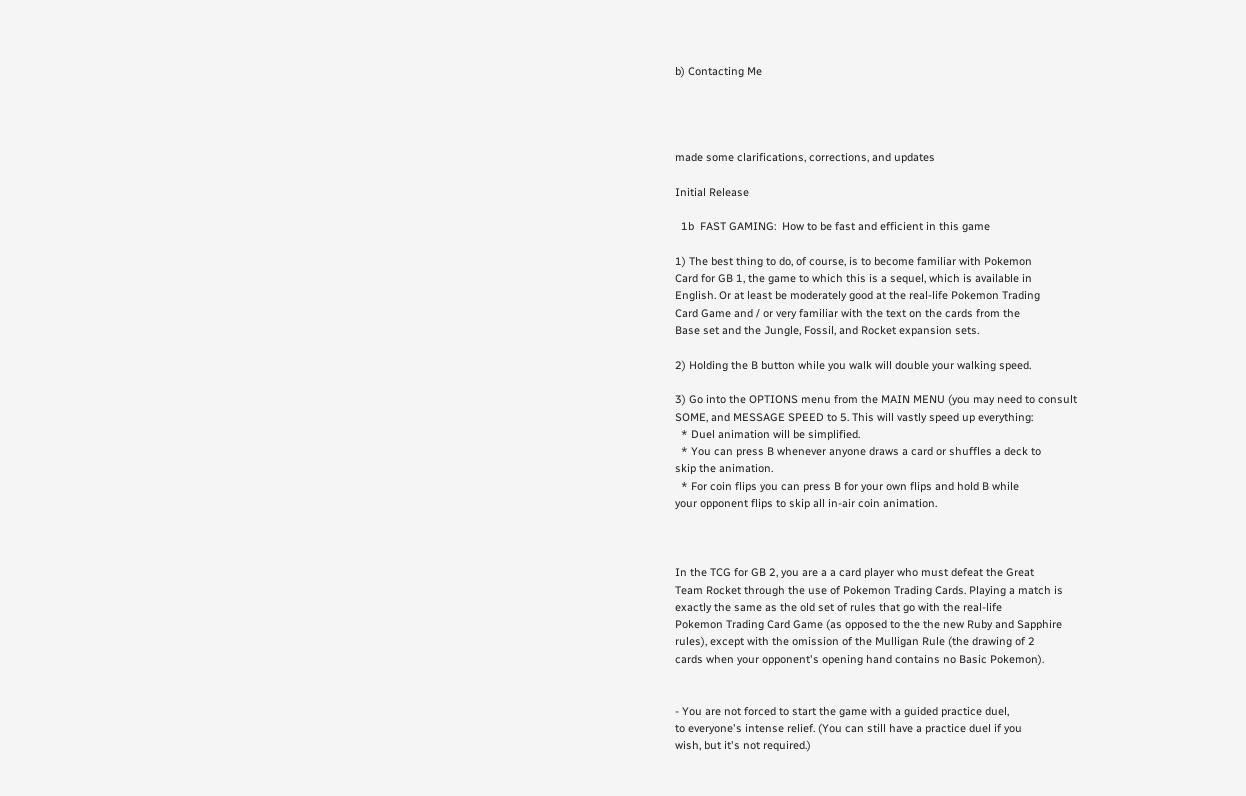b) Contacting Me




made some clarifications, corrections, and updates

Initial Release

  1b  FAST GAMING:  How to be fast and efficient in this game

1) The best thing to do, of course, is to become familiar with Pokemon
Card for GB 1, the game to which this is a sequel, which is available in
English. Or at least be moderately good at the real-life Pokemon Trading
Card Game and / or very familiar with the text on the cards from the
Base set and the Jungle, Fossil, and Rocket expansion sets.

2) Holding the B button while you walk will double your walking speed.

3) Go into the OPTIONS menu from the MAIN MENU (you may need to consult
SOME, and MESSAGE SPEED to 5. This will vastly speed up everything:
  * Duel animation will be simplified.
  * You can press B whenever anyone draws a card or shuffles a deck to
skip the animation.
  * For coin flips you can press B for your own flips and hold B while
your opponent flips to skip all in-air coin animation.



In the TCG for GB 2, you are a a card player who must defeat the Great
Team Rocket through the use of Pokemon Trading Cards. Playing a match is
exactly the same as the old set of rules that go with the real-life
Pokemon Trading Card Game (as opposed to the the new Ruby and Sapphire
rules), except with the omission of the Mulligan Rule (the drawing of 2
cards when your opponent's opening hand contains no Basic Pokemon).


- You are not forced to start the game with a guided practice duel,
to everyone's intense relief. (You can still have a practice duel if you
wish, but it's not required.)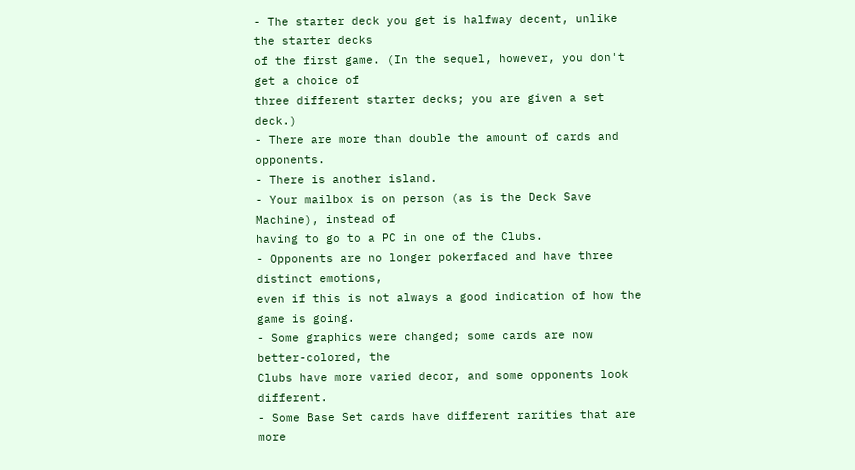- The starter deck you get is halfway decent, unlike the starter decks
of the first game. (In the sequel, however, you don't get a choice of
three different starter decks; you are given a set deck.)
- There are more than double the amount of cards and opponents.
- There is another island.
- Your mailbox is on person (as is the Deck Save Machine), instead of
having to go to a PC in one of the Clubs.
- Opponents are no longer pokerfaced and have three distinct emotions,
even if this is not always a good indication of how the game is going.
- Some graphics were changed; some cards are now better-colored, the
Clubs have more varied decor, and some opponents look different.
- Some Base Set cards have different rarities that are more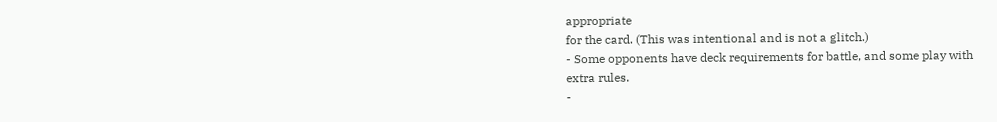appropriate
for the card. (This was intentional and is not a glitch.)
- Some opponents have deck requirements for battle, and some play with
extra rules.
-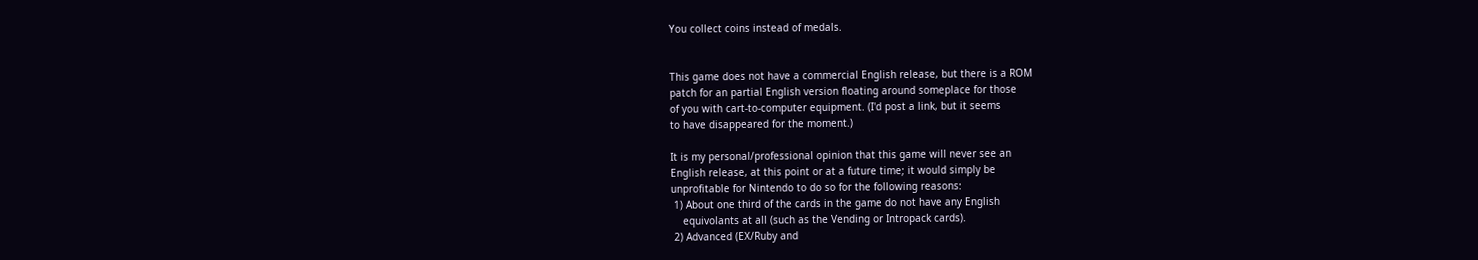You collect coins instead of medals.


This game does not have a commercial English release, but there is a ROM
patch for an partial English version floating around someplace for those
of you with cart-to-computer equipment. (I'd post a link, but it seems
to have disappeared for the moment.)

It is my personal/professional opinion that this game will never see an
English release, at this point or at a future time; it would simply be
unprofitable for Nintendo to do so for the following reasons:
 1) About one third of the cards in the game do not have any English
    equivolants at all (such as the Vending or Intropack cards).
 2) Advanced (EX/Ruby and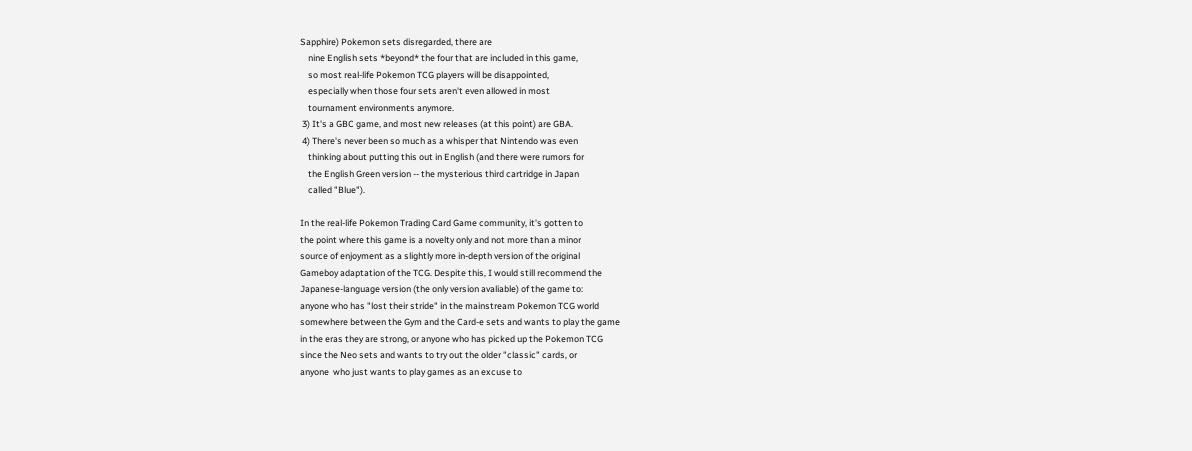Sapphire) Pokemon sets disregarded, there are
    nine English sets *beyond* the four that are included in this game,
    so most real-life Pokemon TCG players will be disappointed,
    especially when those four sets aren't even allowed in most
    tournament environments anymore.
 3) It's a GBC game, and most new releases (at this point) are GBA.
 4) There's never been so much as a whisper that Nintendo was even
    thinking about putting this out in English (and there were rumors for
    the English Green version -- the mysterious third cartridge in Japan
    called "Blue").

In the real-life Pokemon Trading Card Game community, it's gotten to
the point where this game is a novelty only and not more than a minor
source of enjoyment as a slightly more in-depth version of the original
Gameboy adaptation of the TCG. Despite this, I would still recommend the
Japanese-language version (the only version avaliable) of the game to:
anyone who has "lost their stride" in the mainstream Pokemon TCG world
somewhere between the Gym and the Card-e sets and wants to play the game
in the eras they are strong, or anyone who has picked up the Pokemon TCG
since the Neo sets and wants to try out the older "classic" cards, or
anyone  who just wants to play games as an excuse to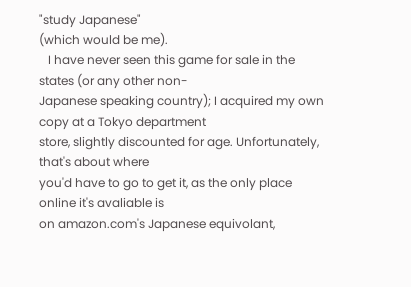"study Japanese"
(which would be me).
   I have never seen this game for sale in the states (or any other non-
Japanese speaking country); I acquired my own copy at a Tokyo department
store, slightly discounted for age. Unfortunately, that's about where
you'd have to go to get it, as the only place online it's avaliable is
on amazon.com's Japanese equivolant,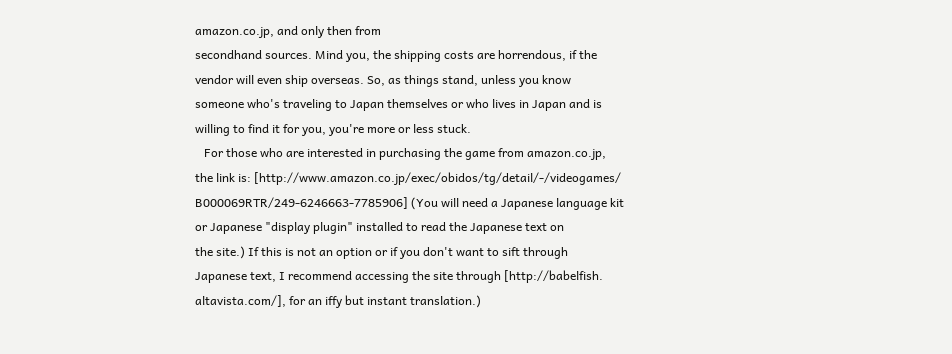amazon.co.jp, and only then from
secondhand sources. Mind you, the shipping costs are horrendous, if the
vendor will even ship overseas. So, as things stand, unless you know
someone who's traveling to Japan themselves or who lives in Japan and is
willing to find it for you, you're more or less stuck.
   For those who are interested in purchasing the game from amazon.co.jp,
the link is: [http://www.amazon.co.jp/exec/obidos/tg/detail/-/videogames/
B000069RTR/249-6246663-7785906] (You will need a Japanese language kit
or Japanese "display plugin" installed to read the Japanese text on
the site.) If this is not an option or if you don't want to sift through
Japanese text, I recommend accessing the site through [http://babelfish.
altavista.com/], for an iffy but instant translation.)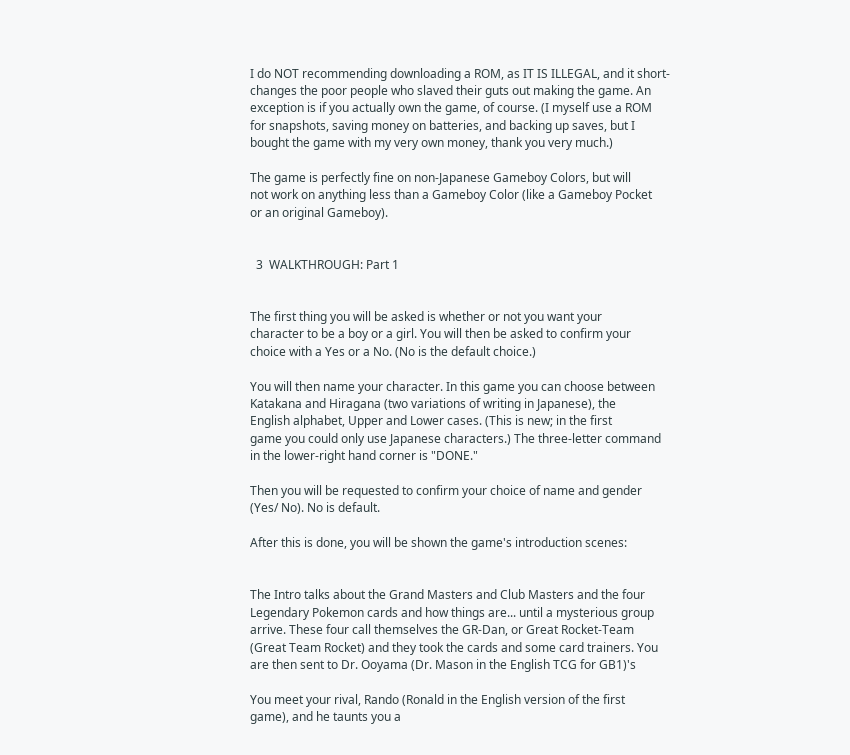I do NOT recommending downloading a ROM, as IT IS ILLEGAL, and it short-
changes the poor people who slaved their guts out making the game. An
exception is if you actually own the game, of course. (I myself use a ROM
for snapshots, saving money on batteries, and backing up saves, but I
bought the game with my very own money, thank you very much.)

The game is perfectly fine on non-Japanese Gameboy Colors, but will
not work on anything less than a Gameboy Color (like a Gameboy Pocket
or an original Gameboy).


  3  WALKTHROUGH: Part 1


The first thing you will be asked is whether or not you want your
character to be a boy or a girl. You will then be asked to confirm your
choice with a Yes or a No. (No is the default choice.)

You will then name your character. In this game you can choose between
Katakana and Hiragana (two variations of writing in Japanese), the
English alphabet, Upper and Lower cases. (This is new; in the first
game you could only use Japanese characters.) The three-letter command
in the lower-right hand corner is "DONE."

Then you will be requested to confirm your choice of name and gender
(Yes/ No). No is default.

After this is done, you will be shown the game's introduction scenes:


The Intro talks about the Grand Masters and Club Masters and the four
Legendary Pokemon cards and how things are... until a mysterious group
arrive. These four call themselves the GR-Dan, or Great Rocket-Team
(Great Team Rocket) and they took the cards and some card trainers. You
are then sent to Dr. Ooyama (Dr. Mason in the English TCG for GB1)'s

You meet your rival, Rando (Ronald in the English version of the first
game), and he taunts you a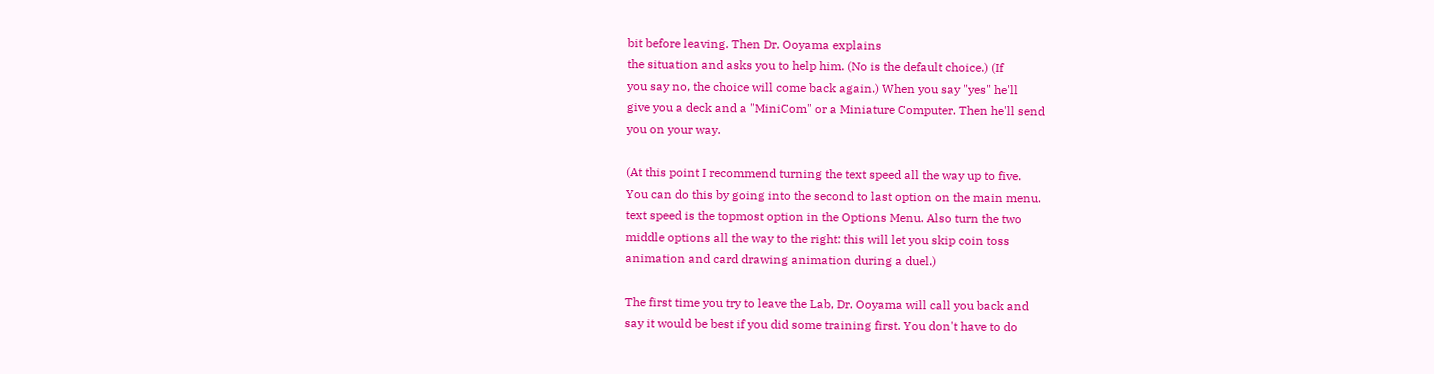bit before leaving. Then Dr. Ooyama explains
the situation and asks you to help him. (No is the default choice.) (If
you say no, the choice will come back again.) When you say "yes" he'll
give you a deck and a "MiniCom" or a Miniature Computer. Then he'll send
you on your way.

(At this point I recommend turning the text speed all the way up to five.
You can do this by going into the second to last option on the main menu.
text speed is the topmost option in the Options Menu. Also turn the two
middle options all the way to the right: this will let you skip coin toss
animation and card drawing animation during a duel.)

The first time you try to leave the Lab, Dr. Ooyama will call you back and
say it would be best if you did some training first. You don't have to do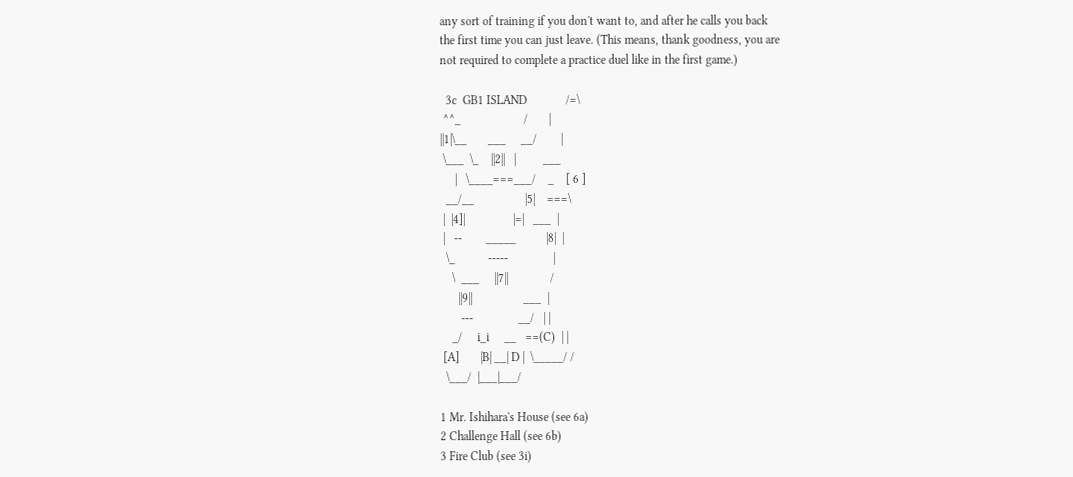any sort of training if you don't want to, and after he calls you back
the first time you can just leave. (This means, thank goodness, you are
not required to complete a practice duel like in the first game.)

  3c  GB1 ISLAND             /=\
 ^^_                     /       |
||1|\__       ___     __/        |
 \___  \_    ||2||   |         ___
     |   \____===___/    _    [ 6 ]
  __/__                 |5|    ===\
 |  |4]|                |=|   ___  |
 |   --        _____          |8|  |
  \_           -----               |
    \  ___     ||7||              /
      ||9||                 ___  |
       ---               __/   | |
    _/     i_i     __   ==(C)  | |
 [A]       |B| __| D |  \_____/ /
  \___/  |___|___/

1 Mr. Ishihara's House (see 6a)
2 Challenge Hall (see 6b)
3 Fire Club (see 3i)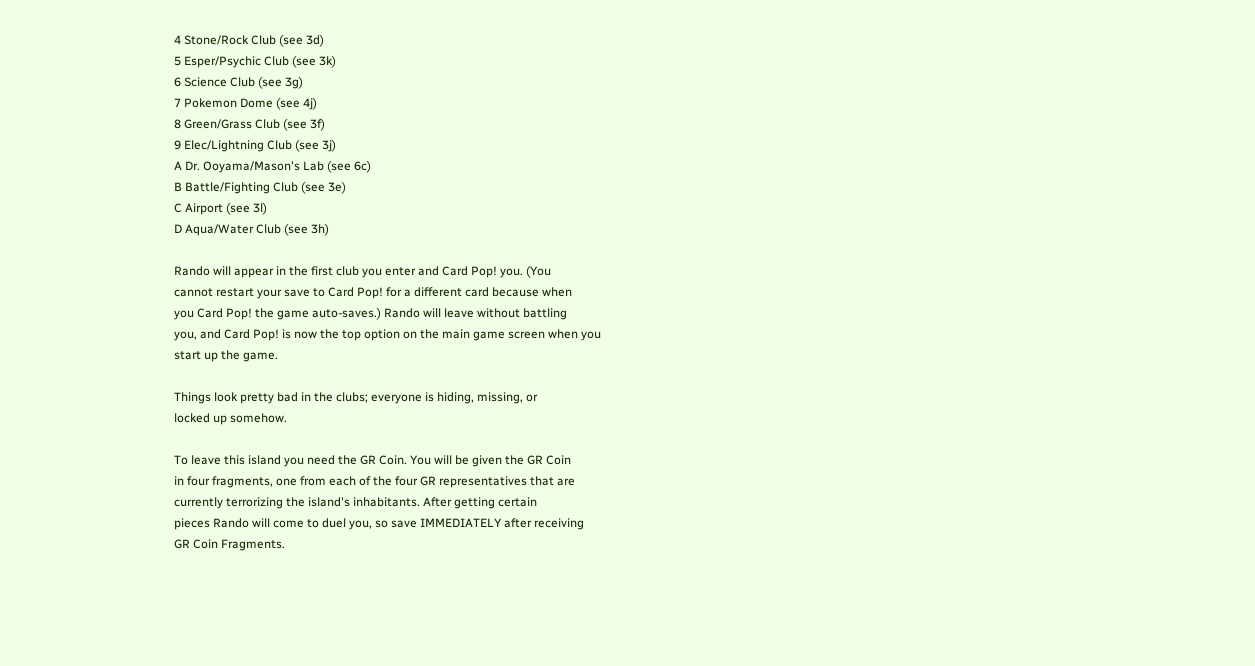4 Stone/Rock Club (see 3d)
5 Esper/Psychic Club (see 3k)
6 Science Club (see 3g)
7 Pokemon Dome (see 4j)
8 Green/Grass Club (see 3f)
9 Elec/Lightning Club (see 3j)
A Dr. Ooyama/Mason's Lab (see 6c)
B Battle/Fighting Club (see 3e)
C Airport (see 3l)
D Aqua/Water Club (see 3h)

Rando will appear in the first club you enter and Card Pop! you. (You
cannot restart your save to Card Pop! for a different card because when
you Card Pop! the game auto-saves.) Rando will leave without battling
you, and Card Pop! is now the top option on the main game screen when you
start up the game.

Things look pretty bad in the clubs; everyone is hiding, missing, or
locked up somehow.

To leave this island you need the GR Coin. You will be given the GR Coin
in four fragments, one from each of the four GR representatives that are
currently terrorizing the island's inhabitants. After getting certain
pieces Rando will come to duel you, so save IMMEDIATELY after receiving
GR Coin Fragments.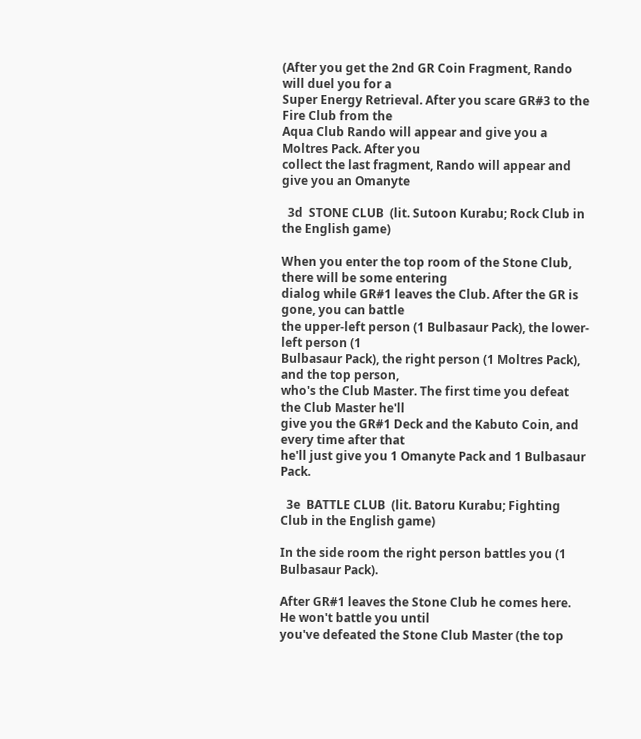(After you get the 2nd GR Coin Fragment, Rando will duel you for a
Super Energy Retrieval. After you scare GR#3 to the Fire Club from the
Aqua Club Rando will appear and give you a Moltres Pack. After you
collect the last fragment, Rando will appear and give you an Omanyte

  3d  STONE CLUB  (lit. Sutoon Kurabu; Rock Club in the English game)

When you enter the top room of the Stone Club, there will be some entering
dialog while GR#1 leaves the Club. After the GR is gone, you can battle
the upper-left person (1 Bulbasaur Pack), the lower-left person (1
Bulbasaur Pack), the right person (1 Moltres Pack), and the top person,
who's the Club Master. The first time you defeat the Club Master he'll
give you the GR#1 Deck and the Kabuto Coin, and every time after that
he'll just give you 1 Omanyte Pack and 1 Bulbasaur Pack.

  3e  BATTLE CLUB  (lit. Batoru Kurabu; Fighting Club in the English game)

In the side room the right person battles you (1 Bulbasaur Pack).

After GR#1 leaves the Stone Club he comes here. He won't battle you until
you've defeated the Stone Club Master (the top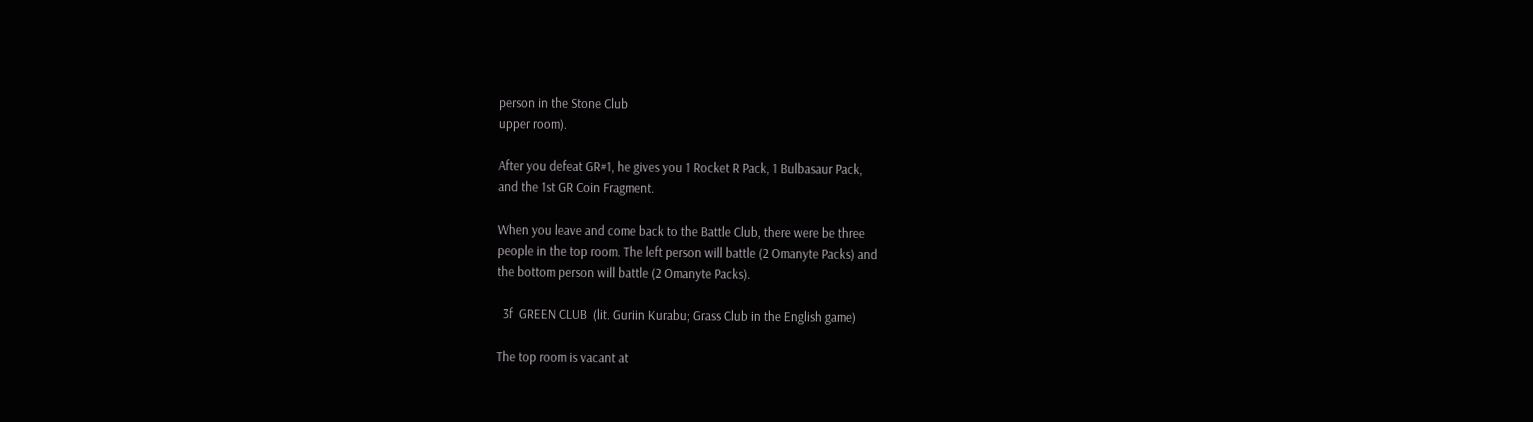person in the Stone Club
upper room).

After you defeat GR#1, he gives you 1 Rocket R Pack, 1 Bulbasaur Pack,
and the 1st GR Coin Fragment.

When you leave and come back to the Battle Club, there were be three
people in the top room. The left person will battle (2 Omanyte Packs) and
the bottom person will battle (2 Omanyte Packs).

  3f  GREEN CLUB  (lit. Guriin Kurabu; Grass Club in the English game)

The top room is vacant at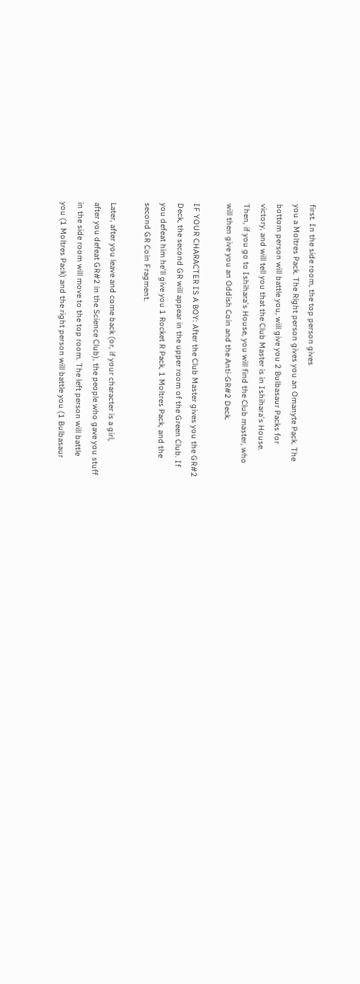first. In the side room, the top person gives
you a Moltres Pack. The Right person gives you an Omanyte Pack. The
bottom person will battle you, will give you 2 Bulbasaur Packs for
victory, and will tell you that the Club Master is in Ishihara's House.
Then, if you go to Ishihara's House, you will find the Club master, who
will then give you an Oddish Coin and the Anti-GR#2 Deck.

IF YOUR CHARACTER IS A BOY: After the Club Master gives you the GR#2
Deck, the second GR will appear in the upper room of the Green Club. If
you defeat him he'll give you 1 Rocket R Pack, 1 Moltres Pack, and the
second GR Coin Fragment.

Later, after you leave and come back (or, if your character is a girl,
after you defeat GR#2 in the Science Club), the people who gave you stuff
in the side room will move to the top room. The left person will battle
you (1 Moltres Pack) and the right person will battle you (1 Bulbasaur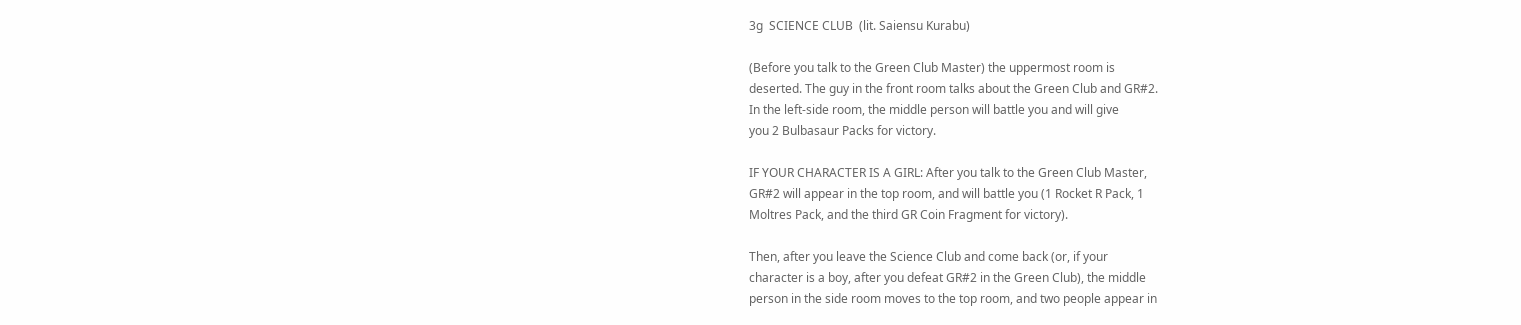3g  SCIENCE CLUB  (lit. Saiensu Kurabu)

(Before you talk to the Green Club Master) the uppermost room is
deserted. The guy in the front room talks about the Green Club and GR#2.
In the left-side room, the middle person will battle you and will give
you 2 Bulbasaur Packs for victory.

IF YOUR CHARACTER IS A GIRL: After you talk to the Green Club Master,
GR#2 will appear in the top room, and will battle you (1 Rocket R Pack, 1
Moltres Pack, and the third GR Coin Fragment for victory).

Then, after you leave the Science Club and come back (or, if your
character is a boy, after you defeat GR#2 in the Green Club), the middle
person in the side room moves to the top room, and two people appear in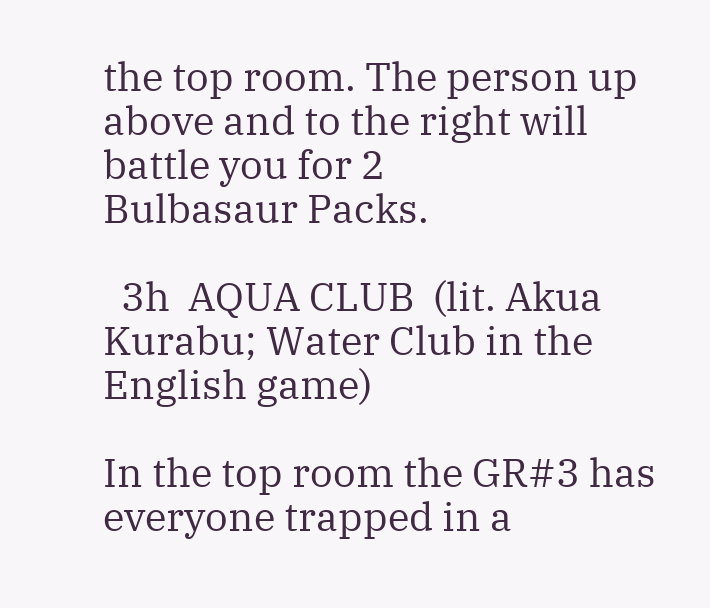the top room. The person up above and to the right will battle you for 2
Bulbasaur Packs.

  3h  AQUA CLUB  (lit. Akua Kurabu; Water Club in the English game)

In the top room the GR#3 has everyone trapped in a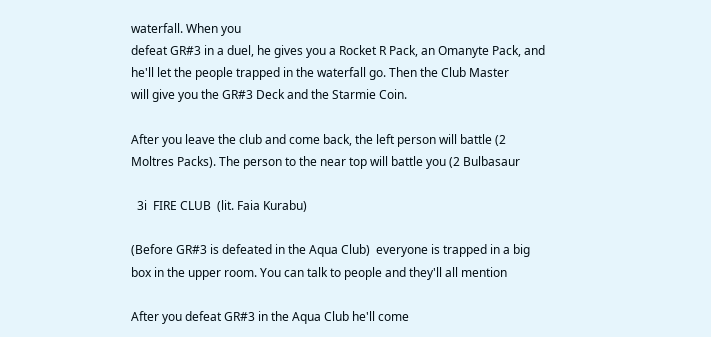waterfall. When you
defeat GR#3 in a duel, he gives you a Rocket R Pack, an Omanyte Pack, and
he'll let the people trapped in the waterfall go. Then the Club Master
will give you the GR#3 Deck and the Starmie Coin.

After you leave the club and come back, the left person will battle (2
Moltres Packs). The person to the near top will battle you (2 Bulbasaur

  3i  FIRE CLUB  (lit. Faia Kurabu)

(Before GR#3 is defeated in the Aqua Club)  everyone is trapped in a big
box in the upper room. You can talk to people and they'll all mention

After you defeat GR#3 in the Aqua Club he'll come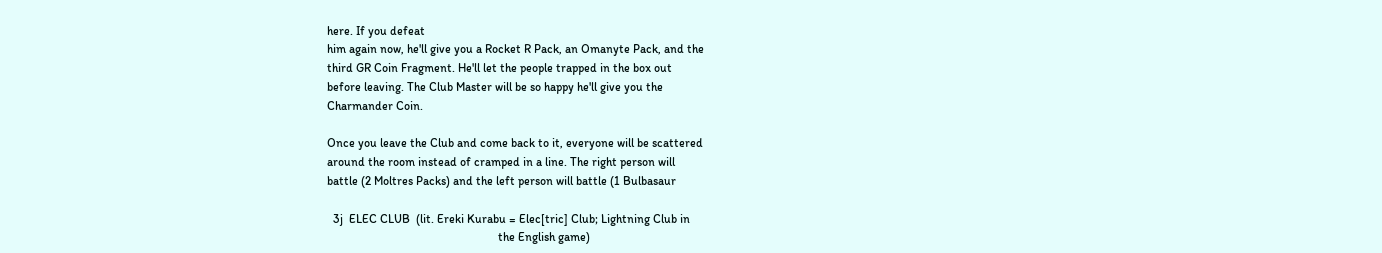here. If you defeat
him again now, he'll give you a Rocket R Pack, an Omanyte Pack, and the
third GR Coin Fragment. He'll let the people trapped in the box out
before leaving. The Club Master will be so happy he'll give you the
Charmander Coin.

Once you leave the Club and come back to it, everyone will be scattered
around the room instead of cramped in a line. The right person will
battle (2 Moltres Packs) and the left person will battle (1 Bulbasaur

  3j  ELEC CLUB  (lit. Ereki Kurabu = Elec[tric] Club; Lightning Club in
                                                         the English game)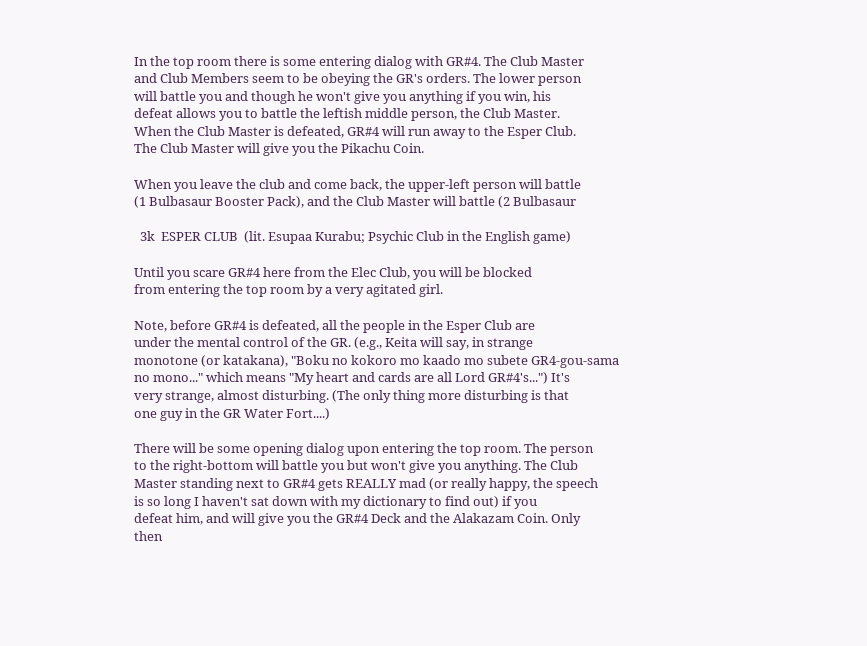In the top room there is some entering dialog with GR#4. The Club Master
and Club Members seem to be obeying the GR's orders. The lower person
will battle you and though he won't give you anything if you win, his
defeat allows you to battle the leftish middle person, the Club Master.
When the Club Master is defeated, GR#4 will run away to the Esper Club.
The Club Master will give you the Pikachu Coin.

When you leave the club and come back, the upper-left person will battle
(1 Bulbasaur Booster Pack), and the Club Master will battle (2 Bulbasaur

  3k  ESPER CLUB  (lit. Esupaa Kurabu; Psychic Club in the English game)

Until you scare GR#4 here from the Elec Club, you will be blocked
from entering the top room by a very agitated girl.

Note, before GR#4 is defeated, all the people in the Esper Club are
under the mental control of the GR. (e.g., Keita will say, in strange
monotone (or katakana), "Boku no kokoro mo kaado mo subete GR4-gou-sama
no mono..." which means "My heart and cards are all Lord GR#4's...") It's
very strange, almost disturbing. (The only thing more disturbing is that
one guy in the GR Water Fort....)

There will be some opening dialog upon entering the top room. The person
to the right-bottom will battle you but won't give you anything. The Club
Master standing next to GR#4 gets REALLY mad (or really happy, the speech
is so long I haven't sat down with my dictionary to find out) if you
defeat him, and will give you the GR#4 Deck and the Alakazam Coin. Only
then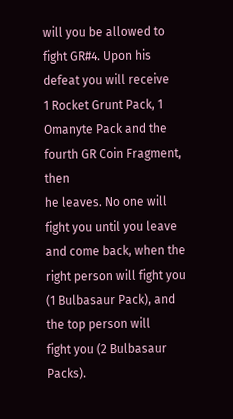will you be allowed to fight GR#4. Upon his defeat you will receive
1 Rocket Grunt Pack, 1 Omanyte Pack and the fourth GR Coin Fragment, then
he leaves. No one will fight you until you leave and come back, when the
right person will fight you (1 Bulbasaur Pack), and the top person will
fight you (2 Bulbasaur Packs).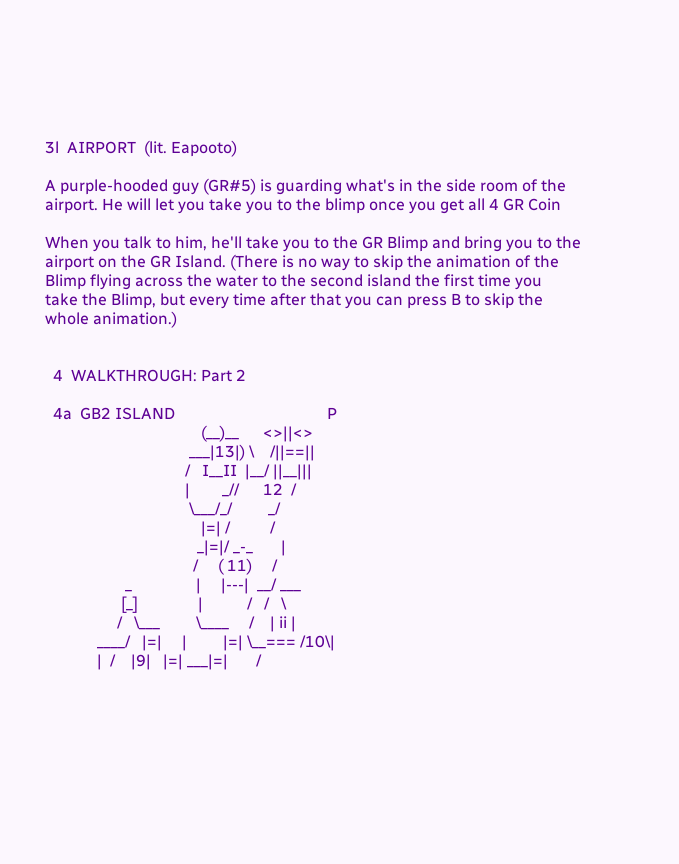3l  AIRPORT  (lit. Eapooto)

A purple-hooded guy (GR#5) is guarding what's in the side room of the
airport. He will let you take you to the blimp once you get all 4 GR Coin

When you talk to him, he'll take you to the GR Blimp and bring you to the
airport on the GR Island. (There is no way to skip the animation of the
Blimp flying across the water to the second island the first time you
take the Blimp, but every time after that you can press B to skip the
whole animation.)


  4  WALKTHROUGH: Part 2

  4a  GB2 ISLAND                                      P
                                       (__)__      <>||<>
                                    ___|13|) \    /||==||
                                   /   I__II  |__/ ||__|||
                                   |        _//      12  /
                                    \___/_/         _/
                                       |=| /          /
                                      _|=|/ _-_       |
                                     /     ( 11)     /
                    _                |     |---|  __/ ___
                   [_]               |           /   /   \
                  /   \___         \____     /    | ii |
             ____/   |=|     |         |=| \__=== /10\|
             |  /    |9|   |=| ___|=|       /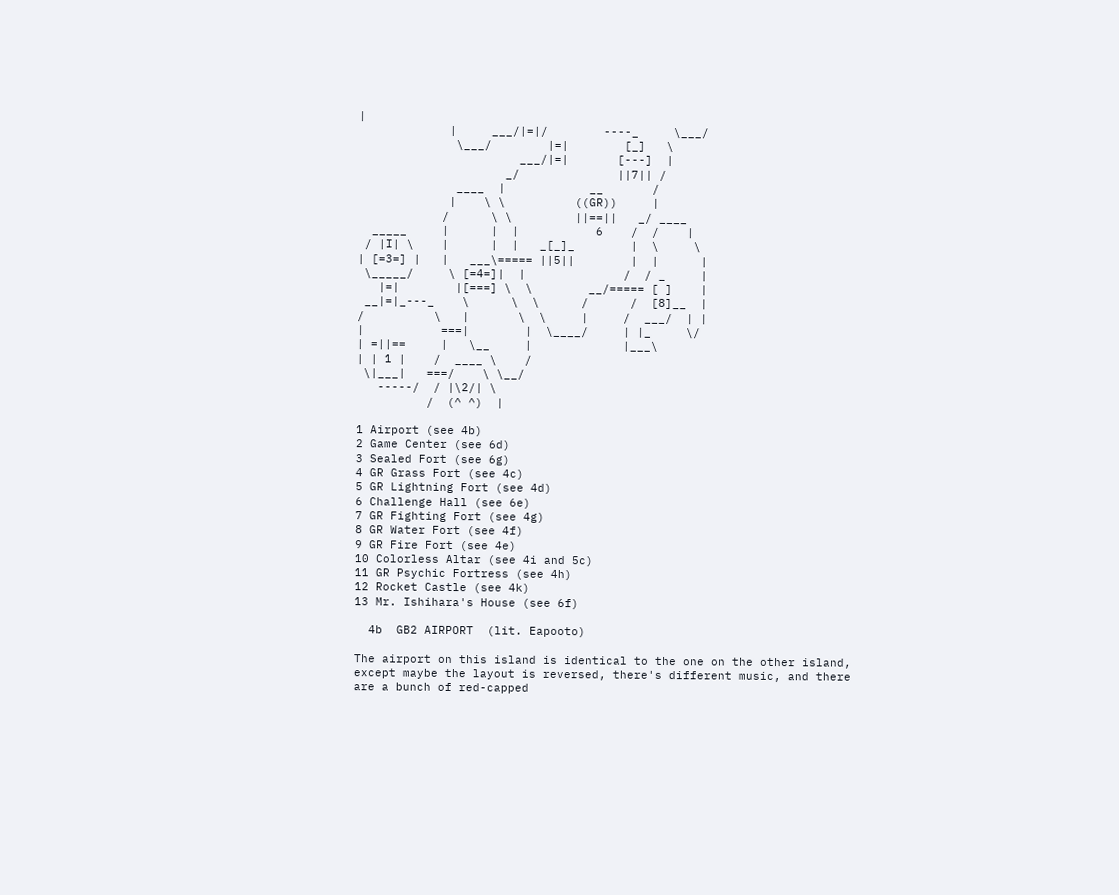|
             |     ___/|=|/        ----_     \___/
              \___/        |=|        [_]   \
                       ___/|=|       [---]  |
                     _/              ||7|| /
              ____  |            __       /
             |    \ \          ((GR))     |
            /      \ \         ||==||   _/ ____
  _____     |      |  |           6    /  /    |
 / |I| \    |      |  |   _[_]_        |  \     \
| [=3=] |   |   ___\===== ||5||        |  |      |
 \_____/     \ [=4=]|  |              /  / _     |
   |=|        |[===] \  \        __/===== [ ]    |
 __|=|_---_    \      \  \      /      /  [8]__  |
/          \   |       \  \     |     /  ___/  | |
|           ===|        |  \____/     | |_     \/
| =||==     |   \__     |             |___\
| | 1 |    /  ____ \    /
 \|___|   ===/    \ \__/
   -----/  / |\2/| \
          /  (^ ^)  |

1 Airport (see 4b)
2 Game Center (see 6d)
3 Sealed Fort (see 6g)
4 GR Grass Fort (see 4c)
5 GR Lightning Fort (see 4d)
6 Challenge Hall (see 6e)
7 GR Fighting Fort (see 4g)
8 GR Water Fort (see 4f)
9 GR Fire Fort (see 4e)
10 Colorless Altar (see 4i and 5c)
11 GR Psychic Fortress (see 4h)
12 Rocket Castle (see 4k)
13 Mr. Ishihara's House (see 6f)

  4b  GB2 AIRPORT  (lit. Eapooto)

The airport on this island is identical to the one on the other island,
except maybe the layout is reversed, there's different music, and there
are a bunch of red-capped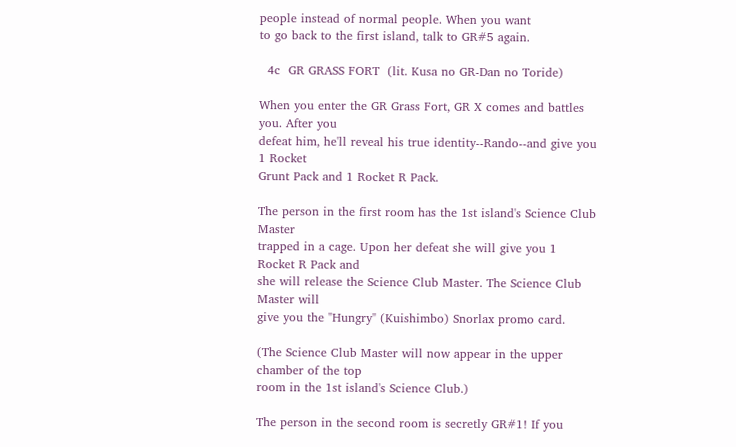people instead of normal people. When you want
to go back to the first island, talk to GR#5 again.

  4c  GR GRASS FORT  (lit. Kusa no GR-Dan no Toride)

When you enter the GR Grass Fort, GR X comes and battles you. After you
defeat him, he'll reveal his true identity--Rando--and give you 1 Rocket
Grunt Pack and 1 Rocket R Pack.

The person in the first room has the 1st island's Science Club Master
trapped in a cage. Upon her defeat she will give you 1 Rocket R Pack and
she will release the Science Club Master. The Science Club Master will
give you the "Hungry" (Kuishimbo) Snorlax promo card.

(The Science Club Master will now appear in the upper chamber of the top
room in the 1st island's Science Club.)

The person in the second room is secretly GR#1! If you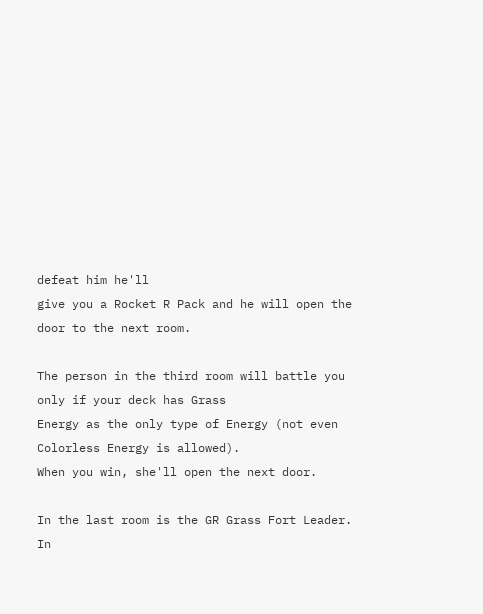defeat him he'll
give you a Rocket R Pack and he will open the door to the next room.

The person in the third room will battle you only if your deck has Grass
Energy as the only type of Energy (not even Colorless Energy is allowed).
When you win, she'll open the next door.

In the last room is the GR Grass Fort Leader. In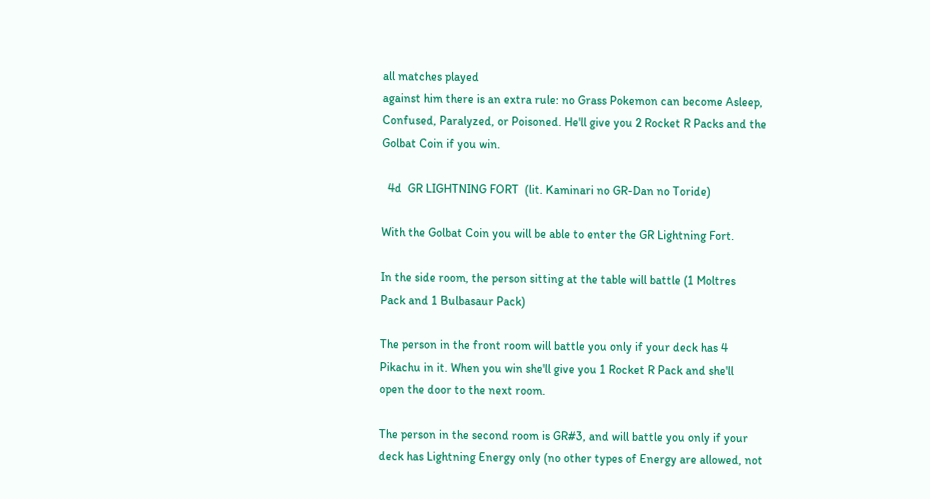all matches played
against him there is an extra rule: no Grass Pokemon can become Asleep,
Confused, Paralyzed, or Poisoned. He'll give you 2 Rocket R Packs and the
Golbat Coin if you win.

  4d  GR LIGHTNING FORT  (lit. Kaminari no GR-Dan no Toride)

With the Golbat Coin you will be able to enter the GR Lightning Fort.

In the side room, the person sitting at the table will battle (1 Moltres
Pack and 1 Bulbasaur Pack)

The person in the front room will battle you only if your deck has 4
Pikachu in it. When you win she'll give you 1 Rocket R Pack and she'll
open the door to the next room.

The person in the second room is GR#3, and will battle you only if your
deck has Lightning Energy only (no other types of Energy are allowed, not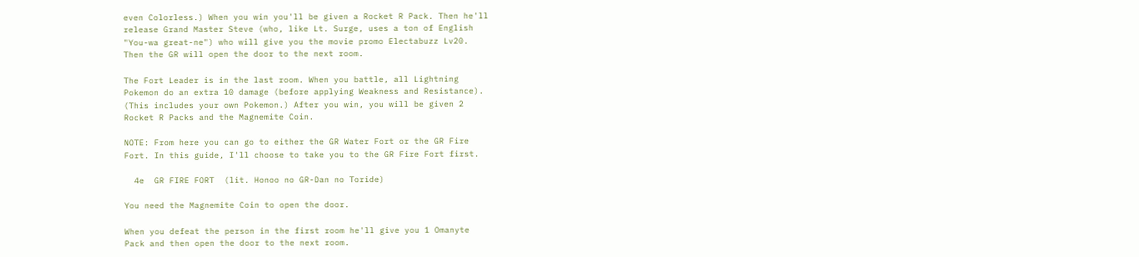even Colorless.) When you win you'll be given a Rocket R Pack. Then he'll
release Grand Master Steve (who, like Lt. Surge, uses a ton of English
"You-wa great-ne") who will give you the movie promo Electabuzz Lv20.
Then the GR will open the door to the next room.

The Fort Leader is in the last room. When you battle, all Lightning
Pokemon do an extra 10 damage (before applying Weakness and Resistance).
(This includes your own Pokemon.) After you win, you will be given 2
Rocket R Packs and the Magnemite Coin.

NOTE: From here you can go to either the GR Water Fort or the GR Fire
Fort. In this guide, I'll choose to take you to the GR Fire Fort first.

  4e  GR FIRE FORT  (lit. Honoo no GR-Dan no Toride)

You need the Magnemite Coin to open the door.

When you defeat the person in the first room he'll give you 1 Omanyte
Pack and then open the door to the next room.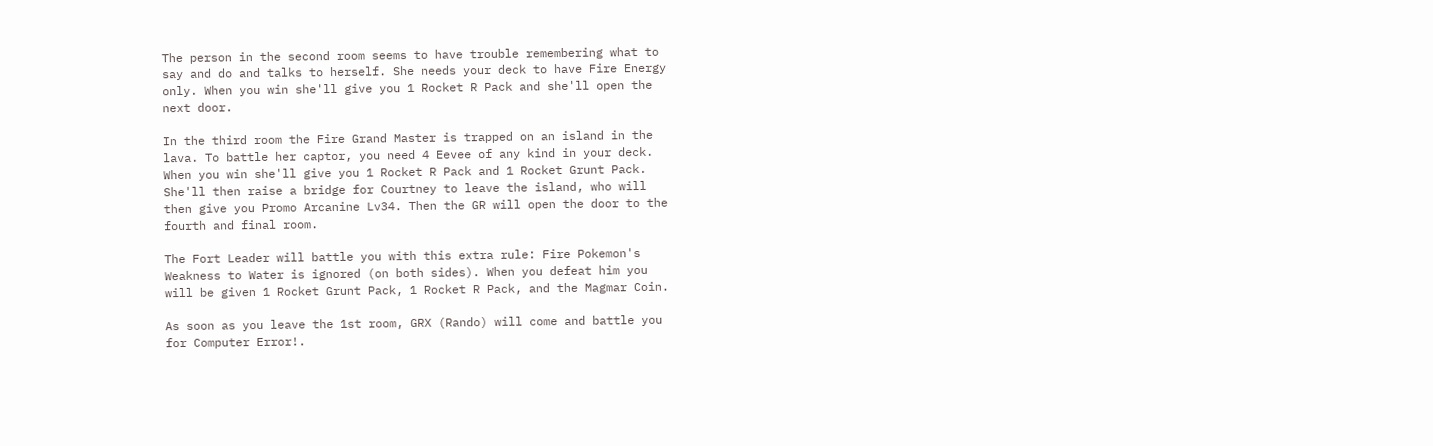The person in the second room seems to have trouble remembering what to
say and do and talks to herself. She needs your deck to have Fire Energy
only. When you win she'll give you 1 Rocket R Pack and she'll open the
next door.

In the third room the Fire Grand Master is trapped on an island in the
lava. To battle her captor, you need 4 Eevee of any kind in your deck.
When you win she'll give you 1 Rocket R Pack and 1 Rocket Grunt Pack.
She'll then raise a bridge for Courtney to leave the island, who will
then give you Promo Arcanine Lv34. Then the GR will open the door to the
fourth and final room.

The Fort Leader will battle you with this extra rule: Fire Pokemon's
Weakness to Water is ignored (on both sides). When you defeat him you
will be given 1 Rocket Grunt Pack, 1 Rocket R Pack, and the Magmar Coin.

As soon as you leave the 1st room, GRX (Rando) will come and battle you
for Computer Error!.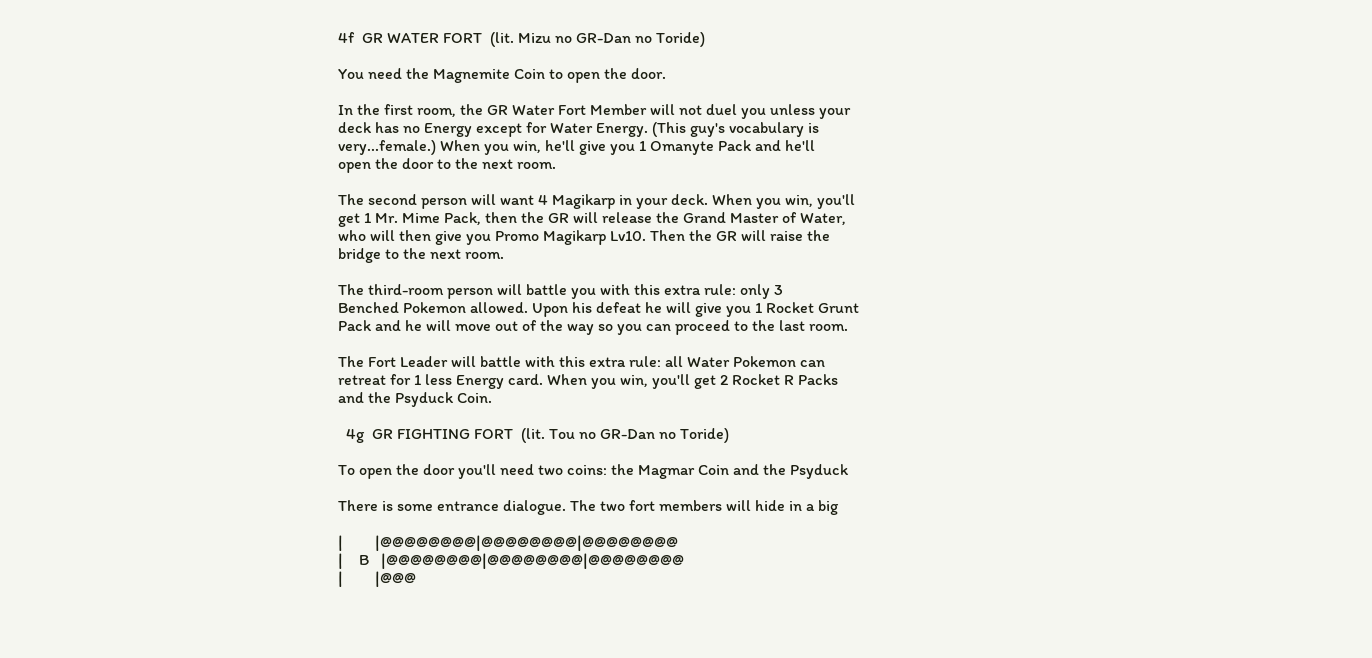4f  GR WATER FORT  (lit. Mizu no GR-Dan no Toride)

You need the Magnemite Coin to open the door.

In the first room, the GR Water Fort Member will not duel you unless your
deck has no Energy except for Water Energy. (This guy's vocabulary is
very...female.) When you win, he'll give you 1 Omanyte Pack and he'll
open the door to the next room.

The second person will want 4 Magikarp in your deck. When you win, you'll
get 1 Mr. Mime Pack, then the GR will release the Grand Master of Water,
who will then give you Promo Magikarp Lv10. Then the GR will raise the
bridge to the next room.

The third-room person will battle you with this extra rule: only 3
Benched Pokemon allowed. Upon his defeat he will give you 1 Rocket Grunt
Pack and he will move out of the way so you can proceed to the last room.

The Fort Leader will battle with this extra rule: all Water Pokemon can
retreat for 1 less Energy card. When you win, you'll get 2 Rocket R Packs
and the Psyduck Coin.

  4g  GR FIGHTING FORT  (lit. Tou no GR-Dan no Toride)

To open the door you'll need two coins: the Magmar Coin and the Psyduck

There is some entrance dialogue. The two fort members will hide in a big

|        |@@@@@@@@|@@@@@@@@|@@@@@@@@
|    B   |@@@@@@@@|@@@@@@@@|@@@@@@@@
|        |@@@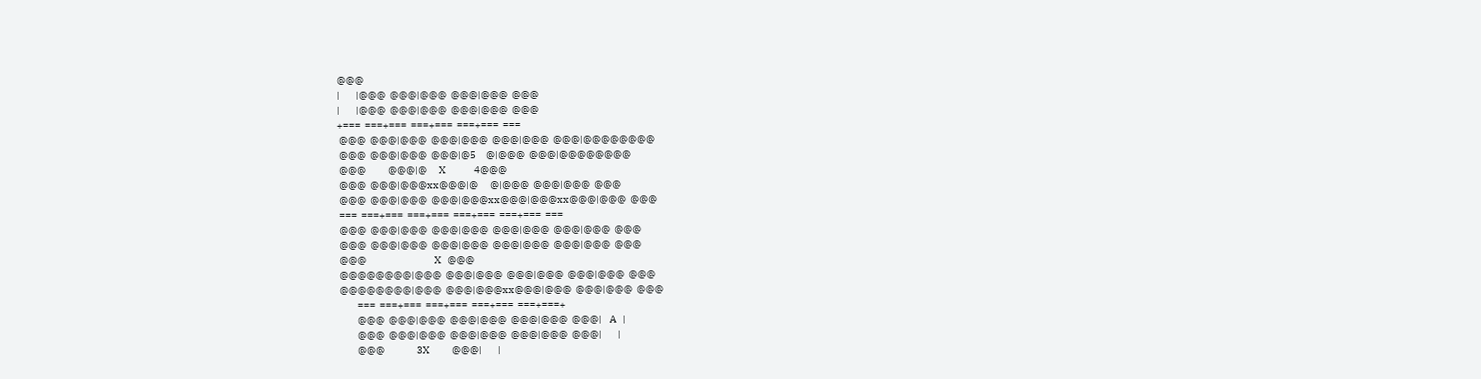@@@
|        |@@@  @@@|@@@  @@@|@@@  @@@
|        |@@@  @@@|@@@  @@@|@@@  @@@
+===  ===+===  ===+===  ===+===  ===
 @@@  @@@|@@@  @@@|@@@  @@@|@@@  @@@|@@@@@@@@
 @@@  @@@|@@@  @@@|@5     @|@@@  @@@|@@@@@@@@
 @@@           @@@|@      X              4@@@
 @@@  @@@|@@@xx@@@|@      @|@@@  @@@|@@@  @@@
 @@@  @@@|@@@  @@@|@@@xx@@@|@@@xx@@@|@@@  @@@
 ===  ===+===  ===+===  ===+===  ===+===  ===
 @@@  @@@|@@@  @@@|@@@  @@@|@@@  @@@|@@@  @@@
 @@@  @@@|@@@  @@@|@@@  @@@|@@@  @@@|@@@  @@@
 @@@                                  X   @@@
 @@@@@@@@|@@@  @@@|@@@  @@@|@@@  @@@|@@@  @@@
 @@@@@@@@|@@@  @@@|@@@xx@@@|@@@  @@@|@@@  @@@
          ===  ===+===  ===+===  ===+===  ===+===+
          @@@  @@@|@@@  @@@|@@@  @@@|@@@  @@@|    A   |
          @@@  @@@|@@@  @@@|@@@  @@@|@@@  @@@|        |
          @@@                3X           @@@|        |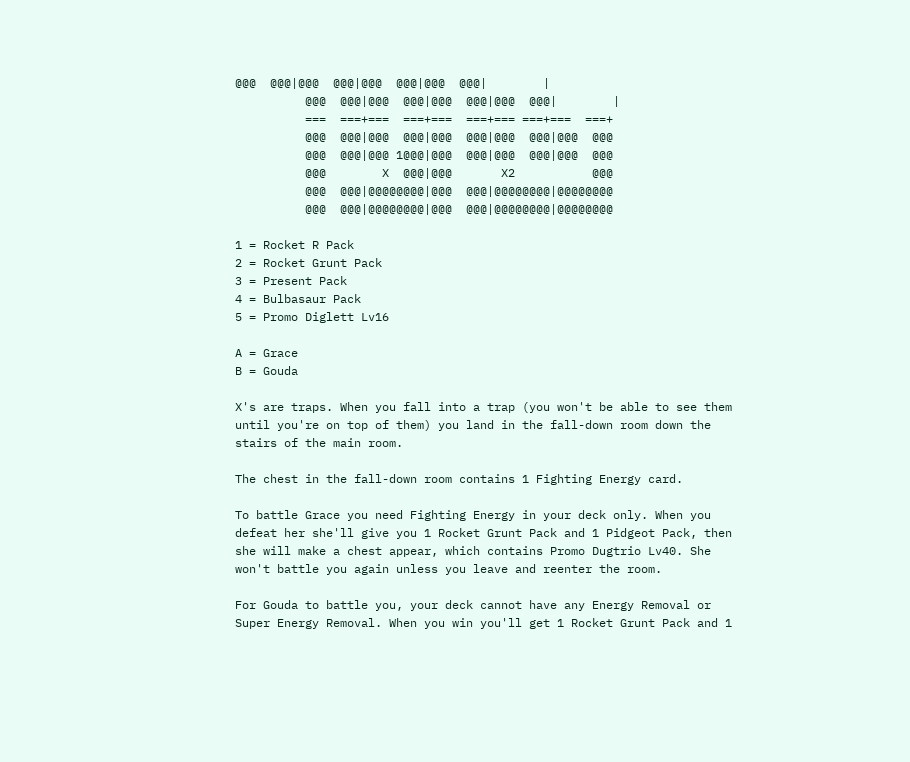@@@  @@@|@@@  @@@|@@@  @@@|@@@  @@@|        |
          @@@  @@@|@@@  @@@|@@@  @@@|@@@  @@@|        |
          ===  ===+===  ===+===  ===+=== ===+===  ===+
          @@@  @@@|@@@  @@@|@@@  @@@|@@@  @@@|@@@  @@@
          @@@  @@@|@@@ 1@@@|@@@  @@@|@@@  @@@|@@@  @@@
          @@@        X  @@@|@@@       X2           @@@
          @@@  @@@|@@@@@@@@|@@@  @@@|@@@@@@@@|@@@@@@@@
          @@@  @@@|@@@@@@@@|@@@  @@@|@@@@@@@@|@@@@@@@@

1 = Rocket R Pack
2 = Rocket Grunt Pack
3 = Present Pack
4 = Bulbasaur Pack
5 = Promo Diglett Lv16

A = Grace
B = Gouda

X's are traps. When you fall into a trap (you won't be able to see them
until you're on top of them) you land in the fall-down room down the
stairs of the main room.

The chest in the fall-down room contains 1 Fighting Energy card.

To battle Grace you need Fighting Energy in your deck only. When you
defeat her she'll give you 1 Rocket Grunt Pack and 1 Pidgeot Pack, then
she will make a chest appear, which contains Promo Dugtrio Lv40. She
won't battle you again unless you leave and reenter the room.

For Gouda to battle you, your deck cannot have any Energy Removal or
Super Energy Removal. When you win you'll get 1 Rocket Grunt Pack and 1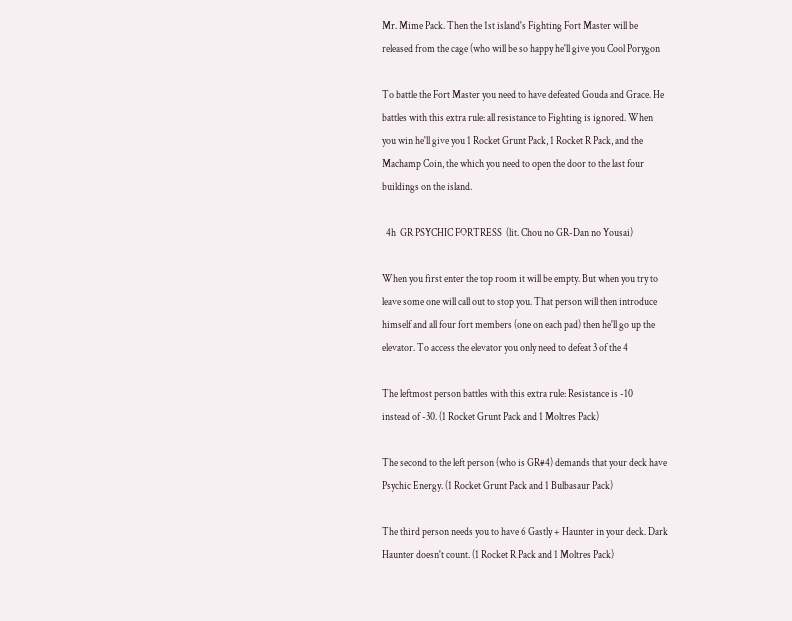Mr. Mime Pack. Then the 1st island's Fighting Fort Master will be
released from the cage (who will be so happy he'll give you Cool Porygon

To battle the Fort Master you need to have defeated Gouda and Grace. He
battles with this extra rule: all resistance to Fighting is ignored. When
you win he'll give you 1 Rocket Grunt Pack, 1 Rocket R Pack, and the
Machamp Coin, the which you need to open the door to the last four
buildings on the island.

  4h  GR PSYCHIC FORTRESS  (lit. Chou no GR-Dan no Yousai)

When you first enter the top room it will be empty. But when you try to
leave some one will call out to stop you. That person will then introduce
himself and all four fort members (one on each pad) then he'll go up the
elevator. To access the elevator you only need to defeat 3 of the 4

The leftmost person battles with this extra rule: Resistance is -10
instead of -30. (1 Rocket Grunt Pack and 1 Moltres Pack)

The second to the left person (who is GR#4) demands that your deck have
Psychic Energy. (1 Rocket Grunt Pack and 1 Bulbasaur Pack)

The third person needs you to have 6 Gastly + Haunter in your deck. Dark
Haunter doesn't count. (1 Rocket R Pack and 1 Moltres Pack)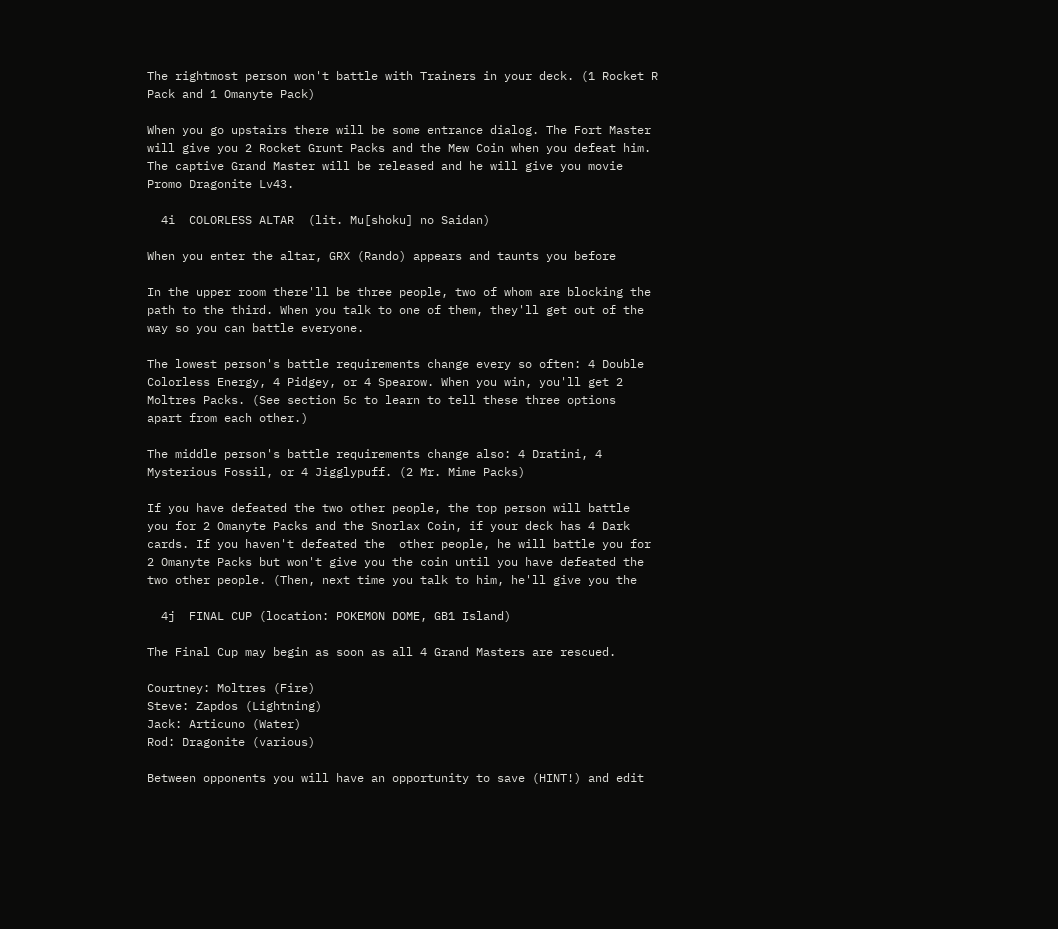The rightmost person won't battle with Trainers in your deck. (1 Rocket R
Pack and 1 Omanyte Pack)

When you go upstairs there will be some entrance dialog. The Fort Master
will give you 2 Rocket Grunt Packs and the Mew Coin when you defeat him.
The captive Grand Master will be released and he will give you movie
Promo Dragonite Lv43.

  4i  COLORLESS ALTAR  (lit. Mu[shoku] no Saidan)

When you enter the altar, GRX (Rando) appears and taunts you before

In the upper room there'll be three people, two of whom are blocking the
path to the third. When you talk to one of them, they'll get out of the
way so you can battle everyone.

The lowest person's battle requirements change every so often: 4 Double
Colorless Energy, 4 Pidgey, or 4 Spearow. When you win, you'll get 2
Moltres Packs. (See section 5c to learn to tell these three options
apart from each other.)

The middle person's battle requirements change also: 4 Dratini, 4
Mysterious Fossil, or 4 Jigglypuff. (2 Mr. Mime Packs)

If you have defeated the two other people, the top person will battle
you for 2 Omanyte Packs and the Snorlax Coin, if your deck has 4 Dark
cards. If you haven't defeated the  other people, he will battle you for
2 Omanyte Packs but won't give you the coin until you have defeated the
two other people. (Then, next time you talk to him, he'll give you the

  4j  FINAL CUP (location: POKEMON DOME, GB1 Island)

The Final Cup may begin as soon as all 4 Grand Masters are rescued.

Courtney: Moltres (Fire)
Steve: Zapdos (Lightning)
Jack: Articuno (Water)
Rod: Dragonite (various)

Between opponents you will have an opportunity to save (HINT!) and edit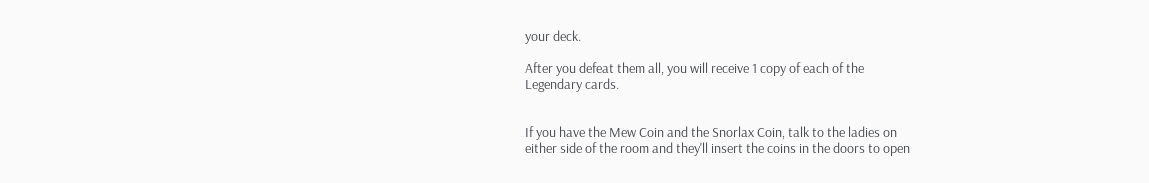your deck.

After you defeat them all, you will receive 1 copy of each of the
Legendary cards.


If you have the Mew Coin and the Snorlax Coin, talk to the ladies on
either side of the room and they'll insert the coins in the doors to open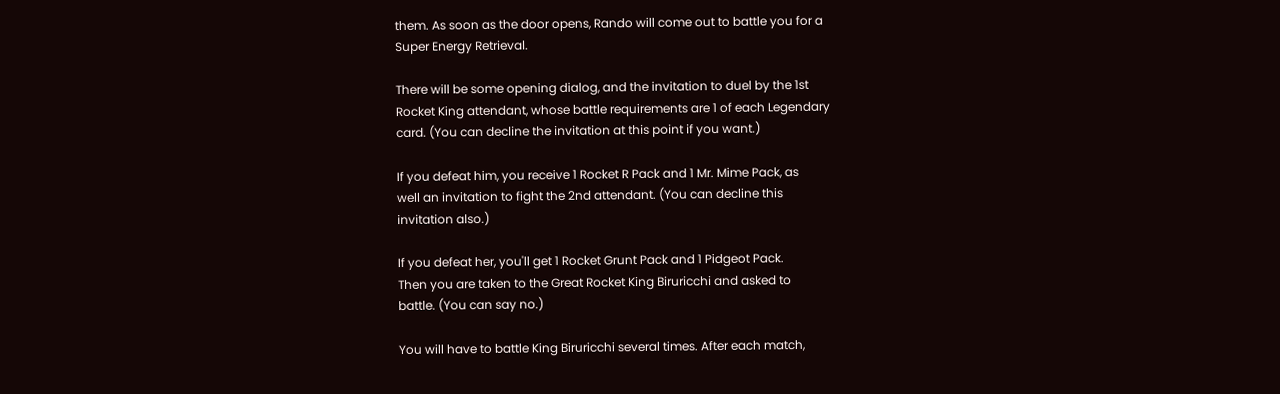them. As soon as the door opens, Rando will come out to battle you for a
Super Energy Retrieval.

There will be some opening dialog, and the invitation to duel by the 1st
Rocket King attendant, whose battle requirements are 1 of each Legendary
card. (You can decline the invitation at this point if you want.)

If you defeat him, you receive 1 Rocket R Pack and 1 Mr. Mime Pack, as
well an invitation to fight the 2nd attendant. (You can decline this
invitation also.)

If you defeat her, you'll get 1 Rocket Grunt Pack and 1 Pidgeot Pack.
Then you are taken to the Great Rocket King Biruricchi and asked to
battle. (You can say no.)

You will have to battle King Biruricchi several times. After each match,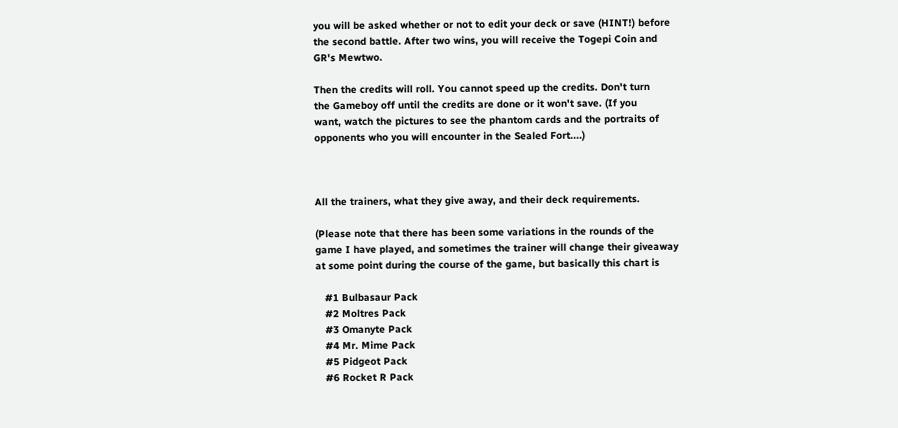you will be asked whether or not to edit your deck or save (HINT!) before
the second battle. After two wins, you will receive the Togepi Coin and
GR's Mewtwo.

Then the credits will roll. You cannot speed up the credits. Don't turn
the Gameboy off until the credits are done or it won't save. (If you
want, watch the pictures to see the phantom cards and the portraits of
opponents who you will encounter in the Sealed Fort....)



All the trainers, what they give away, and their deck requirements.

(Please note that there has been some variations in the rounds of the
game I have played, and sometimes the trainer will change their giveaway
at some point during the course of the game, but basically this chart is

   #1 Bulbasaur Pack
   #2 Moltres Pack
   #3 Omanyte Pack
   #4 Mr. Mime Pack
   #5 Pidgeot Pack
   #6 Rocket R Pack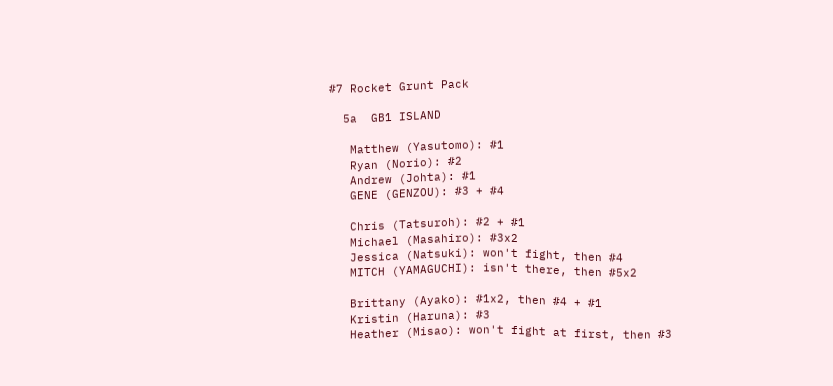#7 Rocket Grunt Pack

  5a  GB1 ISLAND

   Matthew (Yasutomo): #1
   Ryan (Norio): #2
   Andrew (Johta): #1
   GENE (GENZOU): #3 + #4

   Chris (Tatsuroh): #2 + #1
   Michael (Masahiro): #3x2
   Jessica (Natsuki): won't fight, then #4
   MITCH (YAMAGUCHI): isn't there, then #5x2

   Brittany (Ayako): #1x2, then #4 + #1
   Kristin (Haruna): #3
   Heather (Misao): won't fight at first, then #3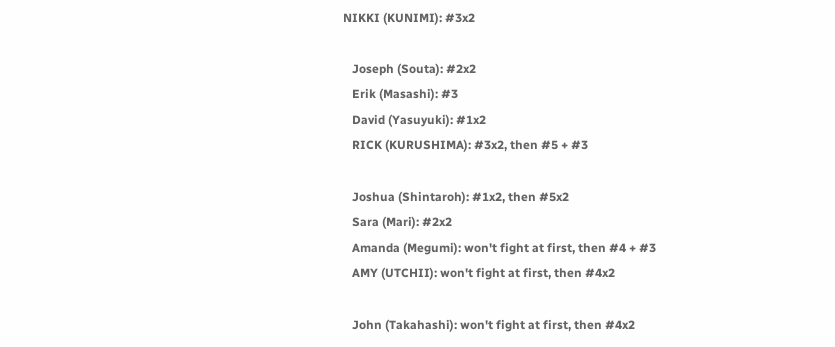NIKKI (KUNIMI): #3x2

   Joseph (Souta): #2x2
   Erik (Masashi): #3
   David (Yasuyuki): #1x2
   RICK (KURUSHIMA): #3x2, then #5 + #3

   Joshua (Shintaroh): #1x2, then #5x2
   Sara (Mari): #2x2
   Amanda (Megumi): won't fight at first, then #4 + #3
   AMY (UTCHII): won't fight at first, then #4x2

   John (Takahashi): won't fight at first, then #4x2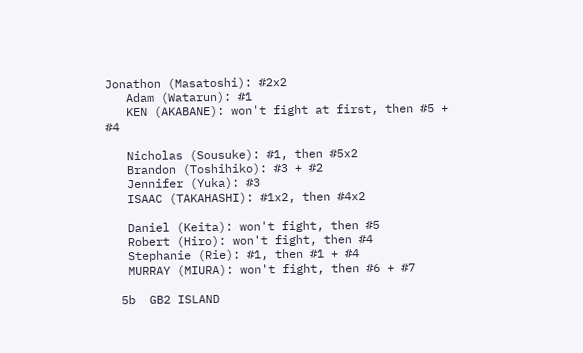Jonathon (Masatoshi): #2x2
   Adam (Watarun): #1
   KEN (AKABANE): won't fight at first, then #5 + #4

   Nicholas (Sousuke): #1, then #5x2
   Brandon (Toshihiko): #3 + #2
   Jennifer (Yuka): #3
   ISAAC (TAKAHASHI): #1x2, then #4x2

   Daniel (Keita): won't fight, then #5
   Robert (Hiro): won't fight, then #4
   Stephanie (Rie): #1, then #1 + #4
   MURRAY (MIURA): won't fight, then #6 + #7

  5b  GB2 ISLAND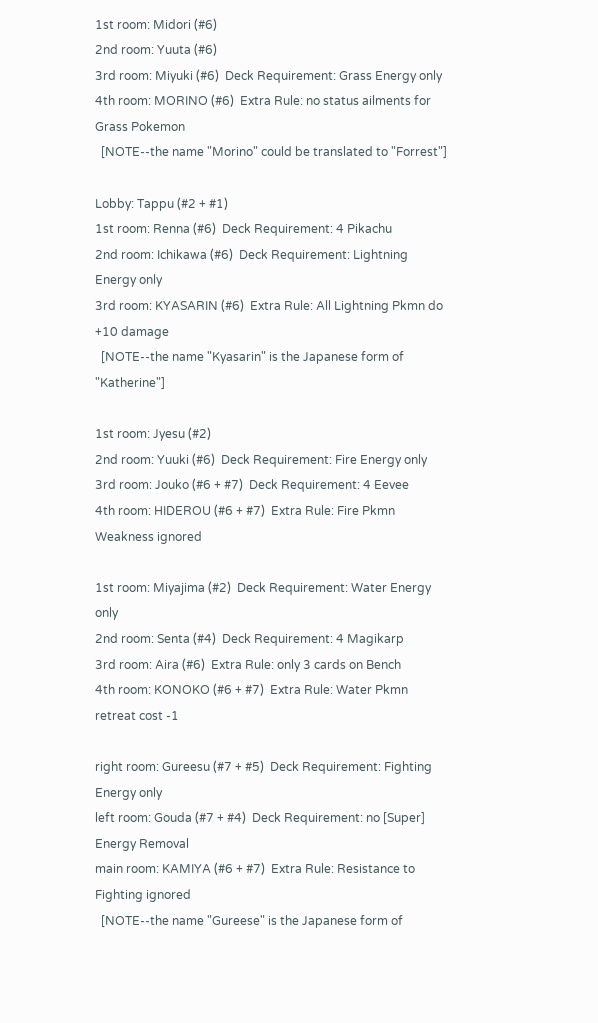1st room: Midori (#6)
2nd room: Yuuta (#6)
3rd room: Miyuki (#6)  Deck Requirement: Grass Energy only
4th room: MORINO (#6)  Extra Rule: no status ailments for Grass Pokemon
  [NOTE--the name "Morino" could be translated to "Forrest"]

Lobby: Tappu (#2 + #1)
1st room: Renna (#6)  Deck Requirement: 4 Pikachu
2nd room: Ichikawa (#6)  Deck Requirement: Lightning Energy only
3rd room: KYASARIN (#6)  Extra Rule: All Lightning Pkmn do +10 damage
  [NOTE--the name "Kyasarin" is the Japanese form of "Katherine"]

1st room: Jyesu (#2)
2nd room: Yuuki (#6)  Deck Requirement: Fire Energy only
3rd room: Jouko (#6 + #7)  Deck Requirement: 4 Eevee
4th room: HIDEROU (#6 + #7)  Extra Rule: Fire Pkmn Weakness ignored

1st room: Miyajima (#2)  Deck Requirement: Water Energy only
2nd room: Senta (#4)  Deck Requirement: 4 Magikarp
3rd room: Aira (#6)  Extra Rule: only 3 cards on Bench
4th room: KONOKO (#6 + #7)  Extra Rule: Water Pkmn retreat cost -1

right room: Gureesu (#7 + #5)  Deck Requirement: Fighting Energy only
left room: Gouda (#7 + #4)  Deck Requirement: no [Super] Energy Removal
main room: KAMIYA (#6 + #7)  Extra Rule: Resistance to Fighting ignored
  [NOTE--the name "Gureese" is the Japanese form of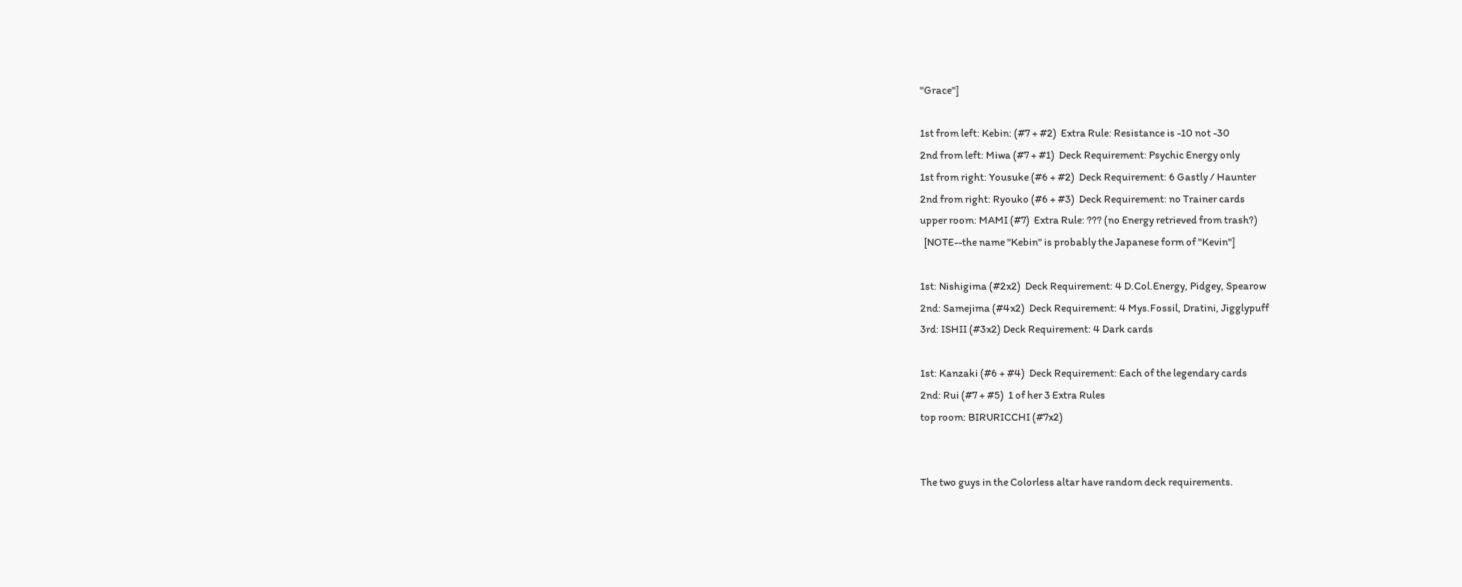"Grace"]

1st from left: Kebin: (#7 + #2)  Extra Rule: Resistance is -10 not -30
2nd from left: Miwa (#7 + #1)  Deck Requirement: Psychic Energy only
1st from right: Yousuke (#6 + #2)  Deck Requirement: 6 Gastly / Haunter
2nd from right: Ryouko (#6 + #3)  Deck Requirement: no Trainer cards
upper room: MAMI (#7)  Extra Rule: ??? (no Energy retrieved from trash?)
  [NOTE--the name "Kebin" is probably the Japanese form of "Kevin"]

1st: Nishigima (#2x2)  Deck Requirement: 4 D.Col.Energy, Pidgey, Spearow
2nd: Samejima (#4x2)  Deck Requirement: 4 Mys.Fossil, Dratini, Jigglypuff
3rd: ISHII (#3x2) Deck Requirement: 4 Dark cards

1st: Kanzaki (#6 + #4)  Deck Requirement: Each of the legendary cards
2nd: Rui (#7 + #5)  1 of her 3 Extra Rules
top room: BIRURICCHI (#7x2)


The two guys in the Colorless altar have random deck requirements.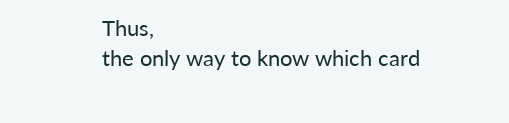Thus,
the only way to know which card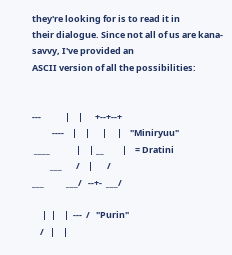they're looking for is to read it in
their dialogue. Since not all of us are kana-savvy, I've provided an
ASCII version of all the possibilities:


---            |    |      +--+--+
          ----    |    |      |     |    "Miniryuu"
 ____             |    | __         |    = Dratini
         ___       /    |       /
___           ___/   --+-  ___/

     |  |    |  ---  /   "Purin"
    /   |    |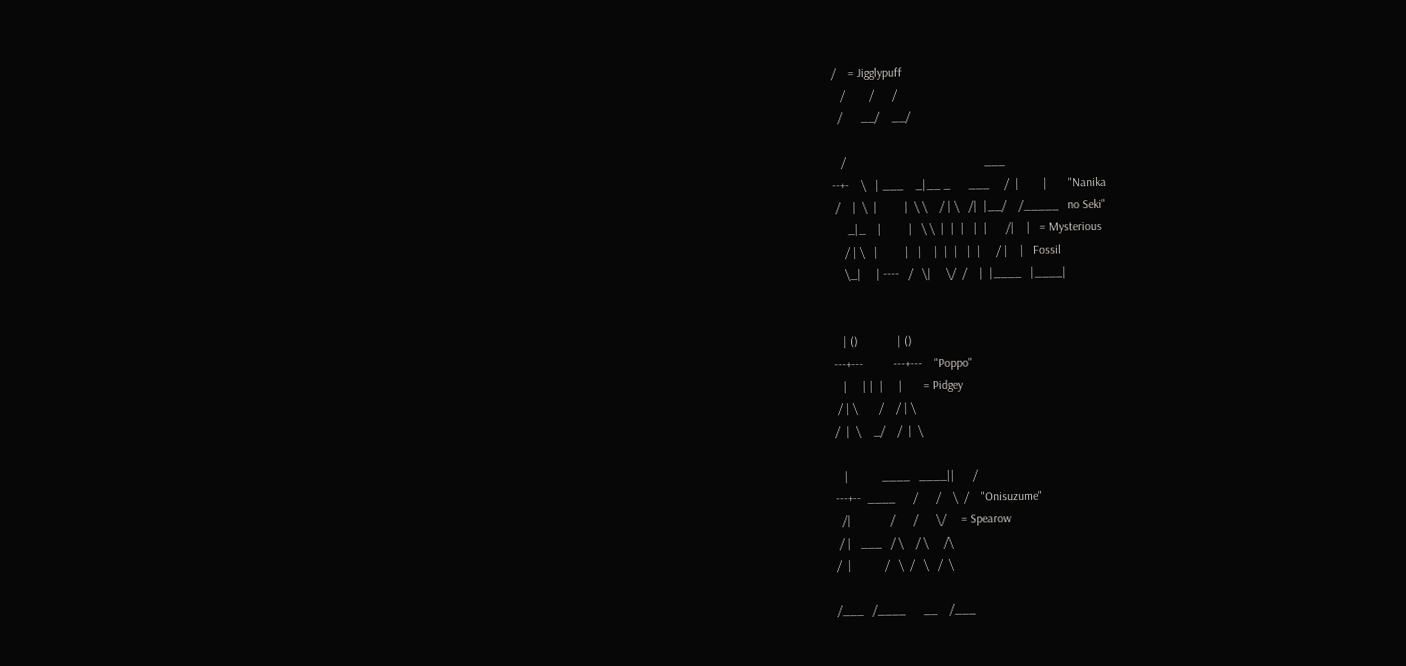/    = Jigglypuff
   /        /      /
  /      __/    __/

   /                                              ___
--+-    \   | ___    _|__ _      ___     /  |        |       "Nanika
 /    |  \  |         |  \ \    / | \   /|  |__/    /_____   no Seki"
     _|_    |         |   \ \  |  |  |   |  |      /|    |   = Mysterious
    / | \   |         |   |    |  |  |   |  |     / |    |   Fossil
    \_|     | ----   /   \|     \/  /    |  |____   |____|


   | ()             | ()
---+---          ---+---    "Poppo"
   |     | |  |     |       = Pidgey
 / | \       /    / | \
/  |  \    _/    /  |  \

   |           ____   ____||      /
---+--  ____      /      /    \  /    "Onisuzume"
  /|             /      /      \/     = Spearow
 / |   ___   / \    / \     /\
/  |           /   \  /   \   /  \

/___   /____      __    /___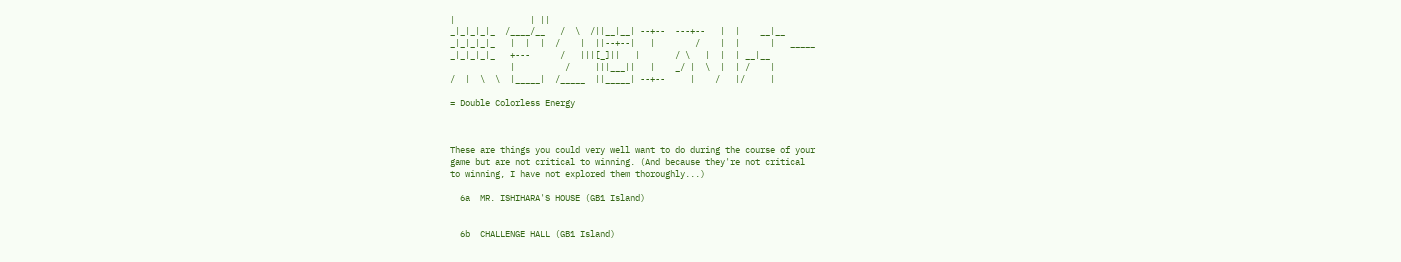|               | ||
_|_|_|_|_  /____/__   /  \  /||__|__| --+--  ---+--   |  |    __|__
_|_|_|_|_   |  |  |  /    |  ||--+--|   |        /    |  |      |   _____
_|_|_|_|_   +---      /   |||[_]||   |       / \   |  |  | __|__
            |          /     |||___||   |    _/ |  \  |  | /    |
/  |  \  \  |_____|  /_____  ||_____| --+--     |    /   |/     |

= Double Colorless Energy



These are things you could very well want to do during the course of your
game but are not critical to winning. (And because they're not critical
to winning, I have not explored them thoroughly...)

  6a  MR. ISHIHARA'S HOUSE (GB1 Island)


  6b  CHALLENGE HALL (GB1 Island)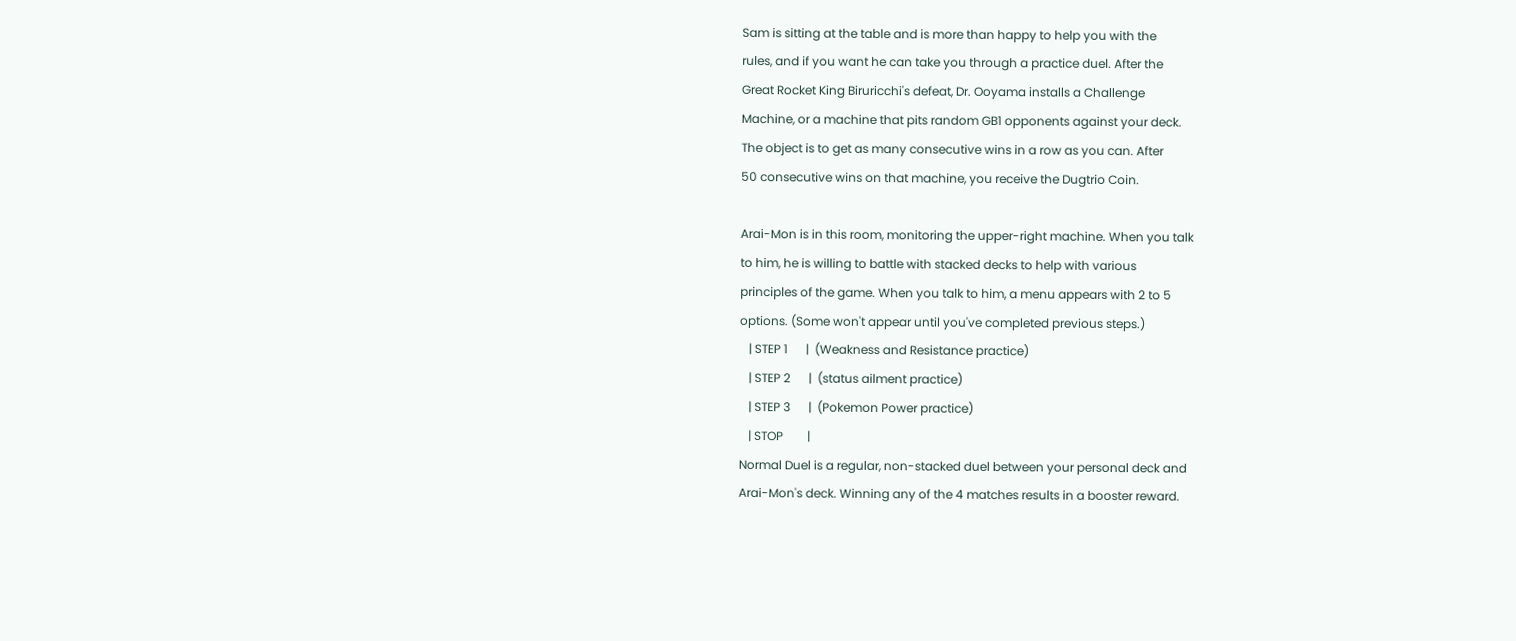Sam is sitting at the table and is more than happy to help you with the
rules, and if you want he can take you through a practice duel. After the
Great Rocket King Biruricchi's defeat, Dr. Ooyama installs a Challenge
Machine, or a machine that pits random GB1 opponents against your deck.
The object is to get as many consecutive wins in a row as you can. After
50 consecutive wins on that machine, you receive the Dugtrio Coin.

Arai-Mon is in this room, monitoring the upper-right machine. When you talk
to him, he is willing to battle with stacked decks to help with various
principles of the game. When you talk to him, a menu appears with 2 to 5
options. (Some won't appear until you've completed previous steps.)
   | STEP 1      |  (Weakness and Resistance practice)
   | STEP 2      |  (status ailment practice)
   | STEP 3      |  (Pokemon Power practice)
   | STOP        |
Normal Duel is a regular, non-stacked duel between your personal deck and
Arai-Mon's deck. Winning any of the 4 matches results in a booster reward.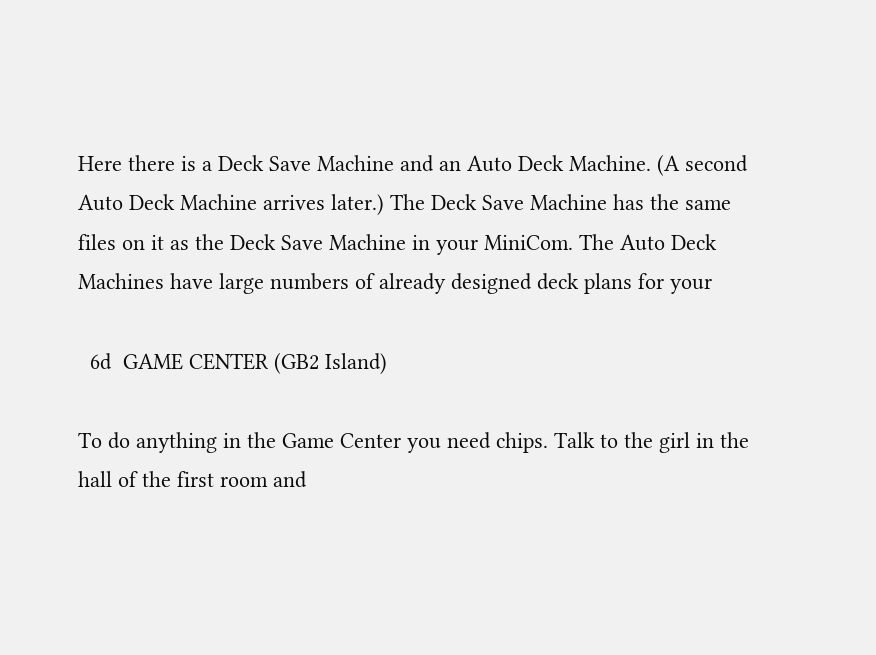Here there is a Deck Save Machine and an Auto Deck Machine. (A second
Auto Deck Machine arrives later.) The Deck Save Machine has the same
files on it as the Deck Save Machine in your MiniCom. The Auto Deck
Machines have large numbers of already designed deck plans for your

  6d  GAME CENTER (GB2 Island)

To do anything in the Game Center you need chips. Talk to the girl in the
hall of the first room and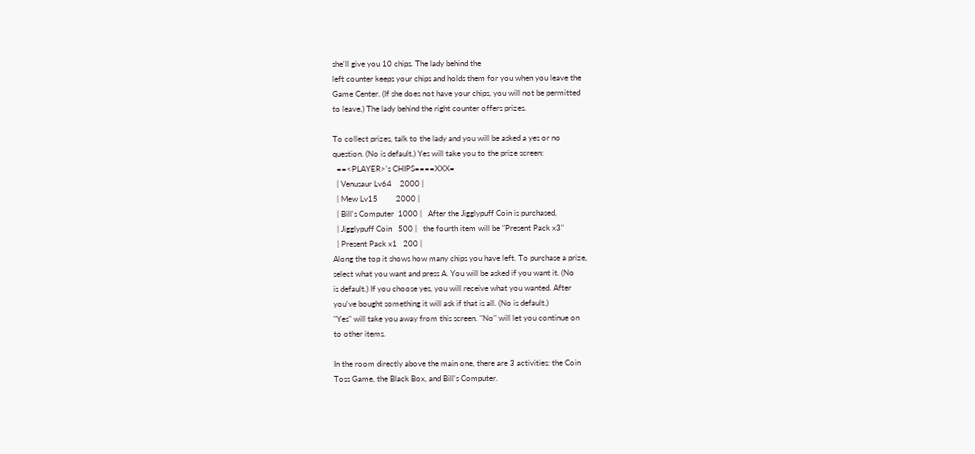she'll give you 10 chips. The lady behind the
left counter keeps your chips and holds them for you when you leave the
Game Center. (If she does not have your chips, you will not be permitted
to leave.) The lady behind the right counter offers prizes.

To collect prizes, talk to the lady and you will be asked a yes or no
question. (No is default.) Yes will take you to the prize screen:
  ==<PLAYER>'s CHIPS====XXX=
  | Venusaur Lv64    2000 |
  | Mew Lv15         2000 |
  | Bill's Computer  1000 |   After the Jigglypuff Coin is purchased,
  | Jigglypuff Coin   500 |   the fourth item will be "Present Pack x3"
  | Present Pack x1   200 |
Along the top it shows how many chips you have left. To purchase a prize,
select what you want and press A. You will be asked if you want it. (No
is default.) If you choose yes, you will receive what you wanted. After
you've bought something it will ask if that is all. (No is default.)
"Yes" will take you away from this screen. "No" will let you continue on
to other items.

In the room directly above the main one, there are 3 activities: the Coin
Toss Game, the Black Box, and Bill's Computer.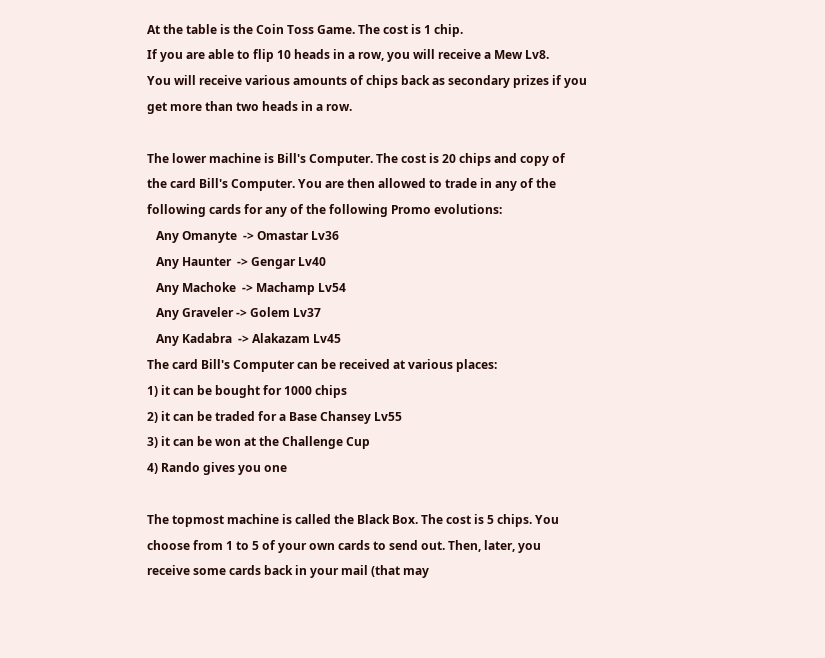At the table is the Coin Toss Game. The cost is 1 chip.
If you are able to flip 10 heads in a row, you will receive a Mew Lv8.
You will receive various amounts of chips back as secondary prizes if you
get more than two heads in a row.

The lower machine is Bill's Computer. The cost is 20 chips and copy of
the card Bill's Computer. You are then allowed to trade in any of the
following cards for any of the following Promo evolutions:
   Any Omanyte  -> Omastar Lv36
   Any Haunter  -> Gengar Lv40
   Any Machoke  -> Machamp Lv54
   Any Graveler -> Golem Lv37
   Any Kadabra  -> Alakazam Lv45
The card Bill's Computer can be received at various places:
1) it can be bought for 1000 chips
2) it can be traded for a Base Chansey Lv55
3) it can be won at the Challenge Cup
4) Rando gives you one

The topmost machine is called the Black Box. The cost is 5 chips. You
choose from 1 to 5 of your own cards to send out. Then, later, you
receive some cards back in your mail (that may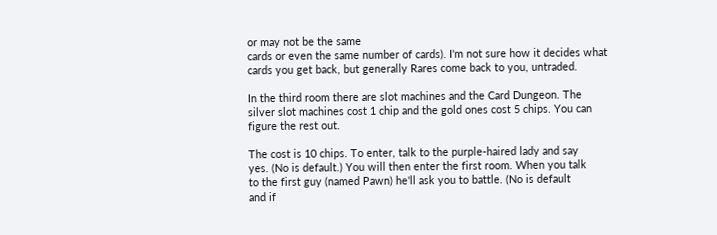or may not be the same
cards or even the same number of cards). I'm not sure how it decides what
cards you get back, but generally Rares come back to you, untraded.

In the third room there are slot machines and the Card Dungeon. The
silver slot machines cost 1 chip and the gold ones cost 5 chips. You can
figure the rest out.

The cost is 10 chips. To enter, talk to the purple-haired lady and say
yes. (No is default.) You will then enter the first room. When you talk
to the first guy (named Pawn) he'll ask you to battle. (No is default
and if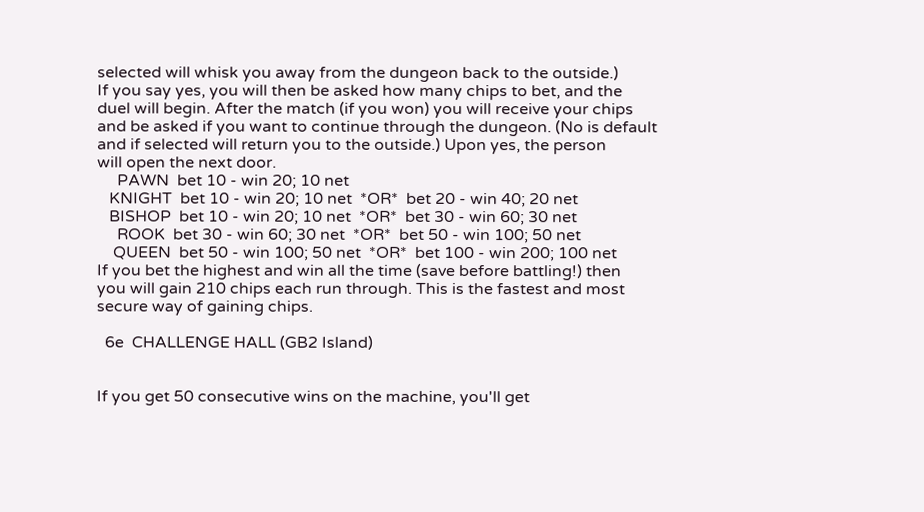selected will whisk you away from the dungeon back to the outside.)
If you say yes, you will then be asked how many chips to bet, and the
duel will begin. After the match (if you won) you will receive your chips
and be asked if you want to continue through the dungeon. (No is default
and if selected will return you to the outside.) Upon yes, the person
will open the next door.
     PAWN  bet 10 - win 20; 10 net
   KNIGHT  bet 10 - win 20; 10 net  *OR*  bet 20 - win 40; 20 net
   BISHOP  bet 10 - win 20; 10 net  *OR*  bet 30 - win 60; 30 net
     ROOK  bet 30 - win 60; 30 net  *OR*  bet 50 - win 100; 50 net
    QUEEN  bet 50 - win 100; 50 net  *OR*  bet 100 - win 200; 100 net
If you bet the highest and win all the time (save before battling!) then
you will gain 210 chips each run through. This is the fastest and most
secure way of gaining chips.

  6e  CHALLENGE HALL (GB2 Island)


If you get 50 consecutive wins on the machine, you'll get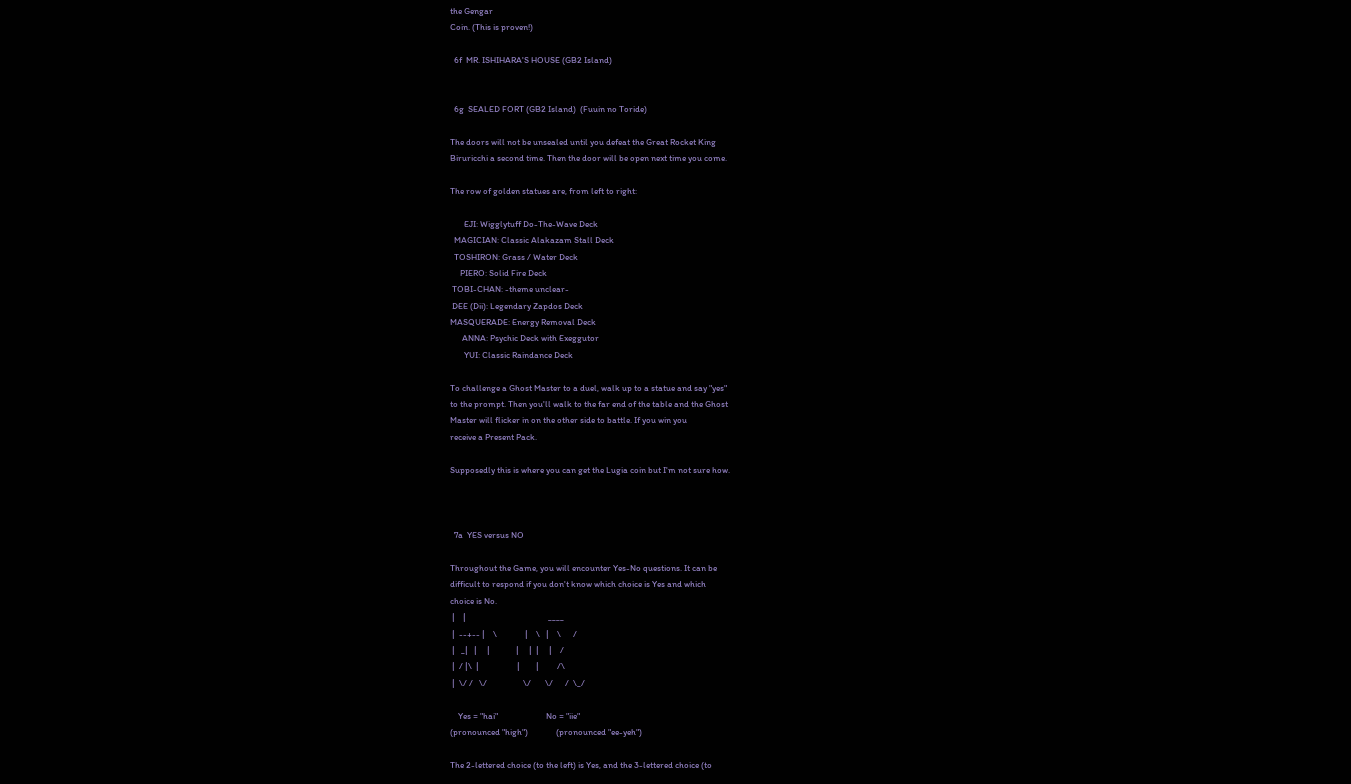the Gengar
Coin. (This is proven!)

  6f  MR. ISHIHARA'S HOUSE (GB2 Island)


  6g  SEALED FORT (GB2 Island)  (Fuuin no Toride)

The doors will not be unsealed until you defeat the Great Rocket King
Biruricchi a second time. Then the door will be open next time you come.

The row of golden statues are, from left to right:

       EJI: Wigglytuff Do-The-Wave Deck
  MAGICIAN: Classic Alakazam Stall Deck
  TOSHIRON: Grass / Water Deck
     PIERO: Solid Fire Deck
 TOBI-CHAN: -theme unclear-
 DEE (Dii): Legendary Zapdos Deck
MASQUERADE: Energy Removal Deck
      ANNA: Psychic Deck with Exeggutor
       YUI: Classic Raindance Deck

To challenge a Ghost Master to a duel, walk up to a statue and say "yes"
to the prompt. Then you'll walk to the far end of the table and the Ghost
Master will flicker in on the other side to battle. If you win you
receive a Present Pack.

Supposedly this is where you can get the Lugia coin but I'm not sure how.



  7a  YES versus NO

Throughout the Game, you will encounter Yes-No questions. It can be
difficult to respond if you don't know which choice is Yes and which
choice is No.
 |    |                                         ____
 |  --+-- |    \              |    \   |    \      /
 |   _|   |     |             |     |  |     |    /
 |  / |\  |                   |        |         /\
 |  \/ /   \/                  \/       \/      /  \_/

    Yes = "hai"                        No = "iie"
(pronounced "high")              (pronounced "ee-yeh")

The 2-lettered choice (to the left) is Yes, and the 3-lettered choice (to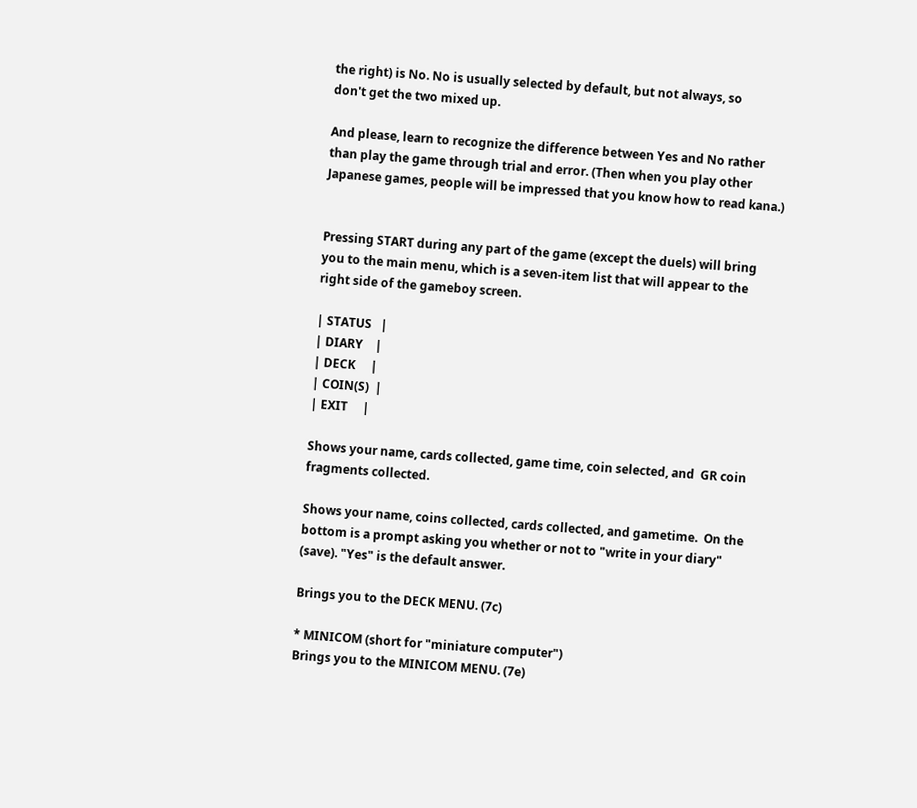the right) is No. No is usually selected by default, but not always, so
don't get the two mixed up.

And please, learn to recognize the difference between Yes and No rather
than play the game through trial and error. (Then when you play other
Japanese games, people will be impressed that you know how to read kana.)


Pressing START during any part of the game (except the duels) will bring
you to the main menu, which is a seven-item list that will appear to the
right side of the gameboy screen.

| STATUS   |
| DIARY    |
| DECK     |
| COIN(S)  |
| EXIT     |

Shows your name, cards collected, game time, coin selected, and  GR coin
fragments collected.

Shows your name, coins collected, cards collected, and gametime.  On the
bottom is a prompt asking you whether or not to "write in your diary"
(save). "Yes" is the default answer.

Brings you to the DECK MENU. (7c)

* MINICOM (short for "miniature computer")
Brings you to the MINICOM MENU. (7e)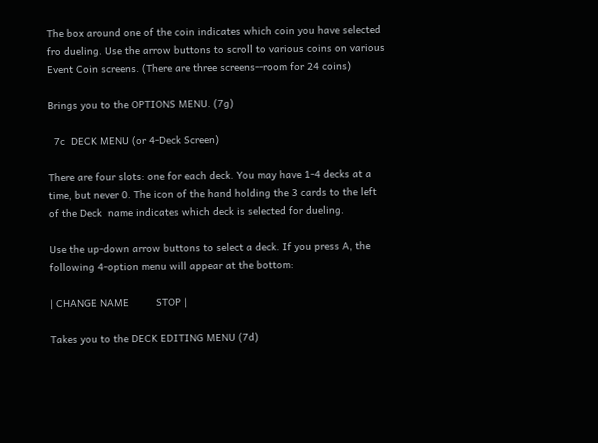The box around one of the coin indicates which coin you have selected
fro dueling. Use the arrow buttons to scroll to various coins on various
Event Coin screens. (There are three screens--room for 24 coins)

Brings you to the OPTIONS MENU. (7g)

  7c  DECK MENU (or 4-Deck Screen)

There are four slots: one for each deck. You may have 1-4 decks at a
time, but never 0. The icon of the hand holding the 3 cards to the left
of the Deck  name indicates which deck is selected for dueling.

Use the up-down arrow buttons to select a deck. If you press A, the
following 4-option menu will appear at the bottom:

| CHANGE NAME         STOP |

Takes you to the DECK EDITING MENU (7d)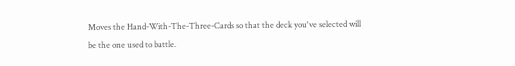Moves the Hand-With-The-Three-Cards so that the deck you've selected will
be the one used to battle.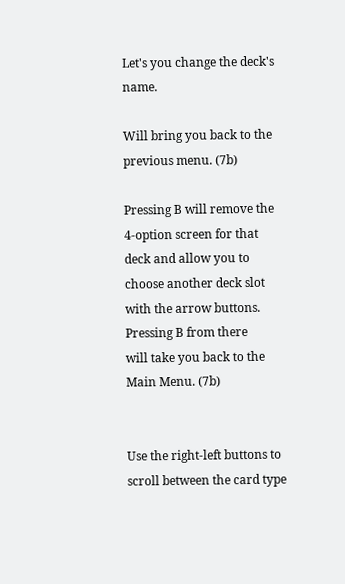Let's you change the deck's name.

Will bring you back to the previous menu. (7b)

Pressing B will remove the 4-option screen for that deck and allow you to
choose another deck slot with the arrow buttons. Pressing B from there
will take you back to the Main Menu. (7b)


Use the right-left buttons to scroll between the card type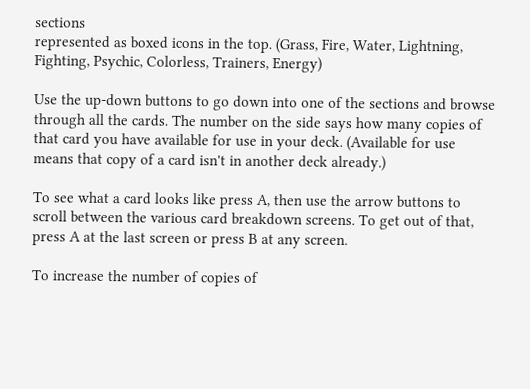sections
represented as boxed icons in the top. (Grass, Fire, Water, Lightning,
Fighting, Psychic, Colorless, Trainers, Energy)

Use the up-down buttons to go down into one of the sections and browse
through all the cards. The number on the side says how many copies of
that card you have available for use in your deck. (Available for use
means that copy of a card isn't in another deck already.)

To see what a card looks like press A, then use the arrow buttons to
scroll between the various card breakdown screens. To get out of that,
press A at the last screen or press B at any screen.

To increase the number of copies of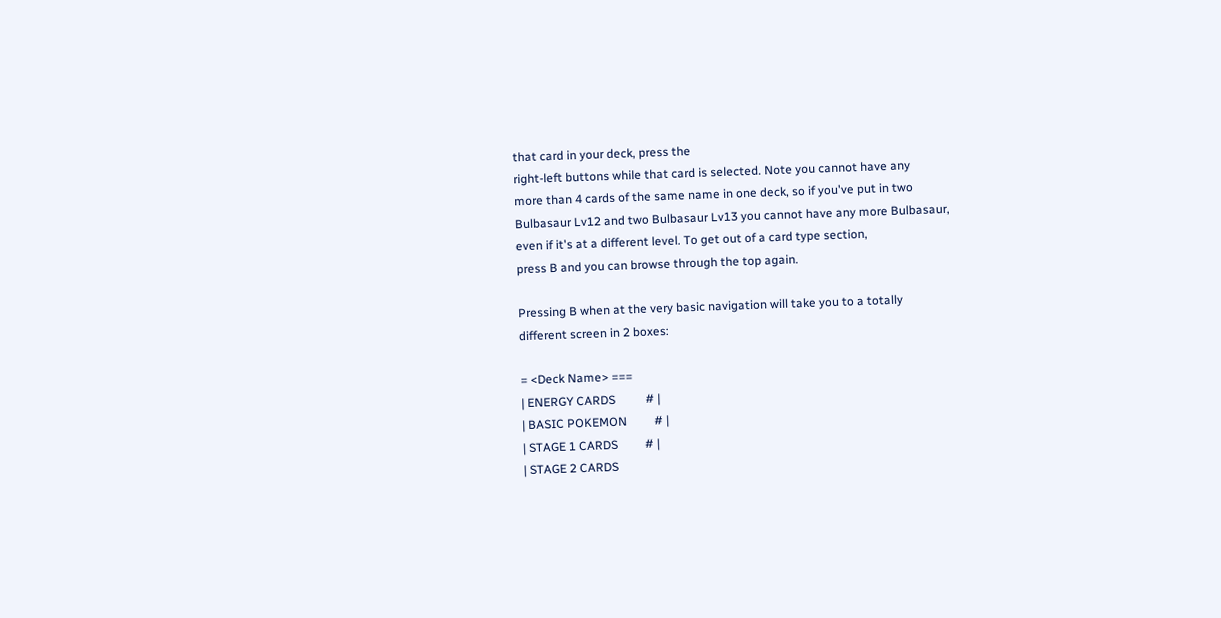that card in your deck, press the
right-left buttons while that card is selected. Note you cannot have any
more than 4 cards of the same name in one deck, so if you've put in two
Bulbasaur Lv12 and two Bulbasaur Lv13 you cannot have any more Bulbasaur,
even if it's at a different level. To get out of a card type section,
press B and you can browse through the top again.

Pressing B when at the very basic navigation will take you to a totally
different screen in 2 boxes:

= <Deck Name> ===
| ENERGY CARDS          # |
| BASIC POKEMON         # |
| STAGE 1 CARDS         # |
| STAGE 2 CARDS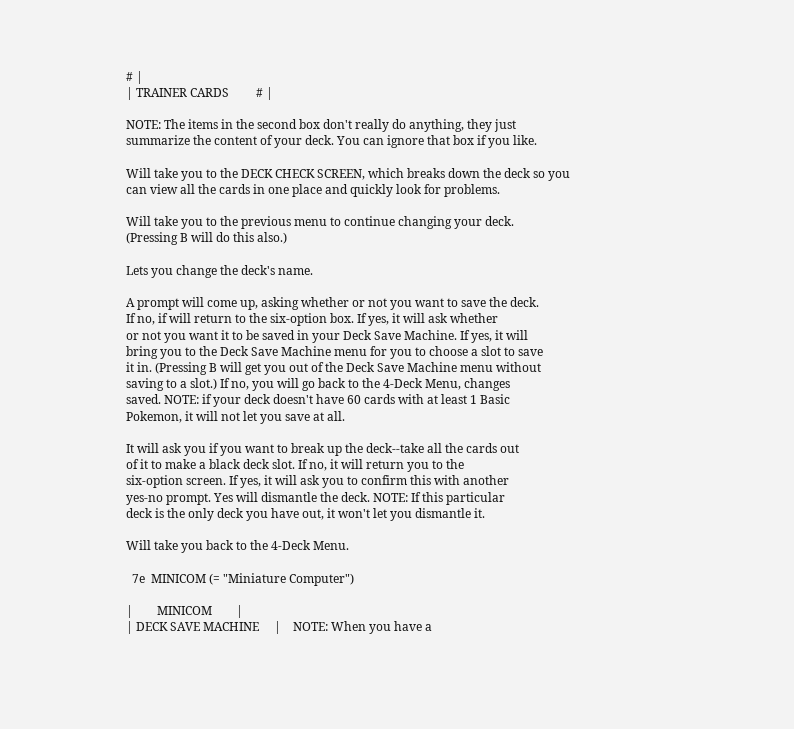# |
| TRAINER CARDS         # |

NOTE: The items in the second box don't really do anything, they just
summarize the content of your deck. You can ignore that box if you like.

Will take you to the DECK CHECK SCREEN, which breaks down the deck so you
can view all the cards in one place and quickly look for problems.

Will take you to the previous menu to continue changing your deck.
(Pressing B will do this also.)

Lets you change the deck's name.

A prompt will come up, asking whether or not you want to save the deck.
If no, if will return to the six-option box. If yes, it will ask whether
or not you want it to be saved in your Deck Save Machine. If yes, it will
bring you to the Deck Save Machine menu for you to choose a slot to save
it in. (Pressing B will get you out of the Deck Save Machine menu without
saving to a slot.) If no, you will go back to the 4-Deck Menu, changes
saved. NOTE: if your deck doesn't have 60 cards with at least 1 Basic
Pokemon, it will not let you save at all.

It will ask you if you want to break up the deck--take all the cards out
of it to make a black deck slot. If no, it will return you to the
six-option screen. If yes, it will ask you to confirm this with another
yes-no prompt. Yes will dismantle the deck. NOTE: If this particular
deck is the only deck you have out, it won't let you dismantle it.

Will take you back to the 4-Deck Menu.

  7e  MINICOM (= "Miniature Computer")

|        MINICOM        |
| DECK SAVE MACHINE     |    NOTE: When you have a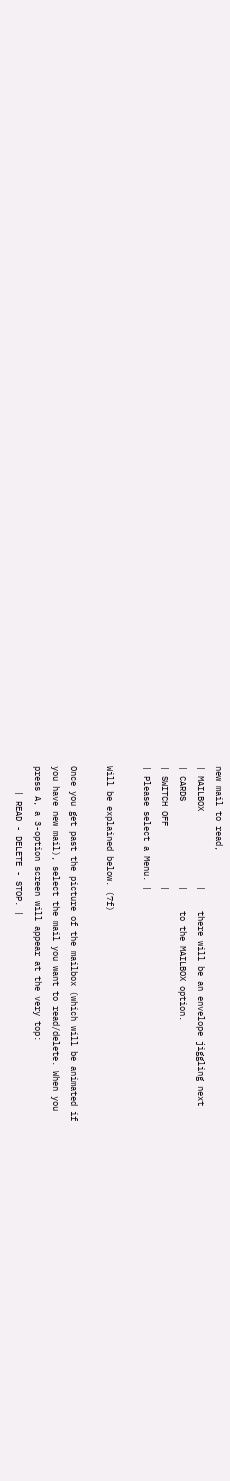new mail to read,
| MAILBOX               |    there will be an envelope jiggling next
| CARDS                 |    to the MAILBOX option.
| SWITCH OFF            |
| Please select a Menu. |

Will be explained below. (7f)

Once you get past the picture of the mailbox (which will be animated if
you have new mail), select the mail you want to read/delete. When you
press A, a 3-option screen will appear at the very top:
     | READ - DELETE - STOP. |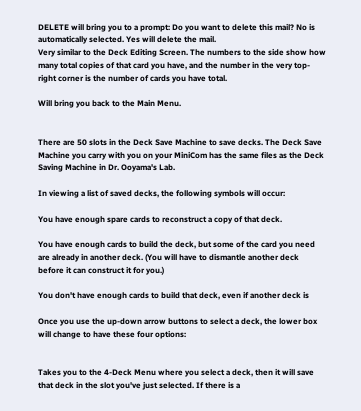DELETE will bring you to a prompt: Do you want to delete this mail? No is
automatically selected. Yes will delete the mail.
Very similar to the Deck Editing Screen. The numbers to the side show how
many total copies of that card you have, and the number in the very top-
right corner is the number of cards you have total.

Will bring you back to the Main Menu.


There are 50 slots in the Deck Save Machine to save decks. The Deck Save
Machine you carry with you on your MiniCom has the same files as the Deck
Saving Machine in Dr. Ooyama's Lab.

In viewing a list of saved decks, the following symbols will occur:

You have enough spare cards to reconstruct a copy of that deck.

You have enough cards to build the deck, but some of the card you need
are already in another deck. (You will have to dismantle another deck
before it can construct it for you.)

You don't have enough cards to build that deck, even if another deck is

Once you use the up-down arrow buttons to select a deck, the lower box
will change to have these four options:


Takes you to the 4-Deck Menu where you select a deck, then it will save
that deck in the slot you've just selected. If there is a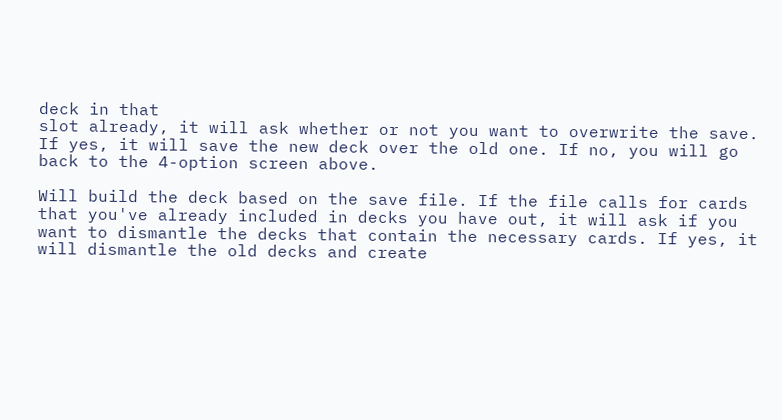deck in that
slot already, it will ask whether or not you want to overwrite the save.
If yes, it will save the new deck over the old one. If no, you will go
back to the 4-option screen above.

Will build the deck based on the save file. If the file calls for cards
that you've already included in decks you have out, it will ask if you
want to dismantle the decks that contain the necessary cards. If yes, it
will dismantle the old decks and create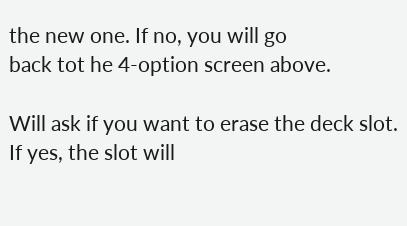the new one. If no, you will go
back tot he 4-option screen above.

Will ask if you want to erase the deck slot. If yes, the slot will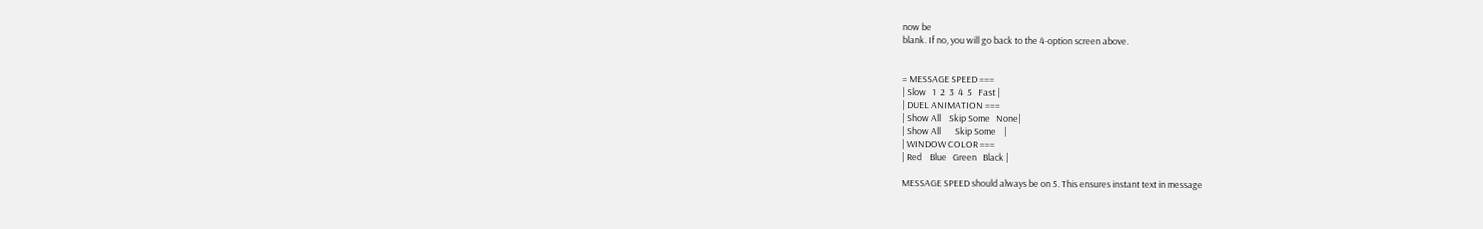now be
blank. If no, you will go back to the 4-option screen above.


= MESSAGE SPEED ===
| Slow   1  2  3  4  5   Fast |
| DUEL ANIMATION ===
| Show All    Skip Some   None|
| Show All       Skip Some    |
| WINDOW COLOR ===
| Red    Blue   Green   Black |

MESSAGE SPEED should always be on 5. This ensures instant text in message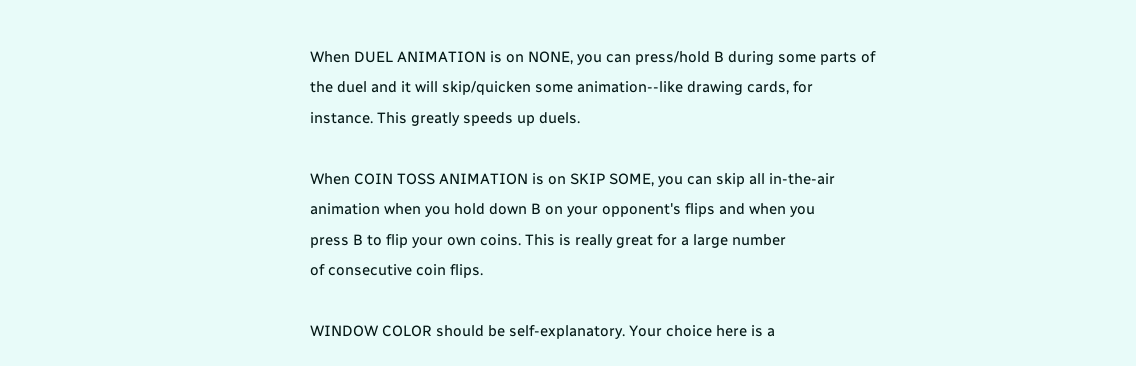When DUEL ANIMATION is on NONE, you can press/hold B during some parts of
the duel and it will skip/quicken some animation--like drawing cards, for
instance. This greatly speeds up duels.

When COIN TOSS ANIMATION is on SKIP SOME, you can skip all in-the-air
animation when you hold down B on your opponent's flips and when you
press B to flip your own coins. This is really great for a large number
of consecutive coin flips.

WINDOW COLOR should be self-explanatory. Your choice here is a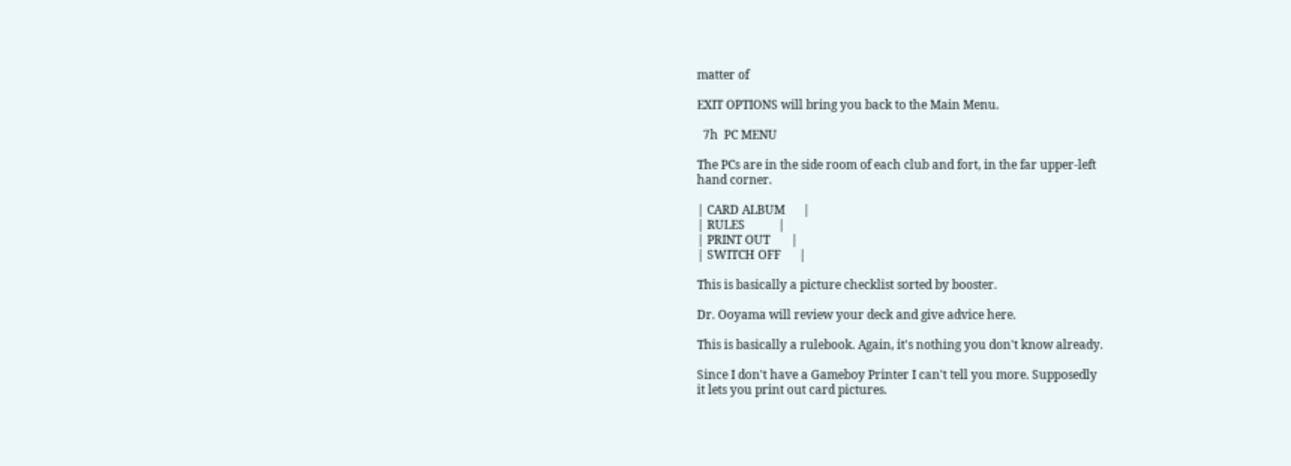matter of

EXIT OPTIONS will bring you back to the Main Menu.

  7h  PC MENU

The PCs are in the side room of each club and fort, in the far upper-left
hand corner.

| CARD ALBUM      |
| RULES           |
| PRINT OUT       |
| SWITCH OFF      |

This is basically a picture checklist sorted by booster.

Dr. Ooyama will review your deck and give advice here.

This is basically a rulebook. Again, it's nothing you don't know already.

Since I don't have a Gameboy Printer I can't tell you more. Supposedly
it lets you print out card pictures.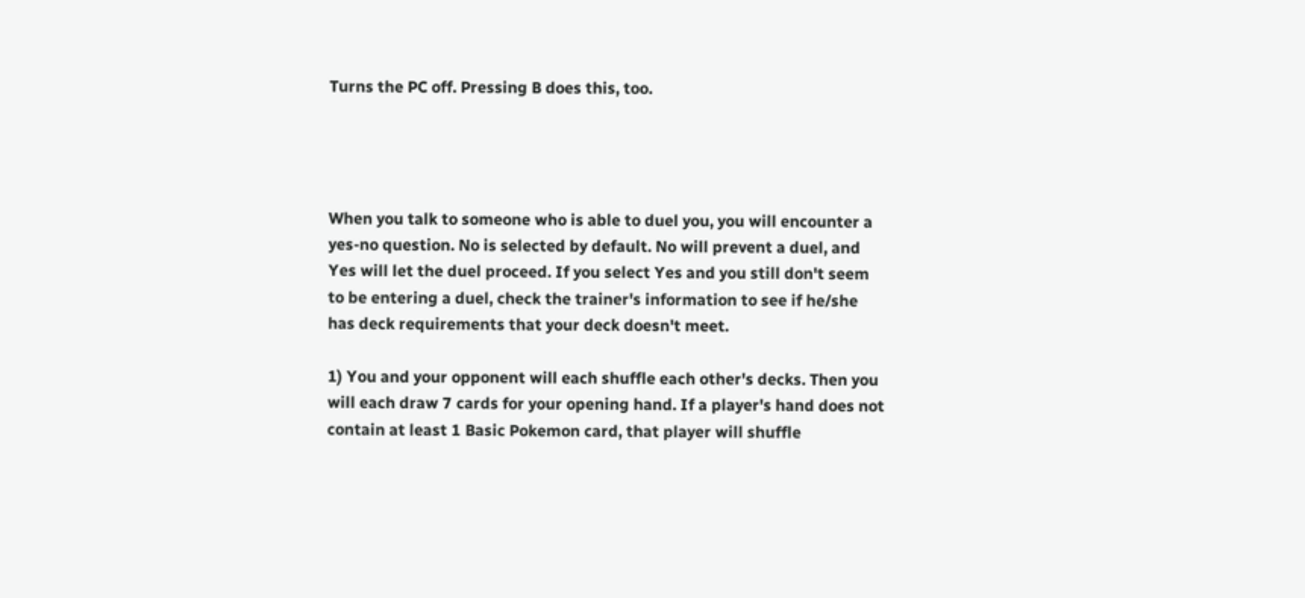Turns the PC off. Pressing B does this, too.




When you talk to someone who is able to duel you, you will encounter a
yes-no question. No is selected by default. No will prevent a duel, and
Yes will let the duel proceed. If you select Yes and you still don't seem
to be entering a duel, check the trainer's information to see if he/she
has deck requirements that your deck doesn't meet.

1) You and your opponent will each shuffle each other's decks. Then you
will each draw 7 cards for your opening hand. If a player's hand does not
contain at least 1 Basic Pokemon card, that player will shuffle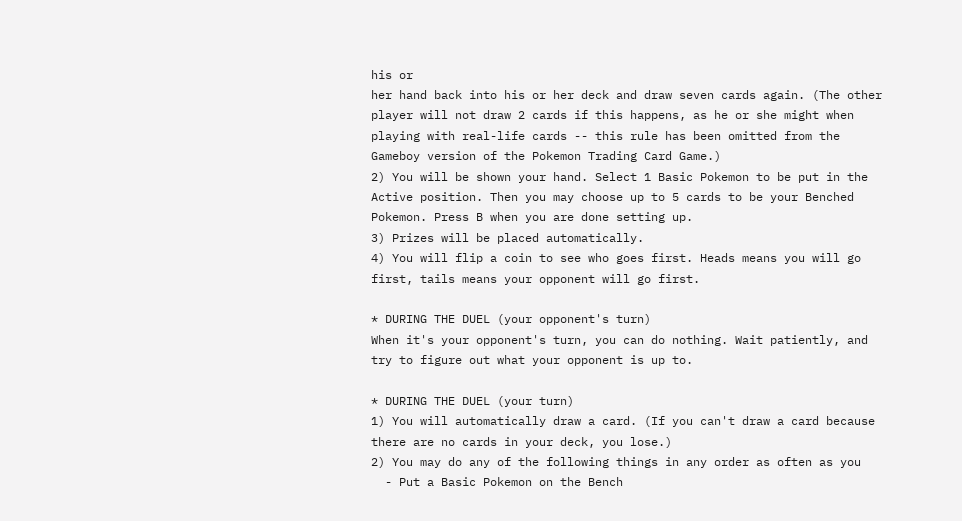his or
her hand back into his or her deck and draw seven cards again. (The other
player will not draw 2 cards if this happens, as he or she might when
playing with real-life cards -- this rule has been omitted from the
Gameboy version of the Pokemon Trading Card Game.)
2) You will be shown your hand. Select 1 Basic Pokemon to be put in the
Active position. Then you may choose up to 5 cards to be your Benched
Pokemon. Press B when you are done setting up.
3) Prizes will be placed automatically.
4) You will flip a coin to see who goes first. Heads means you will go
first, tails means your opponent will go first.

* DURING THE DUEL (your opponent's turn)
When it's your opponent's turn, you can do nothing. Wait patiently, and
try to figure out what your opponent is up to.

* DURING THE DUEL (your turn)
1) You will automatically draw a card. (If you can't draw a card because
there are no cards in your deck, you lose.)
2) You may do any of the following things in any order as often as you
  - Put a Basic Pokemon on the Bench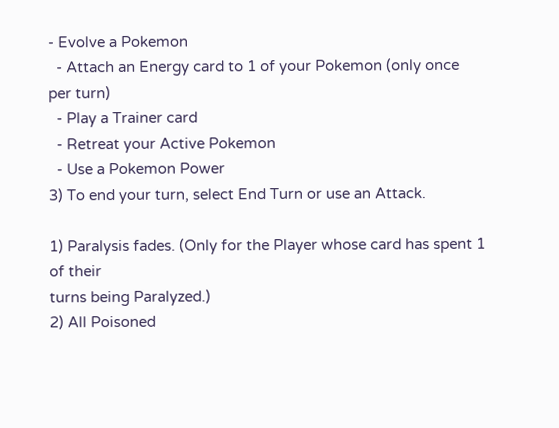- Evolve a Pokemon
  - Attach an Energy card to 1 of your Pokemon (only once per turn)
  - Play a Trainer card
  - Retreat your Active Pokemon
  - Use a Pokemon Power
3) To end your turn, select End Turn or use an Attack.

1) Paralysis fades. (Only for the Player whose card has spent 1 of their
turns being Paralyzed.)
2) All Poisoned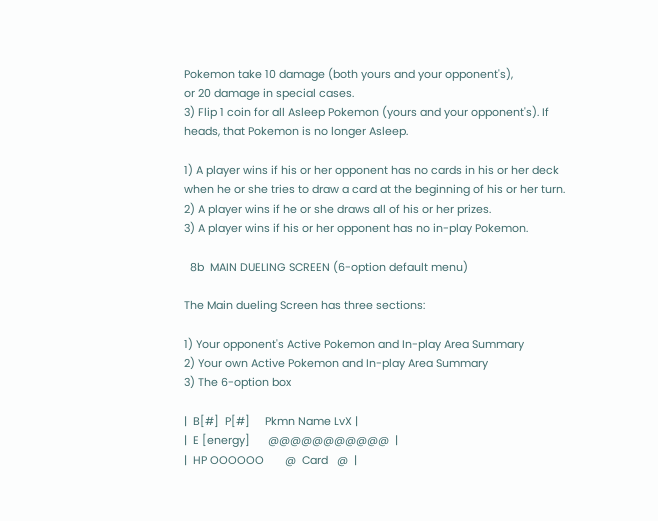Pokemon take 10 damage (both yours and your opponent's),
or 20 damage in special cases.
3) Flip 1 coin for all Asleep Pokemon (yours and your opponent's). If
heads, that Pokemon is no longer Asleep.

1) A player wins if his or her opponent has no cards in his or her deck
when he or she tries to draw a card at the beginning of his or her turn.
2) A player wins if he or she draws all of his or her prizes.
3) A player wins if his or her opponent has no in-play Pokemon.

  8b  MAIN DUELING SCREEN (6-option default menu)

The Main dueling Screen has three sections:

1) Your opponent's Active Pokemon and In-play Area Summary
2) Your own Active Pokemon and In-play Area Summary
3) The 6-option box

|  B[#]  P[#]     Pkmn Name LvX |
|  E [energy]      @@@@@@@@@@@  |
|  HP OOOOOO       @  Card   @  |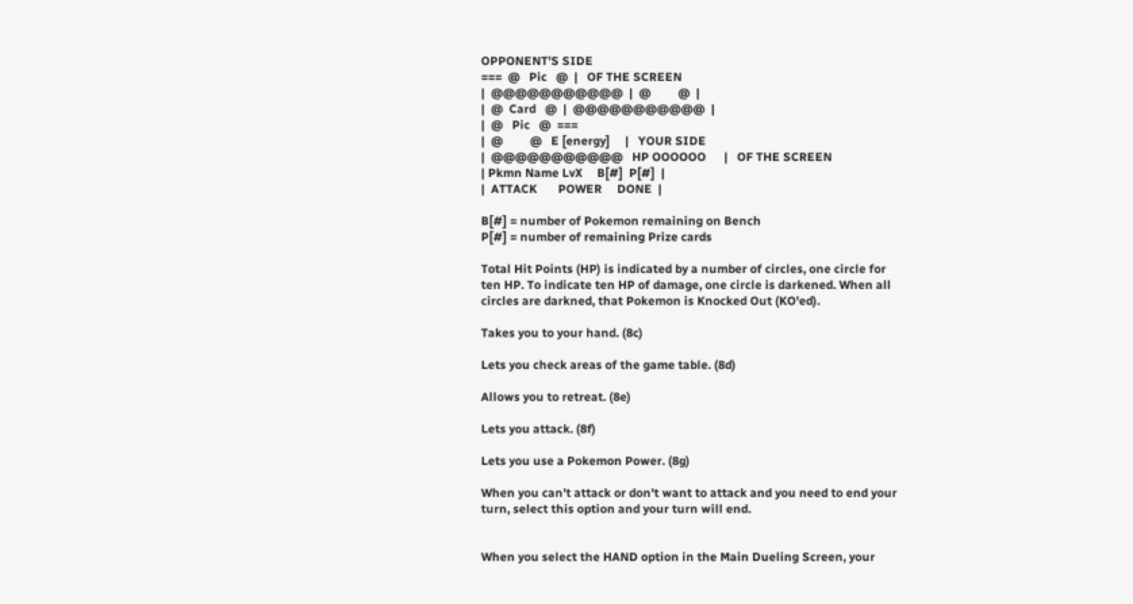OPPONENT'S SIDE
===  @   Pic   @  |   OF THE SCREEN
|  @@@@@@@@@@@  |  @         @  |
|  @  Card   @  |  @@@@@@@@@@@  |
|  @   Pic   @  ===
|  @         @   E [energy]     |   YOUR SIDE
|  @@@@@@@@@@@   HP OOOOOO      |   OF THE SCREEN
| Pkmn Name LvX     B[#]  P[#]  |
|  ATTACK       POWER     DONE  |

B[#] = number of Pokemon remaining on Bench
P[#] = number of remaining Prize cards

Total Hit Points (HP) is indicated by a number of circles, one circle for
ten HP. To indicate ten HP of damage, one circle is darkened. When all
circles are darkned, that Pokemon is Knocked Out (KO'ed).

Takes you to your hand. (8c)

Lets you check areas of the game table. (8d)

Allows you to retreat. (8e)

Lets you attack. (8f)

Lets you use a Pokemon Power. (8g)

When you can't attack or don't want to attack and you need to end your
turn, select this option and your turn will end.


When you select the HAND option in the Main Dueling Screen, your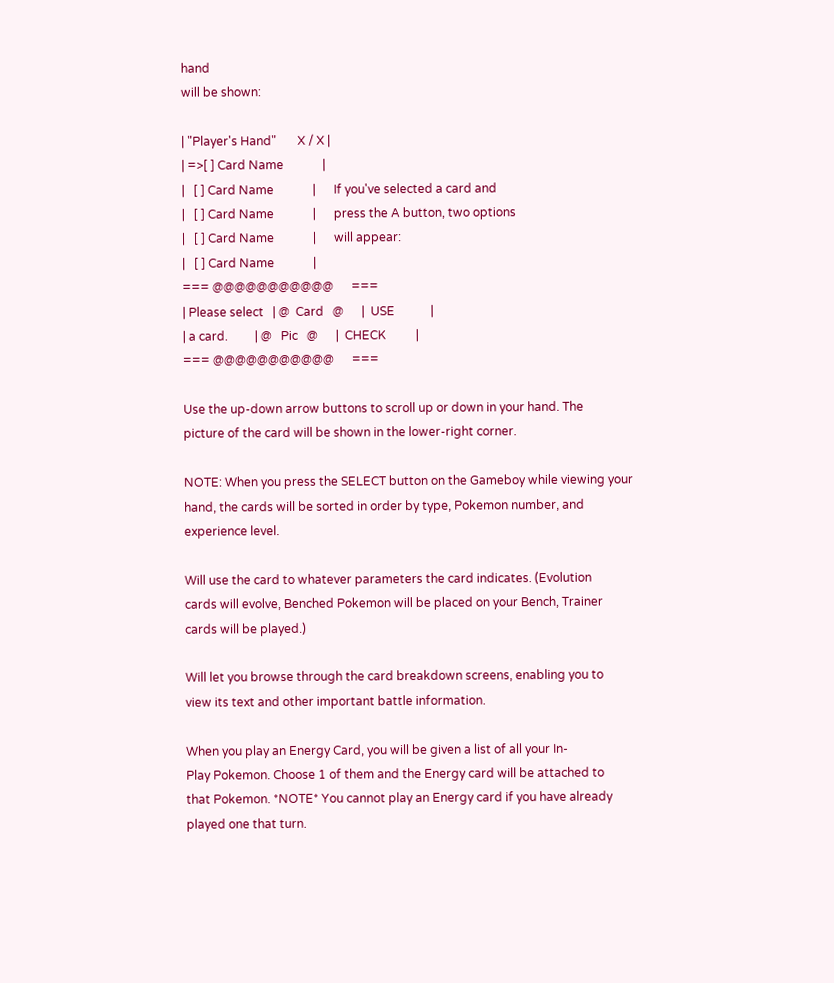hand
will be shown:

| "Player's Hand"       X / X |
| =>[ ] Card Name             |
|   [ ] Card Name             |      If you've selected a card and
|   [ ] Card Name             |      press the A button, two options
|   [ ] Card Name             |      will appear:
|   [ ] Card Name             |
=== @@@@@@@@@@@      ===
| Please select   | @  Card   @      |  USE            |
| a card.         | @   Pic   @      |  CHECK          |
=== @@@@@@@@@@@      ===

Use the up-down arrow buttons to scroll up or down in your hand. The
picture of the card will be shown in the lower-right corner.

NOTE: When you press the SELECT button on the Gameboy while viewing your
hand, the cards will be sorted in order by type, Pokemon number, and
experience level.

Will use the card to whatever parameters the card indicates. (Evolution
cards will evolve, Benched Pokemon will be placed on your Bench, Trainer
cards will be played.)

Will let you browse through the card breakdown screens, enabling you to
view its text and other important battle information.

When you play an Energy Card, you will be given a list of all your In-
Play Pokemon. Choose 1 of them and the Energy card will be attached to
that Pokemon. *NOTE* You cannot play an Energy card if you have already
played one that turn.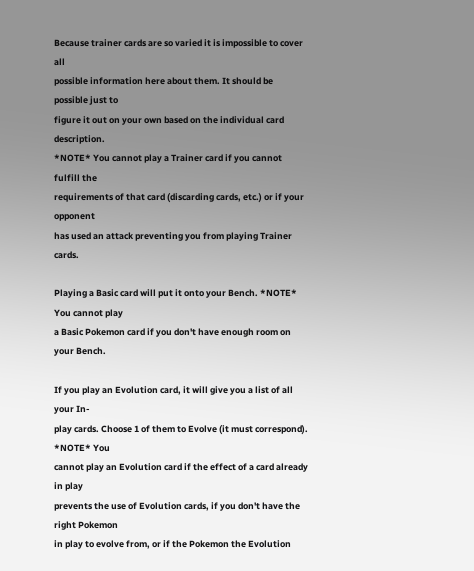Because trainer cards are so varied it is impossible to cover all
possible information here about them. It should be possible just to
figure it out on your own based on the individual card description.
*NOTE* You cannot play a Trainer card if you cannot fulfill the
requirements of that card (discarding cards, etc.) or if your opponent
has used an attack preventing you from playing Trainer cards.

Playing a Basic card will put it onto your Bench. *NOTE* You cannot play
a Basic Pokemon card if you don't have enough room on your Bench.

If you play an Evolution card, it will give you a list of all your In-
play cards. Choose 1 of them to Evolve (it must correspond). *NOTE* You
cannot play an Evolution card if the effect of a card already in play
prevents the use of Evolution cards, if you don't have the right Pokemon
in play to evolve from, or if the Pokemon the Evolution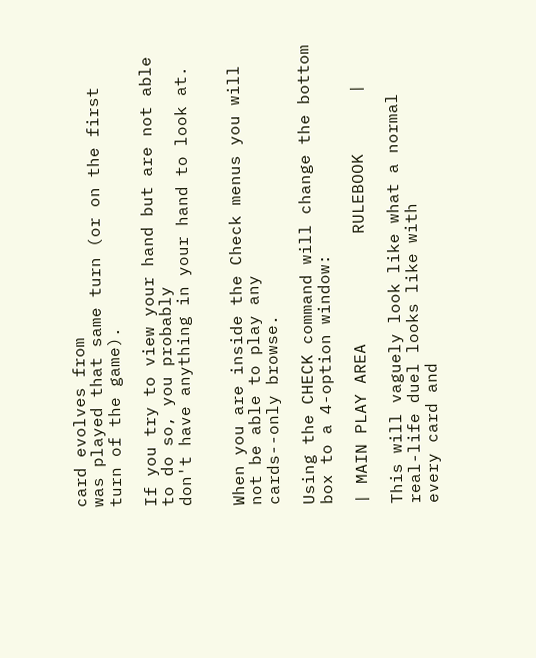card evolves from
was played that same turn (or on the first turn of the game).

If you try to view your hand but are not able to do so, you probably
don't have anything in your hand to look at.


When you are inside the Check menus you will not be able to play any
cards--only browse.

Using the CHECK command will change the bottom box to a 4-option window:

| MAIN PLAY AREA           RULEBOOK      |

This will vaguely look like what a normal real-life duel looks like with
every card and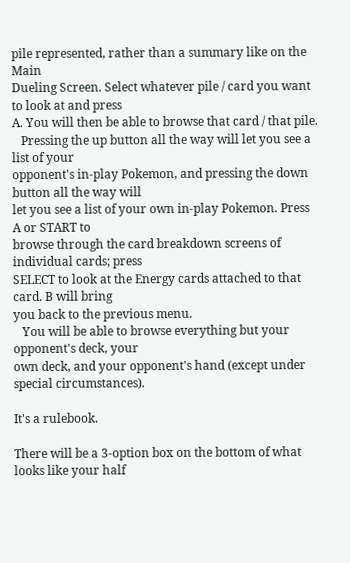pile represented, rather than a summary like on the Main
Dueling Screen. Select whatever pile / card you want to look at and press
A. You will then be able to browse that card / that pile.
   Pressing the up button all the way will let you see a list of your
opponent's in-play Pokemon, and pressing the down button all the way will
let you see a list of your own in-play Pokemon. Press A or START to
browse through the card breakdown screens of individual cards; press
SELECT to look at the Energy cards attached to that card. B will bring
you back to the previous menu.
   You will be able to browse everything but your opponent's deck, your
own deck, and your opponent's hand (except under special circumstances).

It's a rulebook.

There will be a 3-option box on the bottom of what looks like your half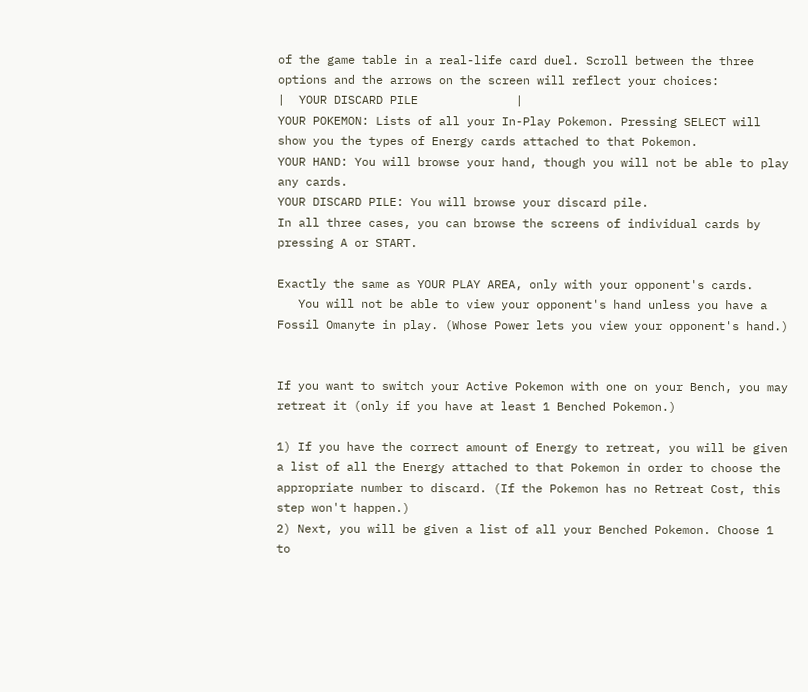of the game table in a real-life card duel. Scroll between the three
options and the arrows on the screen will reflect your choices:
|  YOUR DISCARD PILE              |
YOUR POKEMON: Lists of all your In-Play Pokemon. Pressing SELECT will
show you the types of Energy cards attached to that Pokemon.
YOUR HAND: You will browse your hand, though you will not be able to play
any cards.
YOUR DISCARD PILE: You will browse your discard pile.
In all three cases, you can browse the screens of individual cards by
pressing A or START.

Exactly the same as YOUR PLAY AREA, only with your opponent's cards.
   You will not be able to view your opponent's hand unless you have a
Fossil Omanyte in play. (Whose Power lets you view your opponent's hand.)


If you want to switch your Active Pokemon with one on your Bench, you may
retreat it (only if you have at least 1 Benched Pokemon.)

1) If you have the correct amount of Energy to retreat, you will be given
a list of all the Energy attached to that Pokemon in order to choose the
appropriate number to discard. (If the Pokemon has no Retreat Cost, this
step won't happen.)
2) Next, you will be given a list of all your Benched Pokemon. Choose 1
to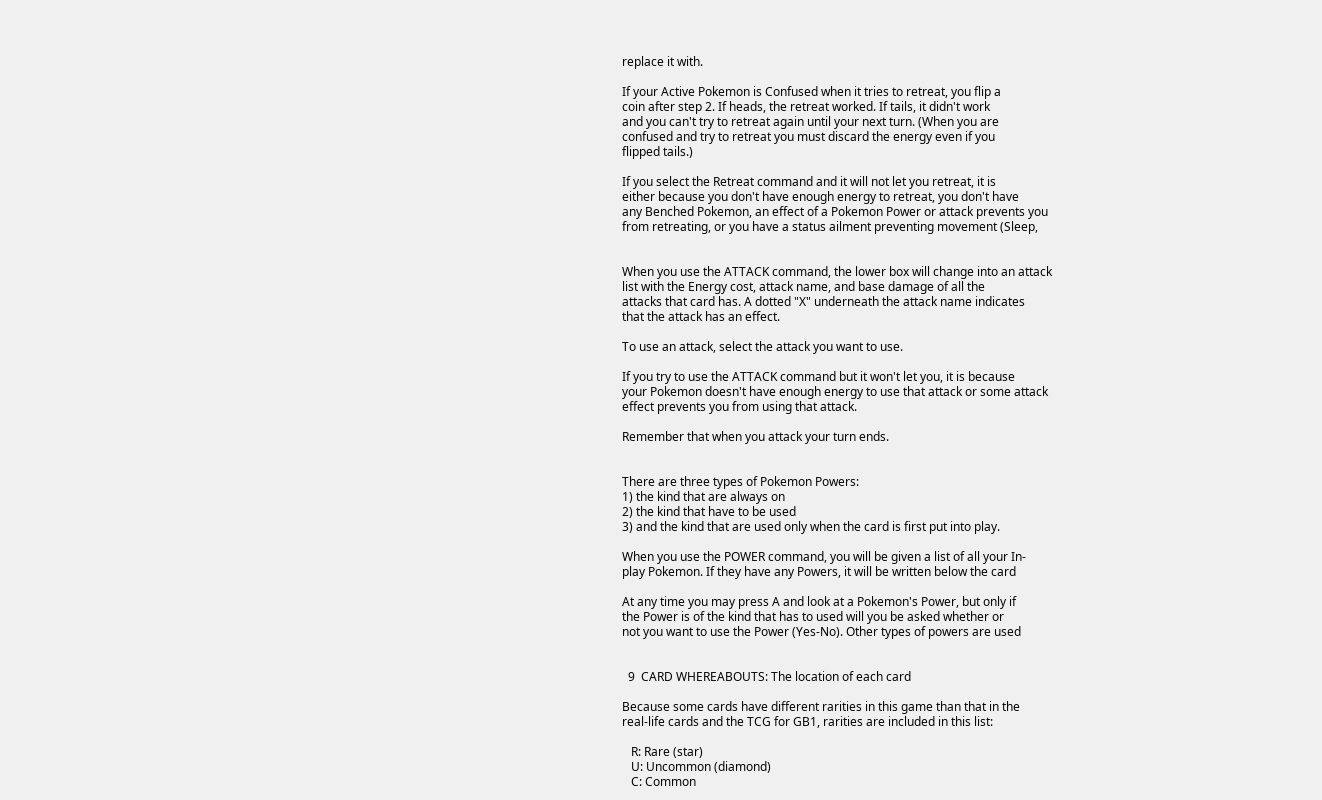replace it with.

If your Active Pokemon is Confused when it tries to retreat, you flip a
coin after step 2. If heads, the retreat worked. If tails, it didn't work
and you can't try to retreat again until your next turn. (When you are
confused and try to retreat you must discard the energy even if you
flipped tails.)

If you select the Retreat command and it will not let you retreat, it is
either because you don't have enough energy to retreat, you don't have
any Benched Pokemon, an effect of a Pokemon Power or attack prevents you
from retreating, or you have a status ailment preventing movement (Sleep,


When you use the ATTACK command, the lower box will change into an attack
list with the Energy cost, attack name, and base damage of all the
attacks that card has. A dotted "X" underneath the attack name indicates
that the attack has an effect.

To use an attack, select the attack you want to use.

If you try to use the ATTACK command but it won't let you, it is because
your Pokemon doesn't have enough energy to use that attack or some attack
effect prevents you from using that attack.

Remember that when you attack your turn ends.


There are three types of Pokemon Powers:
1) the kind that are always on
2) the kind that have to be used
3) and the kind that are used only when the card is first put into play.

When you use the POWER command, you will be given a list of all your In-
play Pokemon. If they have any Powers, it will be written below the card

At any time you may press A and look at a Pokemon's Power, but only if
the Power is of the kind that has to used will you be asked whether or
not you want to use the Power (Yes-No). Other types of powers are used


  9  CARD WHEREABOUTS: The location of each card

Because some cards have different rarities in this game than that in the
real-life cards and the TCG for GB1, rarities are included in this list:

   R: Rare (star)
   U: Uncommon (diamond)
   C: Common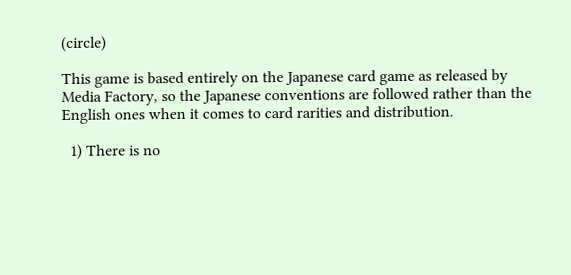(circle)

This game is based entirely on the Japanese card game as released by
Media Factory, so the Japanese conventions are followed rather than the
English ones when it comes to card rarities and distribution.

  1) There is no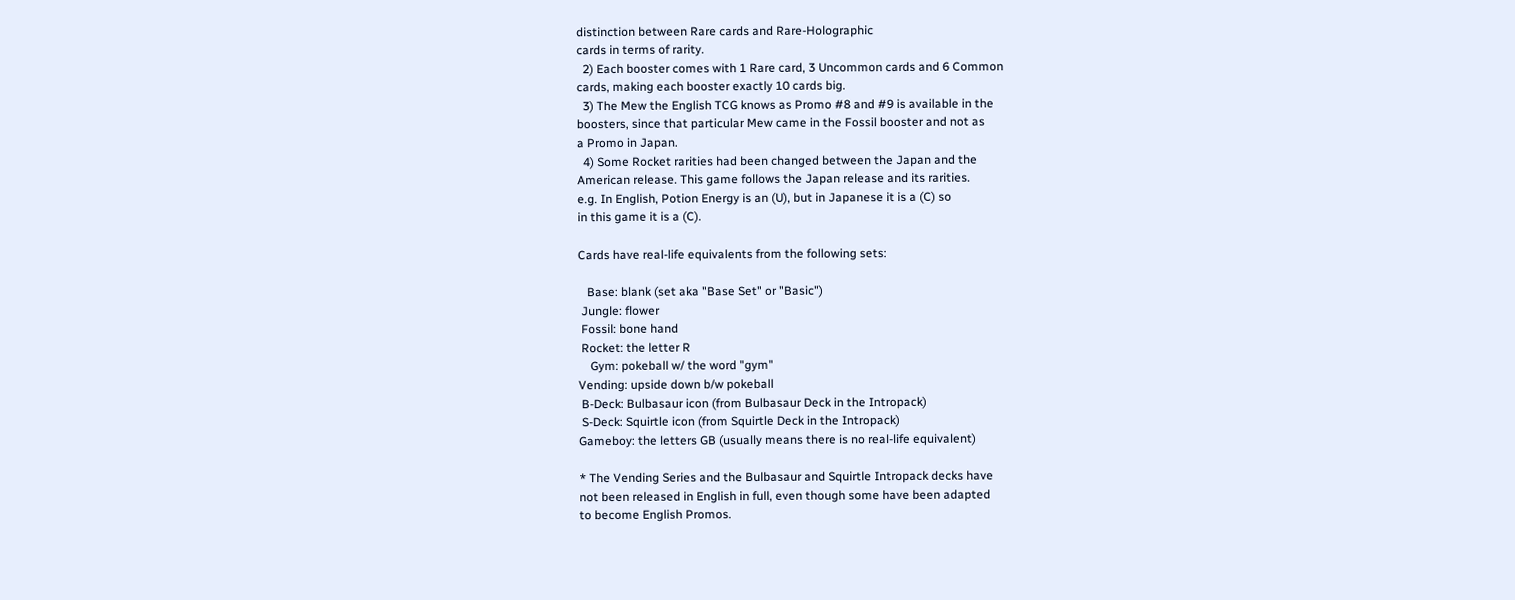distinction between Rare cards and Rare-Holographic
cards in terms of rarity.
  2) Each booster comes with 1 Rare card, 3 Uncommon cards and 6 Common
cards, making each booster exactly 10 cards big.
  3) The Mew the English TCG knows as Promo #8 and #9 is available in the
boosters, since that particular Mew came in the Fossil booster and not as
a Promo in Japan.
  4) Some Rocket rarities had been changed between the Japan and the
American release. This game follows the Japan release and its rarities.
e.g. In English, Potion Energy is an (U), but in Japanese it is a (C) so
in this game it is a (C).

Cards have real-life equivalents from the following sets:

   Base: blank (set aka "Base Set" or "Basic")
 Jungle: flower
 Fossil: bone hand
 Rocket: the letter R
    Gym: pokeball w/ the word "gym"
Vending: upside down b/w pokeball
 B-Deck: Bulbasaur icon (from Bulbasaur Deck in the Intropack)
 S-Deck: Squirtle icon (from Squirtle Deck in the Intropack)
Gameboy: the letters GB (usually means there is no real-life equivalent)

* The Vending Series and the Bulbasaur and Squirtle Intropack decks have
not been released in English in full, even though some have been adapted
to become English Promos.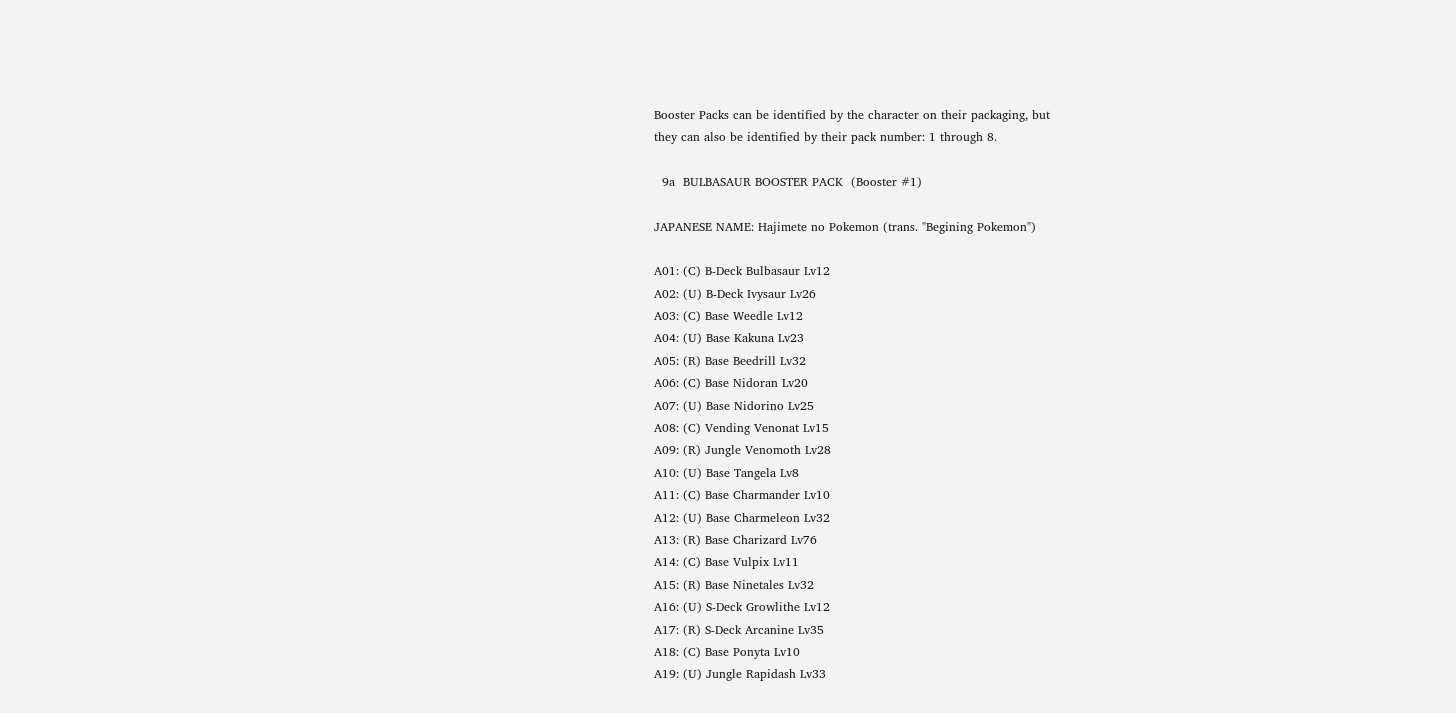Booster Packs can be identified by the character on their packaging, but
they can also be identified by their pack number: 1 through 8.

  9a  BULBASAUR BOOSTER PACK  (Booster #1)

JAPANESE NAME: Hajimete no Pokemon (trans. "Begining Pokemon")

A01: (C) B-Deck Bulbasaur Lv12
A02: (U) B-Deck Ivysaur Lv26
A03: (C) Base Weedle Lv12
A04: (U) Base Kakuna Lv23
A05: (R) Base Beedrill Lv32
A06: (C) Base Nidoran Lv20
A07: (U) Base Nidorino Lv25
A08: (C) Vending Venonat Lv15
A09: (R) Jungle Venomoth Lv28
A10: (U) Base Tangela Lv8
A11: (C) Base Charmander Lv10
A12: (U) Base Charmeleon Lv32
A13: (R) Base Charizard Lv76
A14: (C) Base Vulpix Lv11
A15: (R) Base Ninetales Lv32
A16: (U) S-Deck Growlithe Lv12
A17: (R) S-Deck Arcanine Lv35
A18: (C) Base Ponyta Lv10
A19: (U) Jungle Rapidash Lv33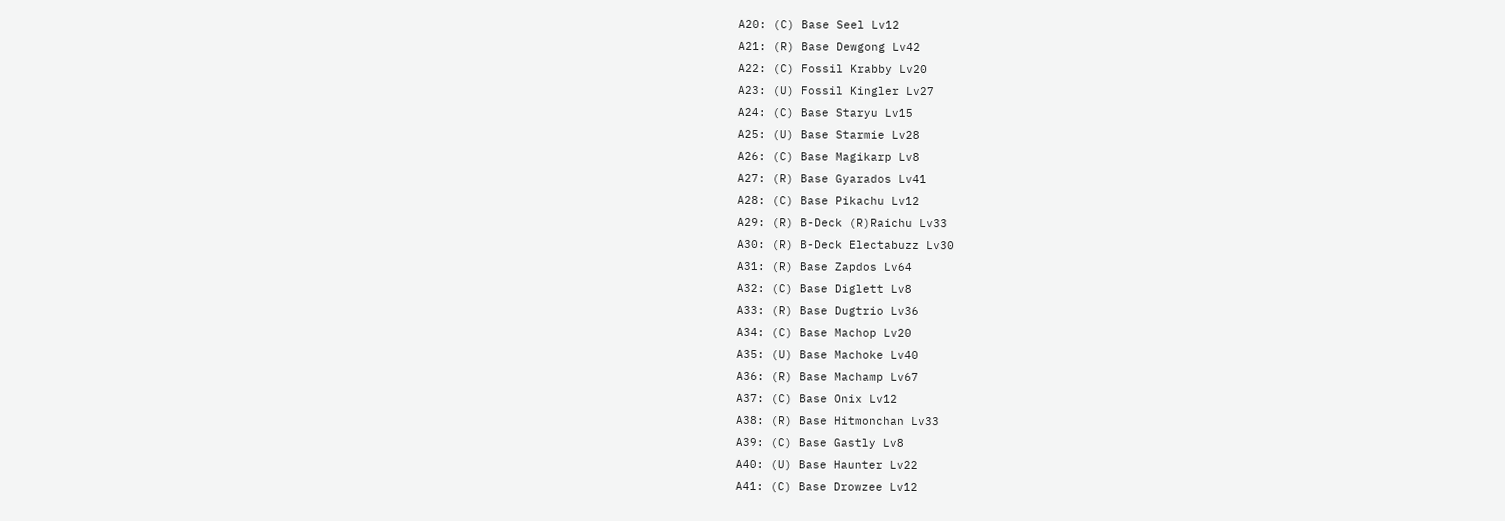A20: (C) Base Seel Lv12
A21: (R) Base Dewgong Lv42
A22: (C) Fossil Krabby Lv20
A23: (U) Fossil Kingler Lv27
A24: (C) Base Staryu Lv15
A25: (U) Base Starmie Lv28
A26: (C) Base Magikarp Lv8
A27: (R) Base Gyarados Lv41
A28: (C) Base Pikachu Lv12
A29: (R) B-Deck (R)Raichu Lv33
A30: (R) B-Deck Electabuzz Lv30
A31: (R) Base Zapdos Lv64
A32: (C) Base Diglett Lv8
A33: (R) Base Dugtrio Lv36
A34: (C) Base Machop Lv20
A35: (U) Base Machoke Lv40
A36: (R) Base Machamp Lv67
A37: (C) Base Onix Lv12
A38: (R) Base Hitmonchan Lv33
A39: (C) Base Gastly Lv8
A40: (U) Base Haunter Lv22
A41: (C) Base Drowzee Lv12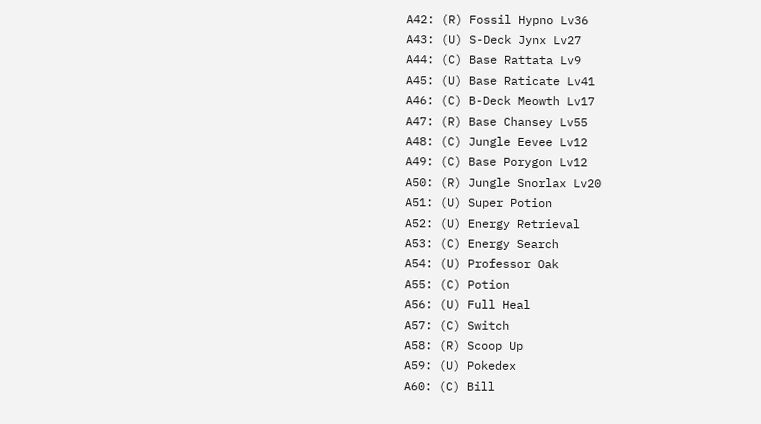A42: (R) Fossil Hypno Lv36
A43: (U) S-Deck Jynx Lv27
A44: (C) Base Rattata Lv9
A45: (U) Base Raticate Lv41
A46: (C) B-Deck Meowth Lv17
A47: (R) Base Chansey Lv55
A48: (C) Jungle Eevee Lv12
A49: (C) Base Porygon Lv12
A50: (R) Jungle Snorlax Lv20
A51: (U) Super Potion
A52: (U) Energy Retrieval
A53: (C) Energy Search
A54: (U) Professor Oak
A55: (C) Potion
A56: (U) Full Heal
A57: (C) Switch
A58: (R) Scoop Up
A59: (U) Pokedex
A60: (C) Bill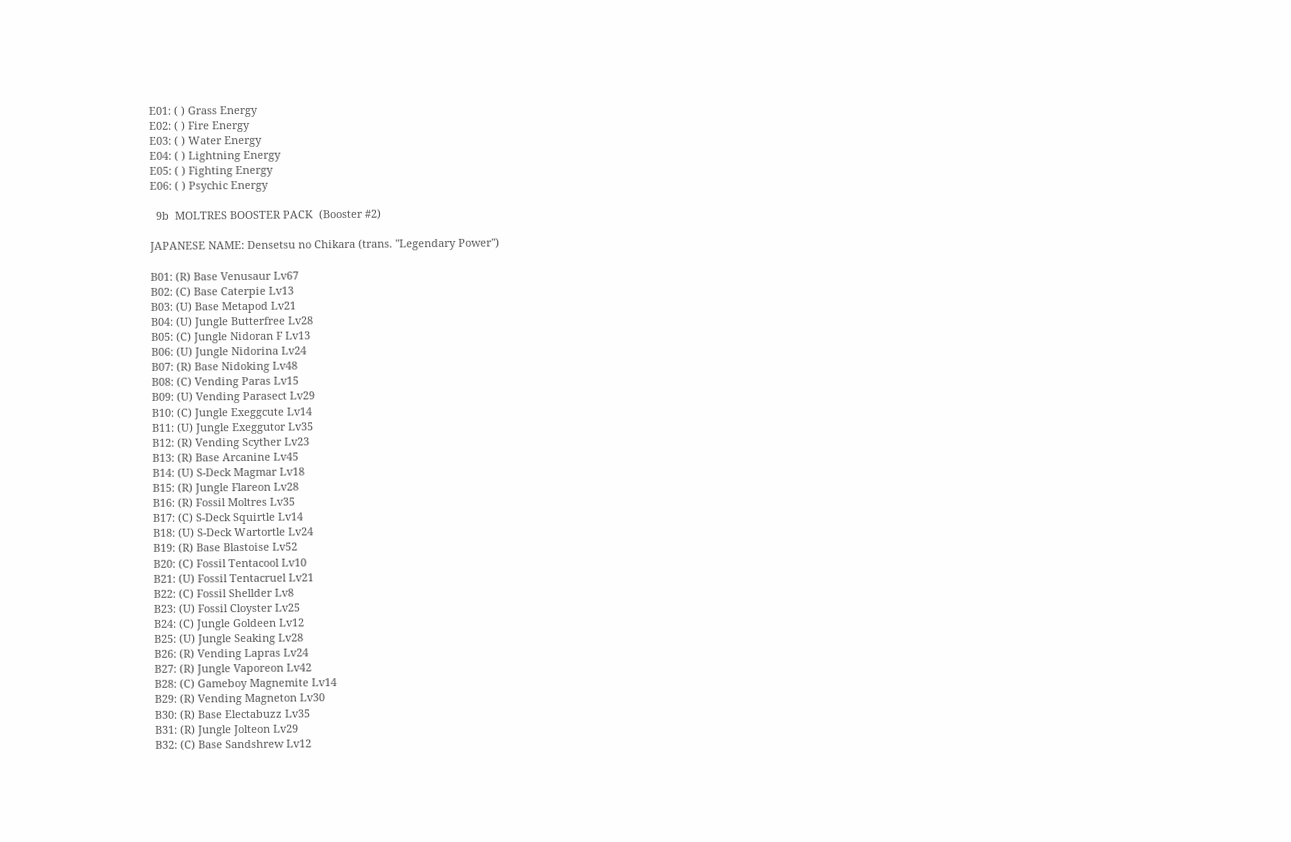E01: ( ) Grass Energy
E02: ( ) Fire Energy
E03: ( ) Water Energy
E04: ( ) Lightning Energy
E05: ( ) Fighting Energy
E06: ( ) Psychic Energy

  9b  MOLTRES BOOSTER PACK  (Booster #2)

JAPANESE NAME: Densetsu no Chikara (trans. "Legendary Power")

B01: (R) Base Venusaur Lv67
B02: (C) Base Caterpie Lv13
B03: (U) Base Metapod Lv21
B04: (U) Jungle Butterfree Lv28
B05: (C) Jungle Nidoran F Lv13
B06: (U) Jungle Nidorina Lv24
B07: (R) Base Nidoking Lv48
B08: (C) Vending Paras Lv15
B09: (U) Vending Parasect Lv29
B10: (C) Jungle Exeggcute Lv14
B11: (U) Jungle Exeggutor Lv35
B12: (R) Vending Scyther Lv23
B13: (R) Base Arcanine Lv45
B14: (U) S-Deck Magmar Lv18
B15: (R) Jungle Flareon Lv28
B16: (R) Fossil Moltres Lv35
B17: (C) S-Deck Squirtle Lv14
B18: (U) S-Deck Wartortle Lv24
B19: (R) Base Blastoise Lv52
B20: (C) Fossil Tentacool Lv10
B21: (U) Fossil Tentacruel Lv21
B22: (C) Fossil Shellder Lv8
B23: (U) Fossil Cloyster Lv25
B24: (C) Jungle Goldeen Lv12
B25: (U) Jungle Seaking Lv28
B26: (R) Vending Lapras Lv24
B27: (R) Jungle Vaporeon Lv42
B28: (C) Gameboy Magnemite Lv14
B29: (R) Vending Magneton Lv30
B30: (R) Base Electabuzz Lv35
B31: (R) Jungle Jolteon Lv29
B32: (C) Base Sandshrew Lv12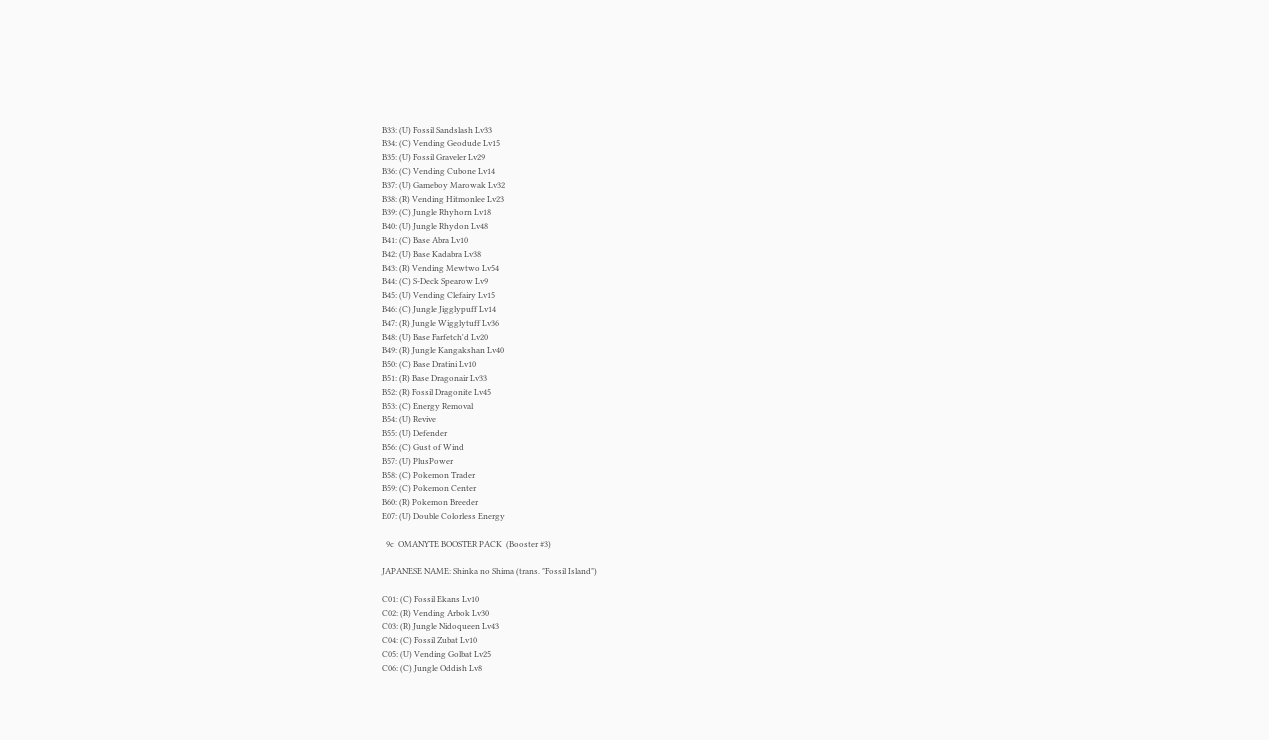B33: (U) Fossil Sandslash Lv33
B34: (C) Vending Geodude Lv15
B35: (U) Fossil Graveler Lv29
B36: (C) Vending Cubone Lv14
B37: (U) Gameboy Marowak Lv32
B38: (R) Vending Hitmonlee Lv23
B39: (C) Jungle Rhyhorn Lv18
B40: (U) Jungle Rhydon Lv48
B41: (C) Base Abra Lv10
B42: (U) Base Kadabra Lv38
B43: (R) Vending Mewtwo Lv54
B44: (C) S-Deck Spearow Lv9
B45: (U) Vending Clefairy Lv15
B46: (C) Jungle Jigglypuff Lv14
B47: (R) Jungle Wigglytuff Lv36
B48: (U) Base Farfetch'd Lv20
B49: (R) Jungle Kangakshan Lv40
B50: (C) Base Dratini Lv10
B51: (R) Base Dragonair Lv33
B52: (R) Fossil Dragonite Lv45
B53: (C) Energy Removal
B54: (U) Revive
B55: (U) Defender
B56: (C) Gust of Wind
B57: (U) PlusPower
B58: (C) Pokemon Trader
B59: (C) Pokemon Center
B60: (R) Pokemon Breeder
E07: (U) Double Colorless Energy

  9c  OMANYTE BOOSTER PACK  (Booster #3)

JAPANESE NAME: Shinka no Shima (trans. "Fossil Island")

C01: (C) Fossil Ekans Lv10
C02: (R) Vending Arbok Lv30
C03: (R) Jungle Nidoqueen Lv43
C04: (C) Fossil Zubat Lv10
C05: (U) Vending Golbat Lv25
C06: (C) Jungle Oddish Lv8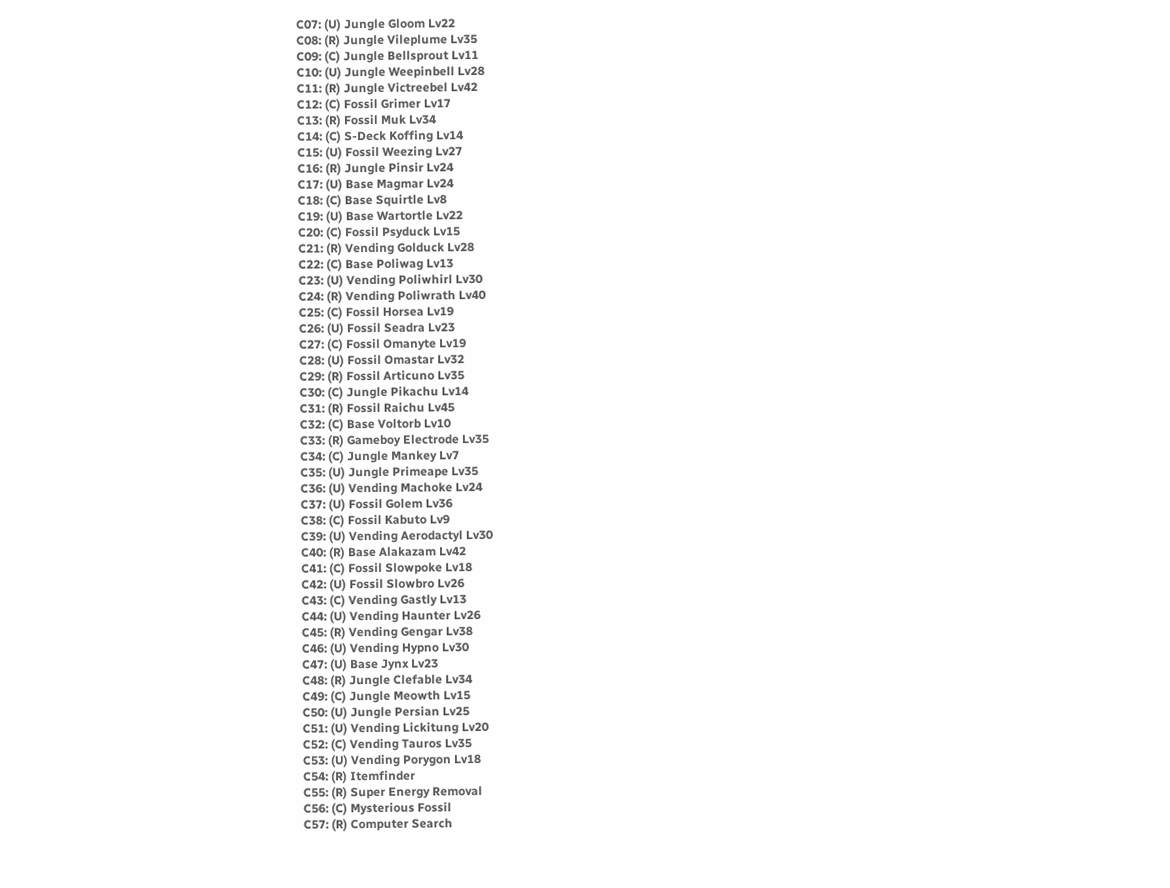C07: (U) Jungle Gloom Lv22
C08: (R) Jungle Vileplume Lv35
C09: (C) Jungle Bellsprout Lv11
C10: (U) Jungle Weepinbell Lv28
C11: (R) Jungle Victreebel Lv42
C12: (C) Fossil Grimer Lv17
C13: (R) Fossil Muk Lv34
C14: (C) S-Deck Koffing Lv14
C15: (U) Fossil Weezing Lv27
C16: (R) Jungle Pinsir Lv24
C17: (U) Base Magmar Lv24
C18: (C) Base Squirtle Lv8
C19: (U) Base Wartortle Lv22
C20: (C) Fossil Psyduck Lv15
C21: (R) Vending Golduck Lv28
C22: (C) Base Poliwag Lv13
C23: (U) Vending Poliwhirl Lv30
C24: (R) Vending Poliwrath Lv40
C25: (C) Fossil Horsea Lv19
C26: (U) Fossil Seadra Lv23
C27: (C) Fossil Omanyte Lv19
C28: (U) Fossil Omastar Lv32
C29: (R) Fossil Articuno Lv35
C30: (C) Jungle Pikachu Lv14
C31: (R) Fossil Raichu Lv45
C32: (C) Base Voltorb Lv10
C33: (R) Gameboy Electrode Lv35
C34: (C) Jungle Mankey Lv7
C35: (U) Jungle Primeape Lv35
C36: (U) Vending Machoke Lv24
C37: (U) Fossil Golem Lv36
C38: (C) Fossil Kabuto Lv9
C39: (U) Vending Aerodactyl Lv30
C40: (R) Base Alakazam Lv42
C41: (C) Fossil Slowpoke Lv18
C42: (U) Fossil Slowbro Lv26
C43: (C) Vending Gastly Lv13
C44: (U) Vending Haunter Lv26
C45: (R) Vending Gengar Lv38
C46: (U) Vending Hypno Lv30
C47: (U) Base Jynx Lv23
C48: (R) Jungle Clefable Lv34
C49: (C) Jungle Meowth Lv15
C50: (U) Jungle Persian Lv25
C51: (U) Vending Lickitung Lv20
C52: (C) Vending Tauros Lv35
C53: (U) Vending Porygon Lv18
C54: (R) Itemfinder
C55: (R) Super Energy Removal
C56: (C) Mysterious Fossil
C57: (R) Computer Search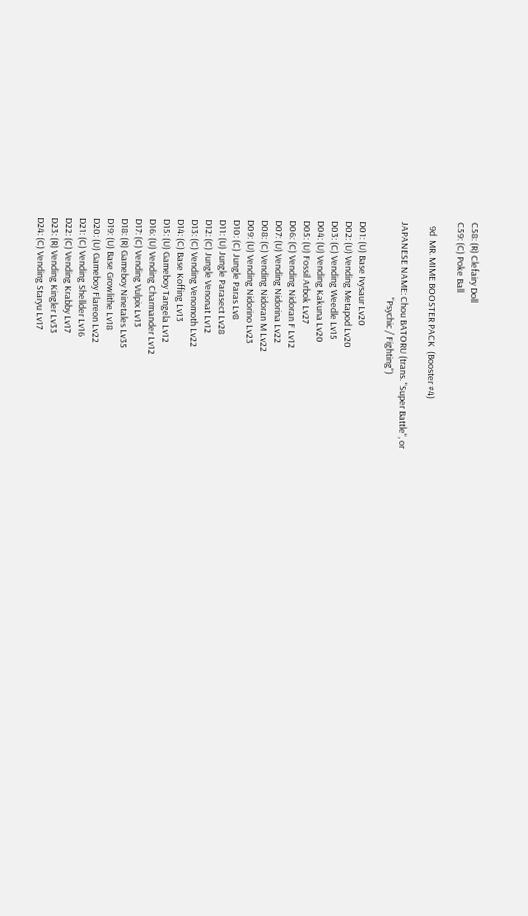C58: (R) Clefairy Doll
C59: (C) Poke Ball

  9d  MR. MIME BOOSTER PACK  (Booster #4)

JAPANESE NAME: Chou BATORU (trans. "Super Battle", or
                                      "Psychic / Fighting")

D01: (U) Base Ivysaur Lv20
D02: (U) Vending Metapod Lv20
D03: (C) Vending Weedle Lv15
D04: (U) Vending Kakuna Lv20
D05: (U) Fossil Arbok Lv27
D06: (C) Vending Nidoran F Lv12
D07: (U) Vending Nidorina Lv22
D08: (C) Vending Nidoran M Lv22
D09: (U) Vending Nidorino Lv23
D10: (C) Jungle Paras Lv8
D11: (U) Jungle Parasect Lv28
D12: (C) Jungle Venonat Lv12
D13: (C) Vending Venomoth Lv22
D14: (C) Base Koffing Lv13
D15: (U) Gameboy Tangela Lv12
D16: (U) Vending Charmander Lv12
D17: (C) Vending Vulpix Lv13
D18: (R) Gameboy Ninetales Lv35
D19: (U) Base Growlithe Lv18
D20: (U) Gameboy Flareon Lv22
D21: (C) Vending Shellder Lv16
D22: (C) Vending Krabby Lv17
D23: (R) Vending Kingler Lv33
D24: (C) Vending Staryu Lv17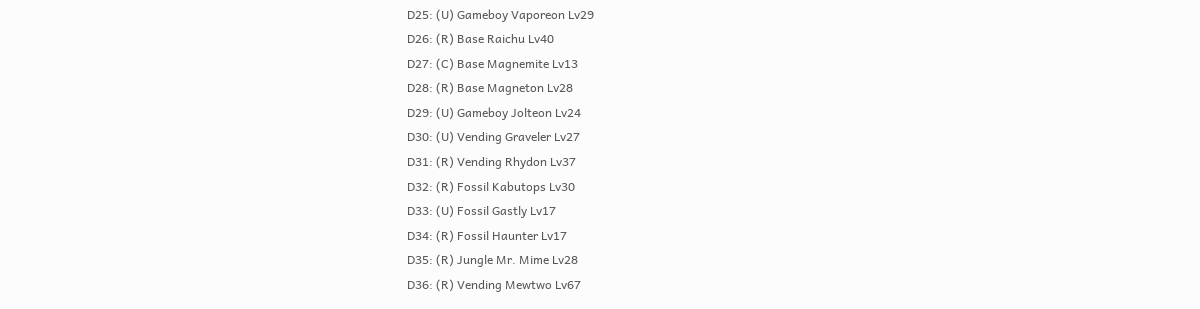D25: (U) Gameboy Vaporeon Lv29
D26: (R) Base Raichu Lv40
D27: (C) Base Magnemite Lv13
D28: (R) Base Magneton Lv28
D29: (U) Gameboy Jolteon Lv24
D30: (U) Vending Graveler Lv27
D31: (R) Vending Rhydon Lv37
D32: (R) Fossil Kabutops Lv30
D33: (U) Fossil Gastly Lv17
D34: (R) Fossil Haunter Lv17
D35: (R) Jungle Mr. Mime Lv28
D36: (R) Vending Mewtwo Lv67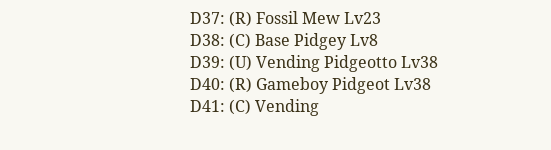D37: (R) Fossil Mew Lv23
D38: (C) Base Pidgey Lv8
D39: (U) Vending Pidgeotto Lv38
D40: (R) Gameboy Pidgeot Lv38
D41: (C) Vending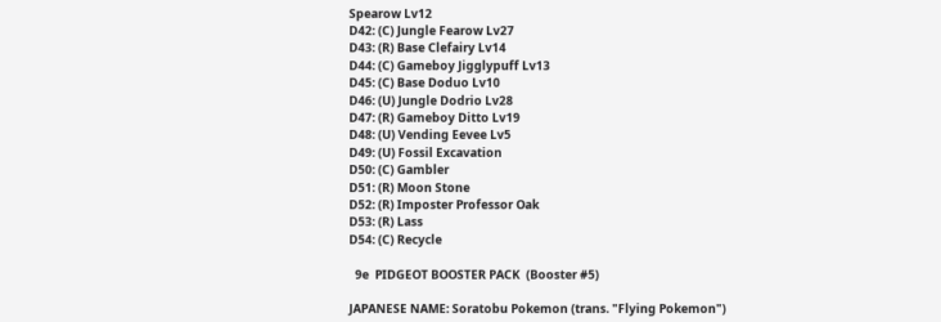Spearow Lv12
D42: (C) Jungle Fearow Lv27
D43: (R) Base Clefairy Lv14
D44: (C) Gameboy Jigglypuff Lv13
D45: (C) Base Doduo Lv10
D46: (U) Jungle Dodrio Lv28
D47: (R) Gameboy Ditto Lv19
D48: (U) Vending Eevee Lv5
D49: (U) Fossil Excavation
D50: (C) Gambler
D51: (R) Moon Stone
D52: (R) Imposter Professor Oak
D53: (R) Lass
D54: (C) Recycle

  9e  PIDGEOT BOOSTER PACK  (Booster #5)

JAPANESE NAME: Soratobu Pokemon (trans. "Flying Pokemon")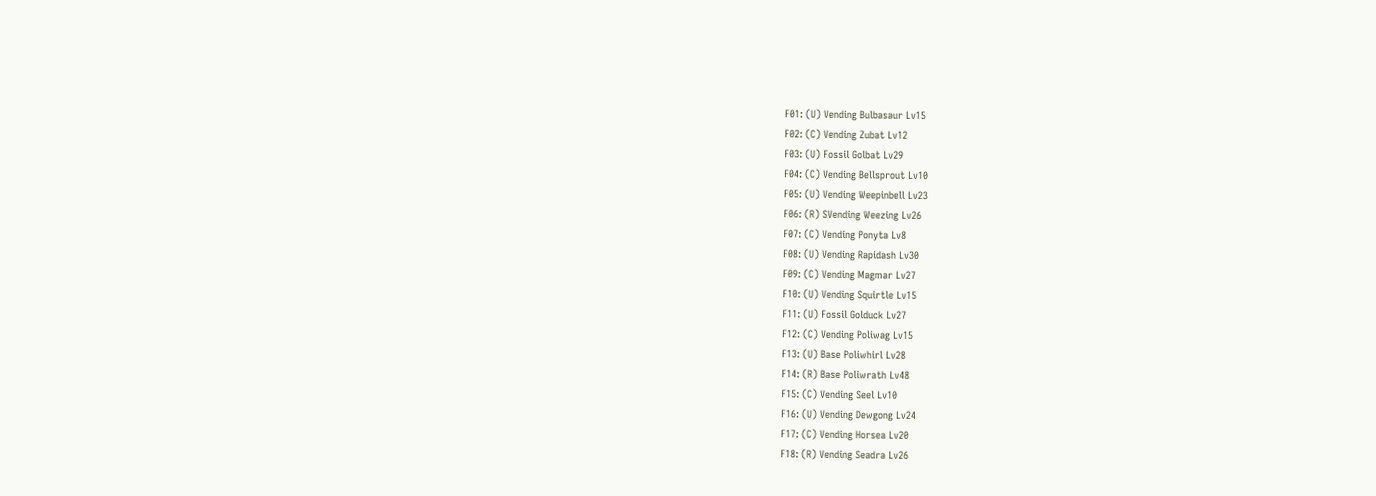F01: (U) Vending Bulbasaur Lv15
F02: (C) Vending Zubat Lv12
F03: (U) Fossil Golbat Lv29
F04: (C) Vending Bellsprout Lv10
F05: (U) Vending Weepinbell Lv23
F06: (R) SVending Weezing Lv26
F07: (C) Vending Ponyta Lv8
F08: (U) Vending Rapidash Lv30
F09: (C) Vending Magmar Lv27
F10: (U) Vending Squirtle Lv15
F11: (U) Fossil Golduck Lv27
F12: (C) Vending Poliwag Lv15
F13: (U) Base Poliwhirl Lv28
F14: (R) Base Poliwrath Lv48
F15: (C) Vending Seel Lv10
F16: (U) Vending Dewgong Lv24
F17: (C) Vending Horsea Lv20
F18: (R) Vending Seadra Lv26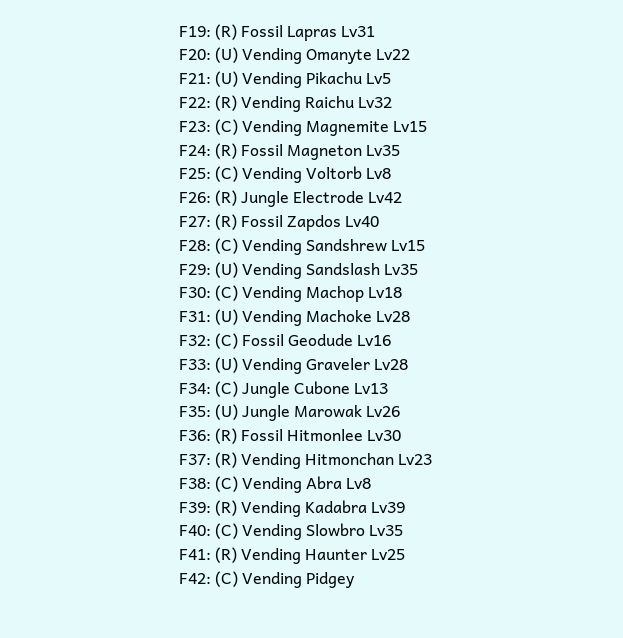F19: (R) Fossil Lapras Lv31
F20: (U) Vending Omanyte Lv22
F21: (U) Vending Pikachu Lv5
F22: (R) Vending Raichu Lv32
F23: (C) Vending Magnemite Lv15
F24: (R) Fossil Magneton Lv35
F25: (C) Vending Voltorb Lv8
F26: (R) Jungle Electrode Lv42
F27: (R) Fossil Zapdos Lv40
F28: (C) Vending Sandshrew Lv15
F29: (U) Vending Sandslash Lv35
F30: (C) Vending Machop Lv18
F31: (U) Vending Machoke Lv28
F32: (C) Fossil Geodude Lv16
F33: (U) Vending Graveler Lv28
F34: (C) Jungle Cubone Lv13
F35: (U) Jungle Marowak Lv26
F36: (R) Fossil Hitmonlee Lv30
F37: (R) Vending Hitmonchan Lv23
F38: (C) Vending Abra Lv8
F39: (R) Vending Kadabra Lv39
F40: (C) Vending Slowbro Lv35
F41: (R) Vending Haunter Lv25
F42: (C) Vending Pidgey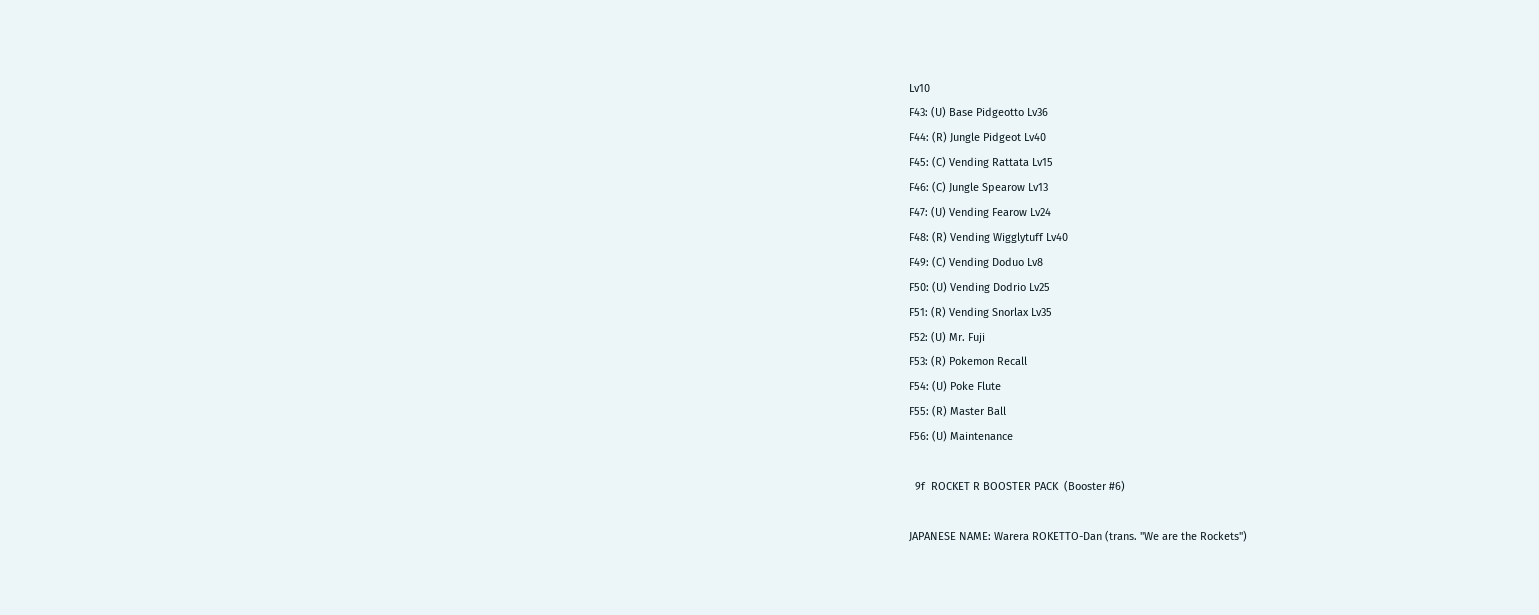Lv10
F43: (U) Base Pidgeotto Lv36
F44: (R) Jungle Pidgeot Lv40
F45: (C) Vending Rattata Lv15
F46: (C) Jungle Spearow Lv13
F47: (U) Vending Fearow Lv24
F48: (R) Vending Wigglytuff Lv40
F49: (C) Vending Doduo Lv8
F50: (U) Vending Dodrio Lv25
F51: (R) Vending Snorlax Lv35
F52: (U) Mr. Fuji
F53: (R) Pokemon Recall
F54: (U) Poke Flute
F55: (R) Master Ball
F56: (U) Maintenance

  9f  ROCKET R BOOSTER PACK  (Booster #6)

JAPANESE NAME: Warera ROKETTO-Dan (trans. "We are the Rockets")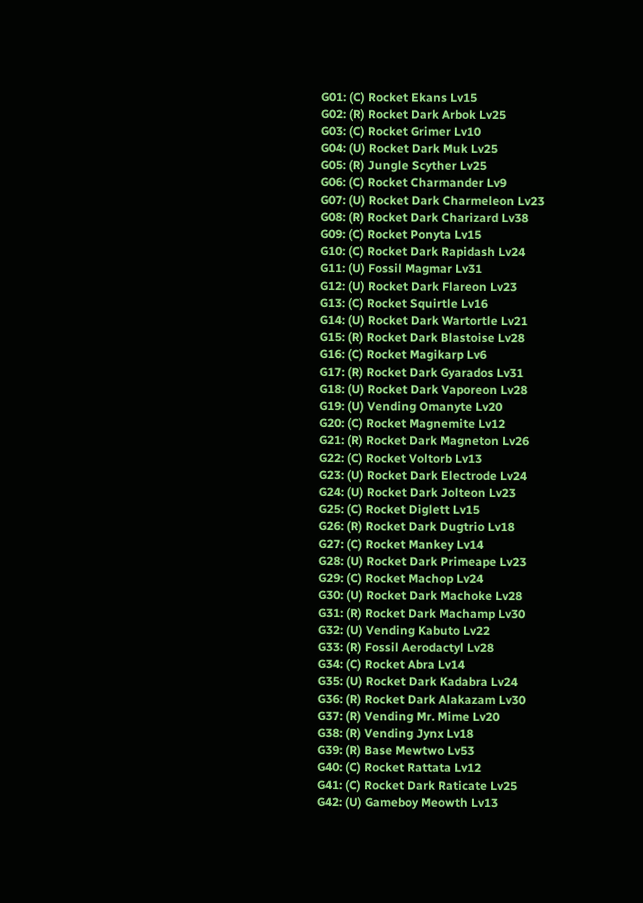G01: (C) Rocket Ekans Lv15
G02: (R) Rocket Dark Arbok Lv25
G03: (C) Rocket Grimer Lv10
G04: (U) Rocket Dark Muk Lv25
G05: (R) Jungle Scyther Lv25
G06: (C) Rocket Charmander Lv9
G07: (U) Rocket Dark Charmeleon Lv23
G08: (R) Rocket Dark Charizard Lv38
G09: (C) Rocket Ponyta Lv15
G10: (C) Rocket Dark Rapidash Lv24
G11: (U) Fossil Magmar Lv31
G12: (U) Rocket Dark Flareon Lv23
G13: (C) Rocket Squirtle Lv16
G14: (U) Rocket Dark Wartortle Lv21
G15: (R) Rocket Dark Blastoise Lv28
G16: (C) Rocket Magikarp Lv6
G17: (R) Rocket Dark Gyarados Lv31
G18: (U) Rocket Dark Vaporeon Lv28
G19: (U) Vending Omanyte Lv20
G20: (C) Rocket Magnemite Lv12
G21: (R) Rocket Dark Magneton Lv26
G22: (C) Rocket Voltorb Lv13
G23: (U) Rocket Dark Electrode Lv24
G24: (U) Rocket Dark Jolteon Lv23
G25: (C) Rocket Diglett Lv15
G26: (R) Rocket Dark Dugtrio Lv18
G27: (C) Rocket Mankey Lv14
G28: (U) Rocket Dark Primeape Lv23
G29: (C) Rocket Machop Lv24
G30: (U) Rocket Dark Machoke Lv28
G31: (R) Rocket Dark Machamp Lv30
G32: (U) Vending Kabuto Lv22
G33: (R) Fossil Aerodactyl Lv28
G34: (C) Rocket Abra Lv14
G35: (U) Rocket Dark Kadabra Lv24
G36: (R) Rocket Dark Alakazam Lv30
G37: (R) Vending Mr. Mime Lv20
G38: (R) Vending Jynx Lv18
G39: (R) Base Mewtwo Lv53
G40: (C) Rocket Rattata Lv12
G41: (C) Rocket Dark Raticate Lv25
G42: (U) Gameboy Meowth Lv13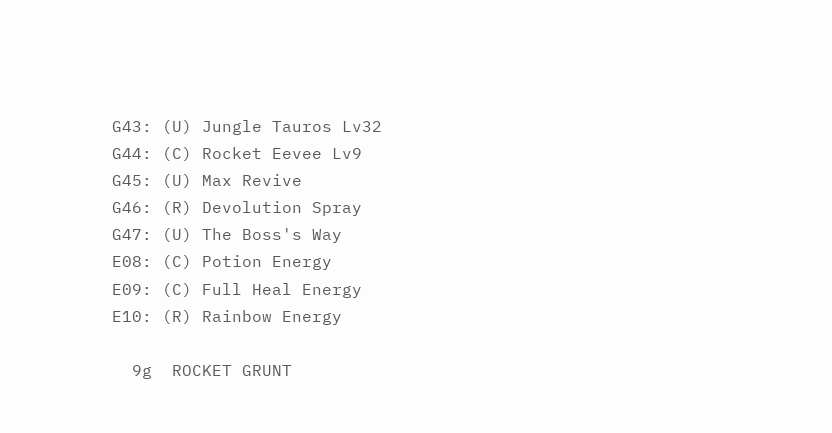G43: (U) Jungle Tauros Lv32
G44: (C) Rocket Eevee Lv9
G45: (U) Max Revive
G46: (R) Devolution Spray
G47: (U) The Boss's Way
E08: (C) Potion Energy
E09: (C) Full Heal Energy
E10: (R) Rainbow Energy

  9g  ROCKET GRUNT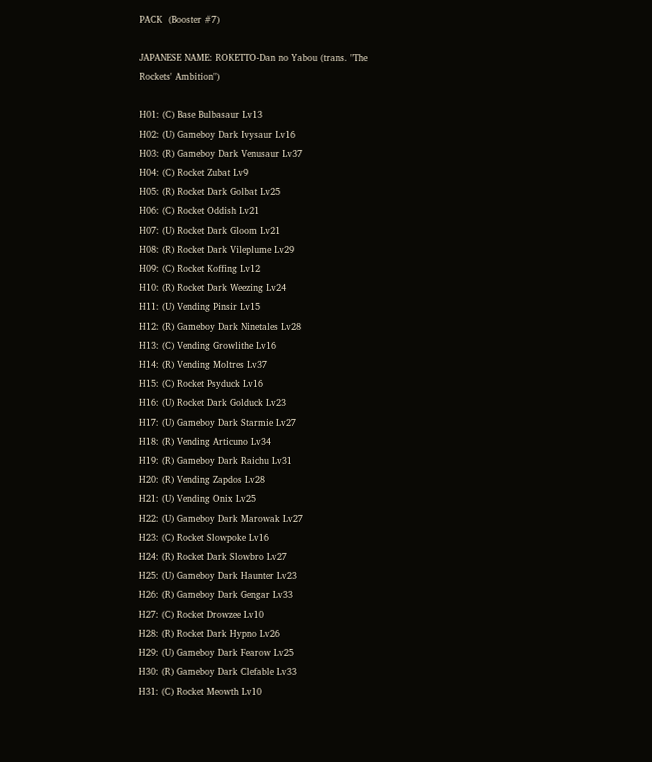PACK  (Booster #7)

JAPANESE NAME: ROKETTO-Dan no Yabou (trans. "The Rockets' Ambition")

H01: (C) Base Bulbasaur Lv13
H02: (U) Gameboy Dark Ivysaur Lv16
H03: (R) Gameboy Dark Venusaur Lv37
H04: (C) Rocket Zubat Lv9
H05: (R) Rocket Dark Golbat Lv25
H06: (C) Rocket Oddish Lv21
H07: (U) Rocket Dark Gloom Lv21
H08: (R) Rocket Dark Vileplume Lv29
H09: (C) Rocket Koffing Lv12
H10: (R) Rocket Dark Weezing Lv24
H11: (U) Vending Pinsir Lv15
H12: (R) Gameboy Dark Ninetales Lv28
H13: (C) Vending Growlithe Lv16
H14: (R) Vending Moltres Lv37
H15: (C) Rocket Psyduck Lv16
H16: (U) Rocket Dark Golduck Lv23
H17: (U) Gameboy Dark Starmie Lv27
H18: (R) Vending Articuno Lv34
H19: (R) Gameboy Dark Raichu Lv31
H20: (R) Vending Zapdos Lv28
H21: (U) Vending Onix Lv25
H22: (U) Gameboy Dark Marowak Lv27
H23: (C) Rocket Slowpoke Lv16
H24: (R) Rocket Dark Slowbro Lv27
H25: (U) Gameboy Dark Haunter Lv23
H26: (R) Gameboy Dark Gengar Lv33
H27: (C) Rocket Drowzee Lv10
H28: (R) Rocket Dark Hypno Lv26
H29: (U) Gameboy Dark Fearow Lv25
H30: (R) Gameboy Dark Clefable Lv33
H31: (C) Rocket Meowth Lv10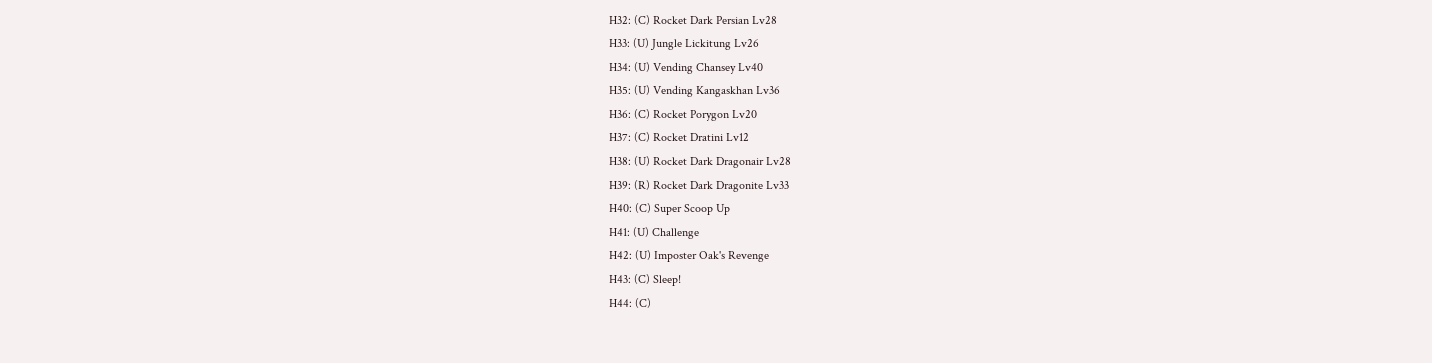H32: (C) Rocket Dark Persian Lv28
H33: (U) Jungle Lickitung Lv26
H34: (U) Vending Chansey Lv40
H35: (U) Vending Kangaskhan Lv36
H36: (C) Rocket Porygon Lv20
H37: (C) Rocket Dratini Lv12
H38: (U) Rocket Dark Dragonair Lv28
H39: (R) Rocket Dark Dragonite Lv33
H40: (C) Super Scoop Up
H41: (U) Challenge
H42: (U) Imposter Oak's Revenge
H43: (C) Sleep!
H44: (C)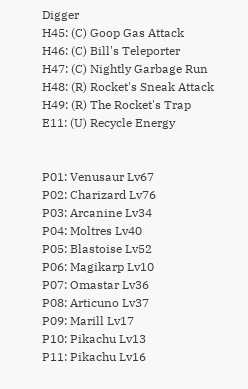Digger
H45: (C) Goop Gas Attack
H46: (C) Bill's Teleporter
H47: (C) Nightly Garbage Run
H48: (R) Rocket's Sneak Attack
H49: (R) The Rocket's Trap
E11: (U) Recycle Energy


P01: Venusaur Lv67
P02: Charizard Lv76
P03: Arcanine Lv34
P04: Moltres Lv40
P05: Blastoise Lv52
P06: Magikarp Lv10
P07: Omastar Lv36
P08: Articuno Lv37
P09: Marill Lv17
P10: Pikachu Lv13
P11: Pikachu Lv16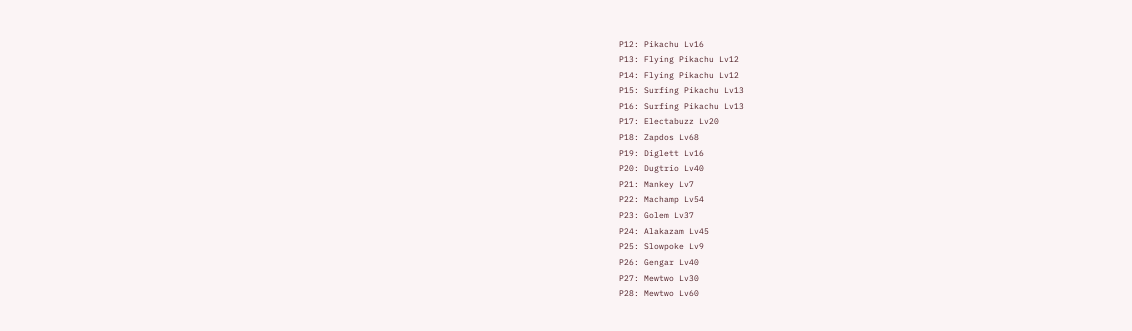P12: Pikachu Lv16
P13: Flying Pikachu Lv12
P14: Flying Pikachu Lv12
P15: Surfing Pikachu Lv13
P16: Surfing Pikachu Lv13
P17: Electabuzz Lv20
P18: Zapdos Lv68
P19: Diglett Lv16
P20: Dugtrio Lv40
P21: Mankey Lv7
P22: Machamp Lv54
P23: Golem Lv37
P24: Alakazam Lv45
P25: Slowpoke Lv9
P26: Gengar Lv40
P27: Mewtwo Lv30
P28: Mewtwo Lv60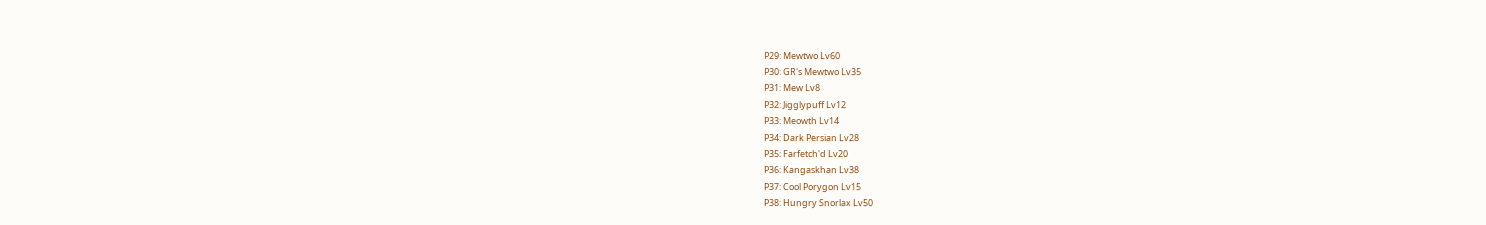P29: Mewtwo Lv60
P30: GR's Mewtwo Lv35
P31: Mew Lv8
P32: Jigglypuff Lv12
P33: Meowth Lv14
P34: Dark Persian Lv28
P35: Farfetch'd Lv20
P36: Kangaskhan Lv38
P37: Cool Porygon Lv15
P38: Hungry Snorlax Lv50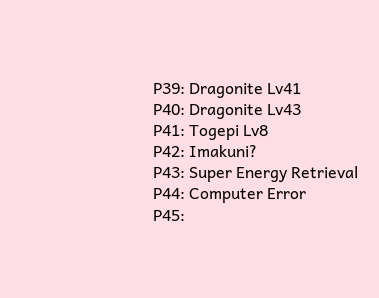P39: Dragonite Lv41
P40: Dragonite Lv43
P41: Togepi Lv8
P42: Imakuni?
P43: Super Energy Retrieval
P44: Computer Error
P45: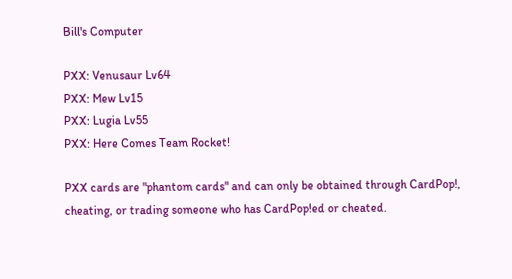Bill's Computer

PXX: Venusaur Lv64
PXX: Mew Lv15
PXX: Lugia Lv55
PXX: Here Comes Team Rocket!

PXX cards are "phantom cards" and can only be obtained through CardPop!,
cheating, or trading someone who has CardPop!ed or cheated.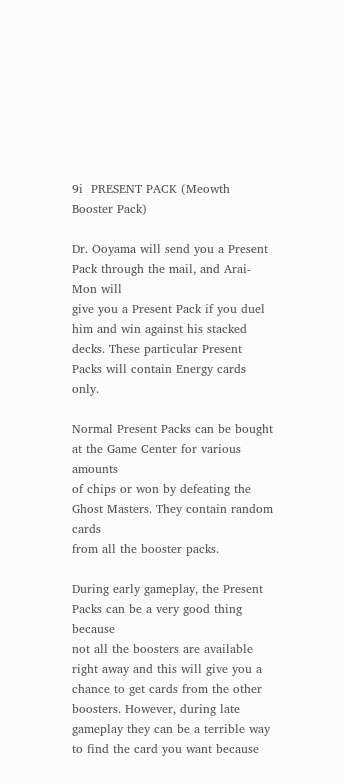9i  PRESENT PACK (Meowth Booster Pack)

Dr. Ooyama will send you a Present Pack through the mail, and Arai-Mon will
give you a Present Pack if you duel him and win against his stacked
decks. These particular Present Packs will contain Energy cards only.

Normal Present Packs can be bought at the Game Center for various amounts
of chips or won by defeating the Ghost Masters. They contain random cards
from all the booster packs.

During early gameplay, the Present Packs can be a very good thing because
not all the boosters are available right away and this will give you a
chance to get cards from the other boosters. However, during late
gameplay they can be a terrible way to find the card you want because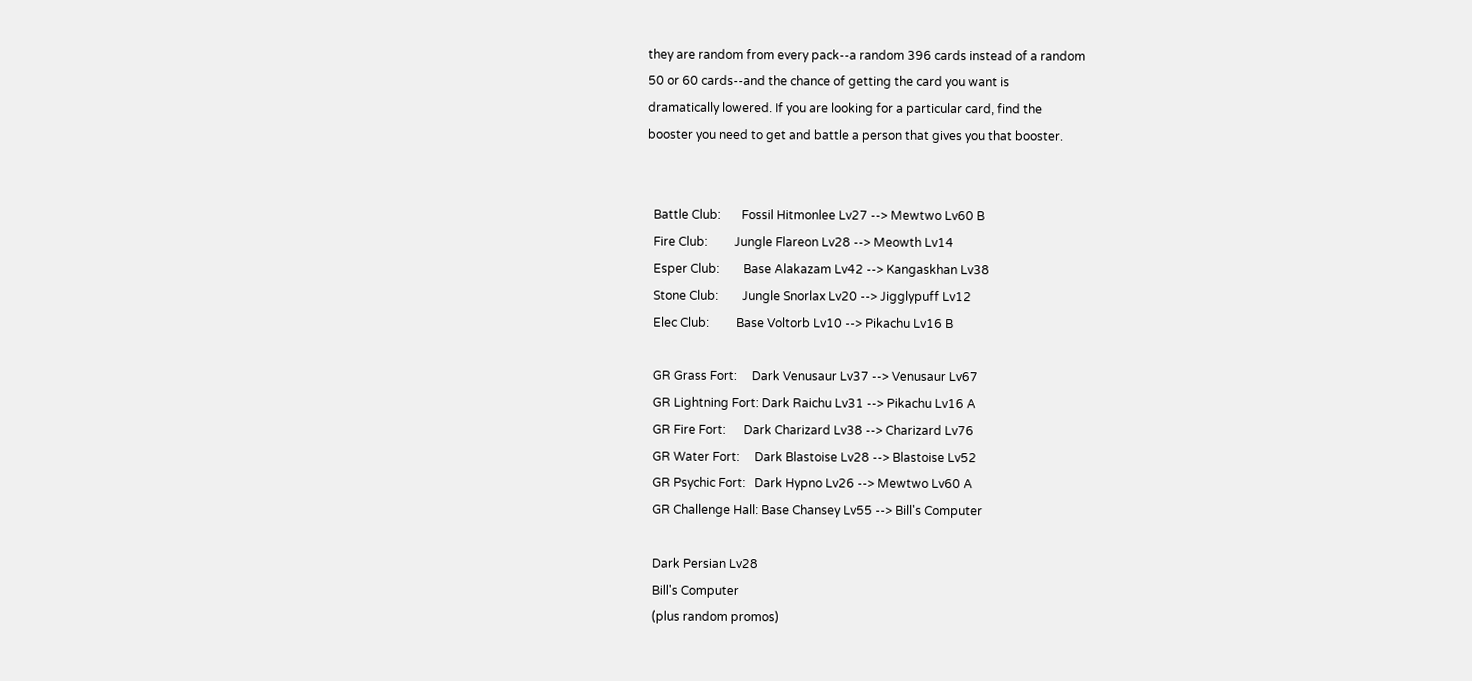they are random from every pack--a random 396 cards instead of a random
50 or 60 cards--and the chance of getting the card you want is
dramatically lowered. If you are looking for a particular card, find the
booster you need to get and battle a person that gives you that booster.


  Battle Club:       Fossil Hitmonlee Lv27 --> Mewtwo Lv60 B
  Fire Club:         Jungle Flareon Lv28 --> Meowth Lv14
  Esper Club:        Base Alakazam Lv42 --> Kangaskhan Lv38
  Stone Club:        Jungle Snorlax Lv20 --> Jigglypuff Lv12
  Elec Club:         Base Voltorb Lv10 --> Pikachu Lv16 B

  GR Grass Fort:     Dark Venusaur Lv37 --> Venusaur Lv67
  GR Lightning Fort: Dark Raichu Lv31 --> Pikachu Lv16 A
  GR Fire Fort:      Dark Charizard Lv38 --> Charizard Lv76
  GR Water Fort:     Dark Blastoise Lv28 --> Blastoise Lv52
  GR Psychic Fort:   Dark Hypno Lv26 --> Mewtwo Lv60 A
  GR Challenge Hall: Base Chansey Lv55 --> Bill's Computer

  Dark Persian Lv28
  Bill's Computer
  (plus random promos)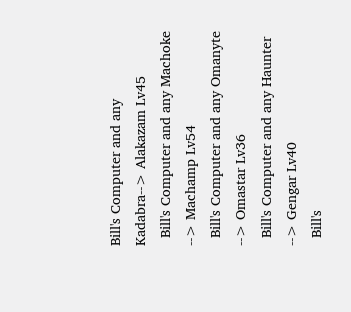Bill's Computer and any Kadabra--> Alakazam Lv45
  Bill's Computer and any Machoke --> Machamp Lv54
  Bill's Computer and any Omanyte --> Omastar Lv36
  Bill's Computer and any Haunter --> Gengar Lv40
  Bill's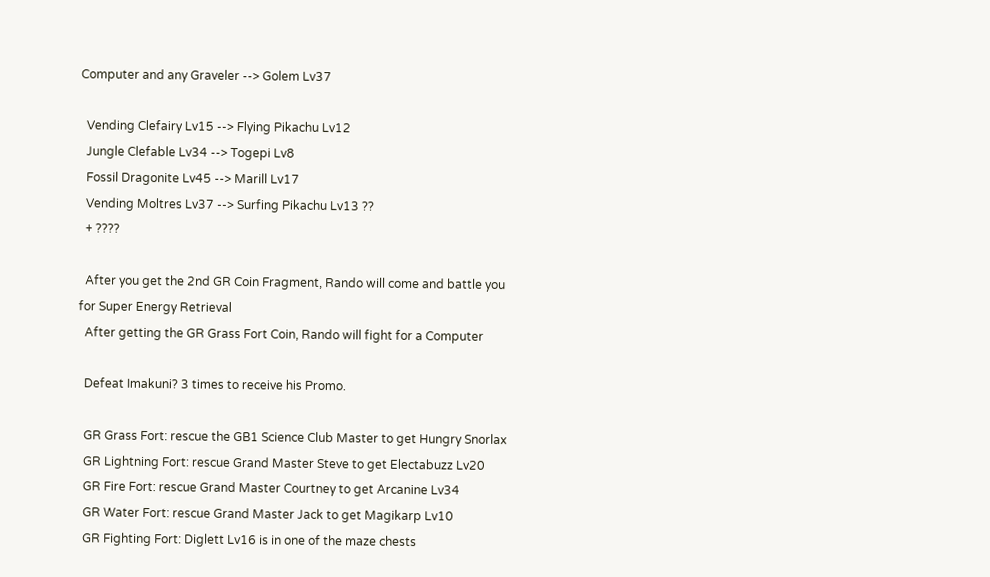Computer and any Graveler --> Golem Lv37

  Vending Clefairy Lv15 --> Flying Pikachu Lv12
  Jungle Clefable Lv34 --> Togepi Lv8
  Fossil Dragonite Lv45 --> Marill Lv17
  Vending Moltres Lv37 --> Surfing Pikachu Lv13 ??
  + ????

  After you get the 2nd GR Coin Fragment, Rando will come and battle you
for Super Energy Retrieval
  After getting the GR Grass Fort Coin, Rando will fight for a Computer

  Defeat Imakuni? 3 times to receive his Promo.

  GR Grass Fort: rescue the GB1 Science Club Master to get Hungry Snorlax
  GR Lightning Fort: rescue Grand Master Steve to get Electabuzz Lv20
  GR Fire Fort: rescue Grand Master Courtney to get Arcanine Lv34
  GR Water Fort: rescue Grand Master Jack to get Magikarp Lv10
  GR Fighting Fort: Diglett Lv16 is in one of the maze chests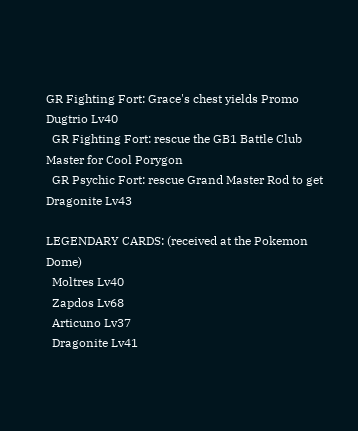GR Fighting Fort: Grace's chest yields Promo Dugtrio Lv40
  GR Fighting Fort: rescue the GB1 Battle Club Master for Cool Porygon
  GR Psychic Fort: rescue Grand Master Rod to get Dragonite Lv43

LEGENDARY CARDS: (received at the Pokemon Dome)
  Moltres Lv40
  Zapdos Lv68
  Articuno Lv37
  Dragonite Lv41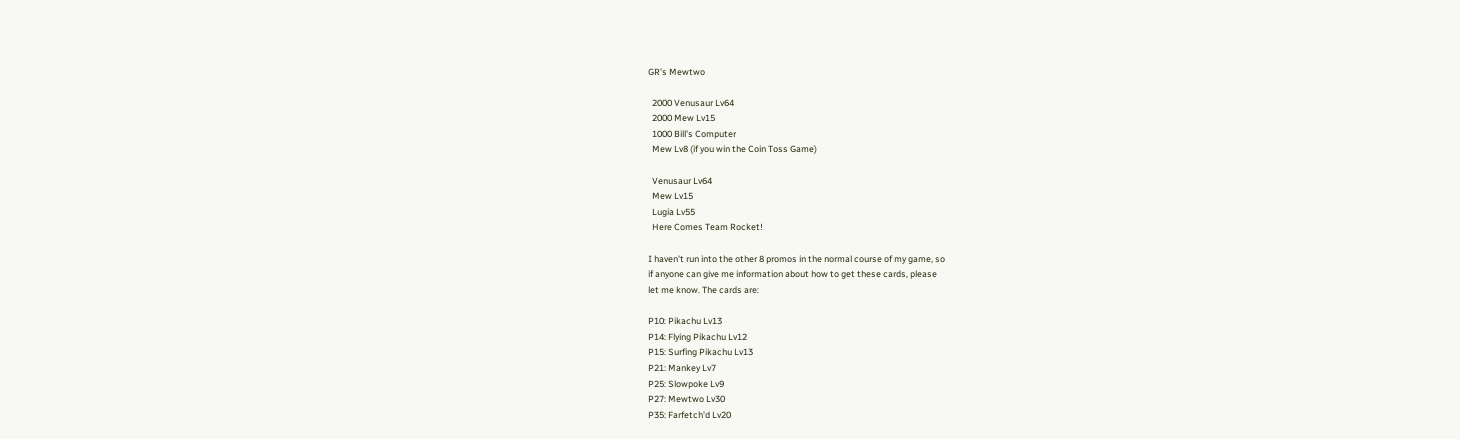GR's Mewtwo

  2000 Venusaur Lv64
  2000 Mew Lv15
  1000 Bill's Computer
  Mew Lv8 (if you win the Coin Toss Game)

  Venusaur Lv64
  Mew Lv15
  Lugia Lv55
  Here Comes Team Rocket!

I haven't run into the other 8 promos in the normal course of my game, so
if anyone can give me information about how to get these cards, please
let me know. The cards are:

P10: Pikachu Lv13
P14: Flying Pikachu Lv12
P15: Surfing Pikachu Lv13
P21: Mankey Lv7
P25: Slowpoke Lv9
P27: Mewtwo Lv30
P35: Farfetch'd Lv20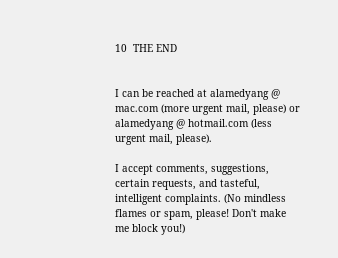10  THE END


I can be reached at alamedyang @ mac.com (more urgent mail, please) or
alamedyang @ hotmail.com (less urgent mail, please).

I accept comments, suggestions, certain requests, and tasteful,
intelligent complaints. (No mindless flames or spam, please! Don't make
me block you!)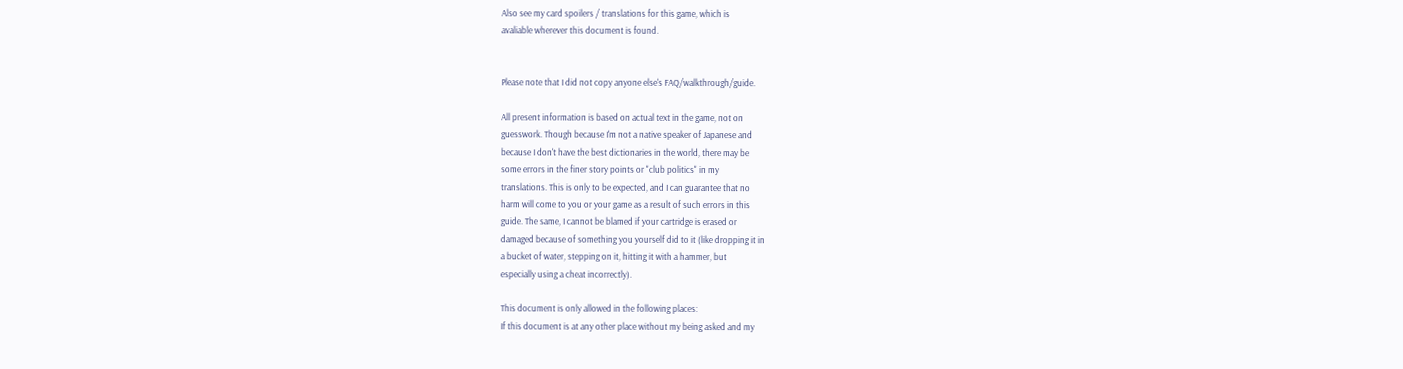Also see my card spoilers / translations for this game, which is
avaliable wherever this document is found.


Please note that I did not copy anyone else's FAQ/walkthrough/guide.

All present information is based on actual text in the game, not on
guesswork. Though because I'm not a native speaker of Japanese and
because I don't have the best dictionaries in the world, there may be
some errors in the finer story points or "club politics" in my
translations. This is only to be expected, and I can guarantee that no
harm will come to you or your game as a result of such errors in this
guide. The same, I cannot be blamed if your cartridge is erased or
damaged because of something you yourself did to it (like dropping it in
a bucket of water, stepping on it, hitting it with a hammer, but
especially using a cheat incorrectly).

This document is only allowed in the following places:
If this document is at any other place without my being asked and my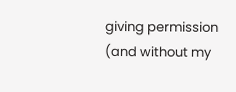giving permission (and without my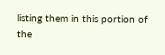listing them in this portion of the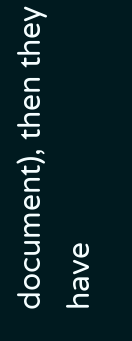document), then they have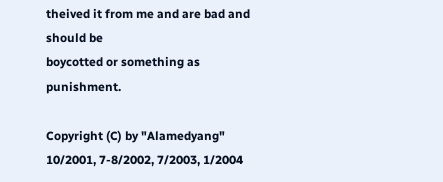theived it from me and are bad and should be
boycotted or something as punishment.

Copyright (C) by "Alamedyang"
10/2001, 7-8/2002, 7/2003, 1/2004